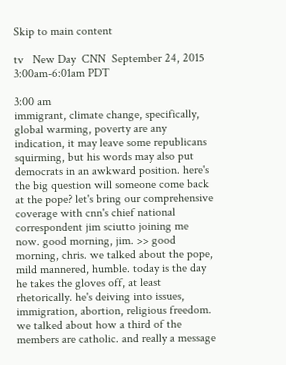Skip to main content

tv   New Day  CNN  September 24, 2015 3:00am-6:01am PDT

3:00 am
immigrant, climate change, specifically, global warming, poverty are any indication, it may leave some republicans squirming, but his words may also put democrats in an awkward position. here's the big question will someone come back at the pope? let's bring our comprehensive coverage with cnn's chief national correspondent jim sciutto joining me now. good morning, jim. >> good morning, chris. we talked about the pope, mild mannered, humble. today is the day he takes the gloves off, at least rhetorically. he's deiving into issues, immigration, abortion, religious freedom. we talked about how a third of the members are catholic. and really a message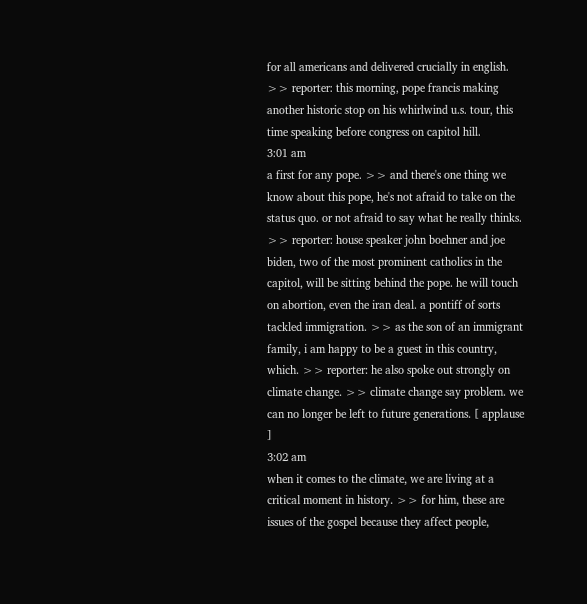for all americans and delivered crucially in english. >> reporter: this morning, pope francis making another historic stop on his whirlwind u.s. tour, this time speaking before congress on capitol hill.
3:01 am
a first for any pope. >> and there's one thing we know about this pope, he's not afraid to take on the status quo. or not afraid to say what he really thinks. >> reporter: house speaker john boehner and joe biden, two of the most prominent catholics in the capitol, will be sitting behind the pope. he will touch on abortion, even the iran deal. a pontiff of sorts tackled immigration. >> as the son of an immigrant family, i am happy to be a guest in this country, which. >> reporter: he also spoke out strongly on climate change. >> climate change say problem. we can no longer be left to future generations. [ applause ]
3:02 am
when it comes to the climate, we are living at a critical moment in history. >> for him, these are issues of the gospel because they affect people,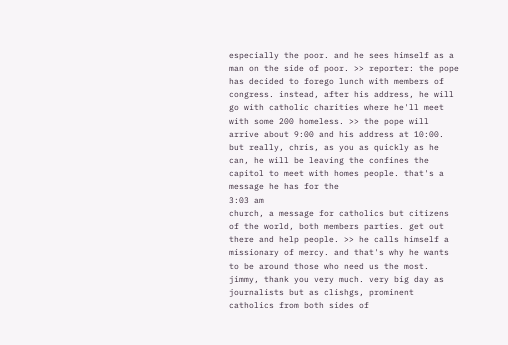especially the poor. and he sees himself as a man on the side of poor. >> reporter: the pope has decided to forego lunch with members of congress. instead, after his address, he will go with catholic charities where he'll meet with some 200 homeless. >> the pope will arrive about 9:00 and his address at 10:00. but really, chris, as you as quickly as he can, he will be leaving the confines the capitol to meet with homes people. that's a message he has for the
3:03 am
church, a message for catholics but citizens of the world, both members parties. get out there and help people. >> he calls himself a missionary of mercy. and that's why he wants to be around those who need us the most. jimmy, thank you very much. very big day as journalists but as clishgs, prominent catholics from both sides of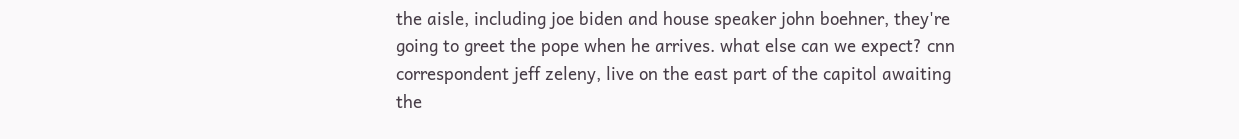the aisle, including joe biden and house speaker john boehner, they're going to greet the pope when he arrives. what else can we expect? cnn correspondent jeff zeleny, live on the east part of the capitol awaiting the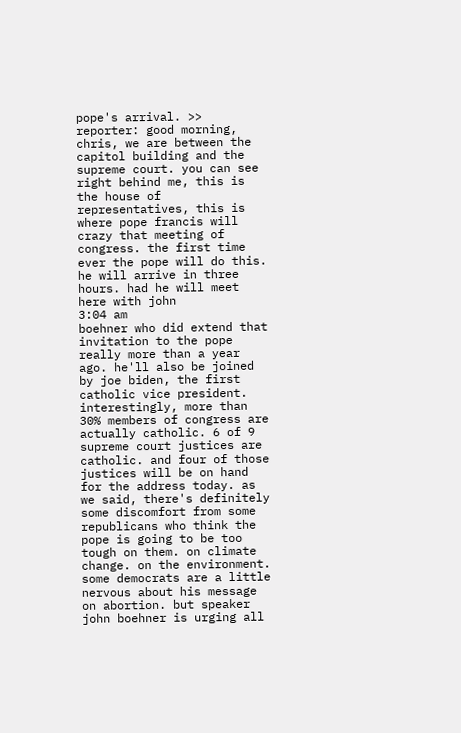pope's arrival. >> reporter: good morning, chris, we are between the capitol building and the supreme court. you can see right behind me, this is the house of representatives, this is where pope francis will crazy that meeting of congress. the first time ever the pope will do this. he will arrive in three hours. had he will meet here with john
3:04 am
boehner who did extend that invitation to the pope really more than a year ago. he'll also be joined by joe biden, the first catholic vice president. interestingly, more than 30% members of congress are actually catholic. 6 of 9 supreme court justices are catholic. and four of those justices will be on hand for the address today. as we said, there's definitely some discomfort from some republicans who think the pope is going to be too tough on them. on climate change. on the environment. some democrats are a little nervous about his message on abortion. but speaker john boehner is urging all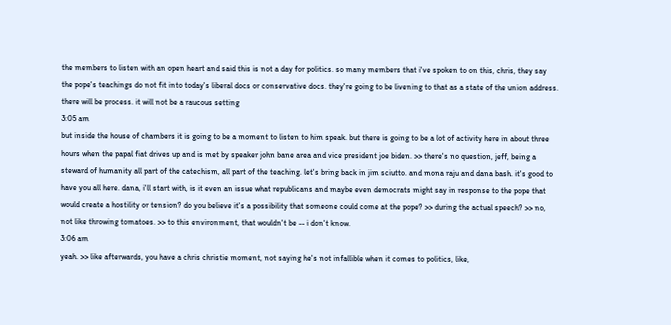the members to listen with an open heart and said this is not a day for politics. so many members that i've spoken to on this, chris, they say the pope's teachings do not fit into today's liberal docs or conservative docs. they're going to be livening to that as a state of the union address. there will be process. it will not be a raucous setting
3:05 am
but inside the house of chambers it is going to be a moment to listen to him speak. but there is going to be a lot of activity here in about three hours when the papal fiat drives up and is met by speaker john bane area and vice president joe biden. >> there's no question, jeff, being a steward of humanity all part of the catechism, all part of the teaching. let's bring back in jim sciutto. and mona raju and dana bash. it's good to have you all here. dana, i'll start with, is it even an issue what republicans and maybe even democrats might say in response to the pope that would create a hostility or tension? do you believe it's a possibility that someone could come at the pope? >> during the actual speech? >> no, not like throwing tomatoes. >> to this environment, that wouldn't be -- i don't know.
3:06 am
yeah. >> like afterwards, you have a chris christie moment, not saying he's not infallible when it comes to politics, like,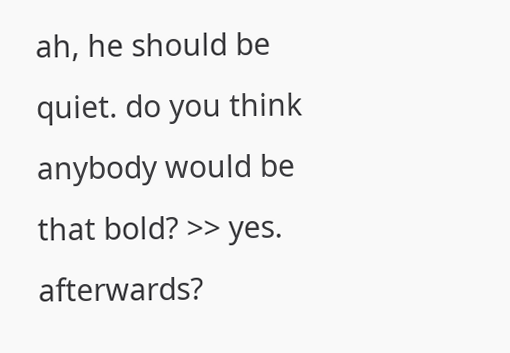ah, he should be quiet. do you think anybody would be that bold? >> yes. afterwards?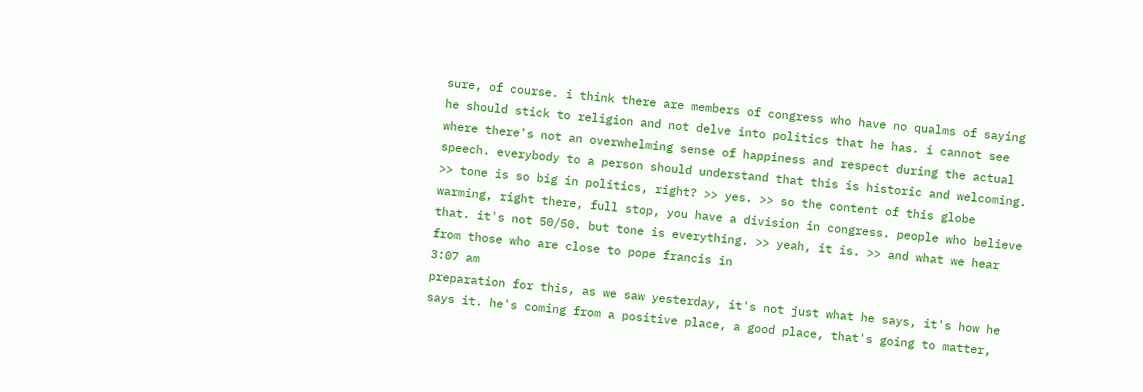sure, of course. i think there are members of congress who have no qualms of saying he should stick to religion and not delve into politics that he has. i cannot see where there's not an overwhelming sense of happiness and respect during the actual speech. everybody to a person should understand that this is historic and welcoming. >> tone is so big in politics, right? >> yes. >> so the content of this globe warming, right there, full stop, you have a division in congress. people who believe that. it's not 50/50. but tone is everything. >> yeah, it is. >> and what we hear from those who are close to pope francis in
3:07 am
preparation for this, as we saw yesterday, it's not just what he says, it's how he says it. he's coming from a positive place, a good place, that's going to matter,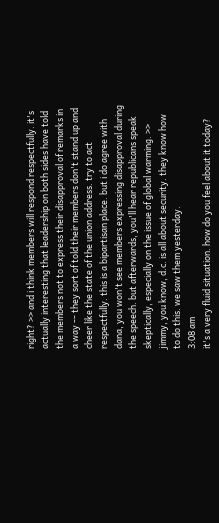right? >> and i think members will respond respectfully. it's actually interesting that leadership on both sides have told the members not to express their disapproval of remarks in a way -- they sort of told their members don't stand up and cheer like the state of the union address. try to act respectfully. this is a bipartisan place. but i do agree with dana, you won't see members expressing disapproval during the speech. but afterwards, you'll hear republicans speak skeptically, especially on the issue of global warming. >> jimmy, you know, d.c. is all about security. they know how to do this. we saw them yesterday.
3:08 am
it's a very fluid situation. how do you feel about it today?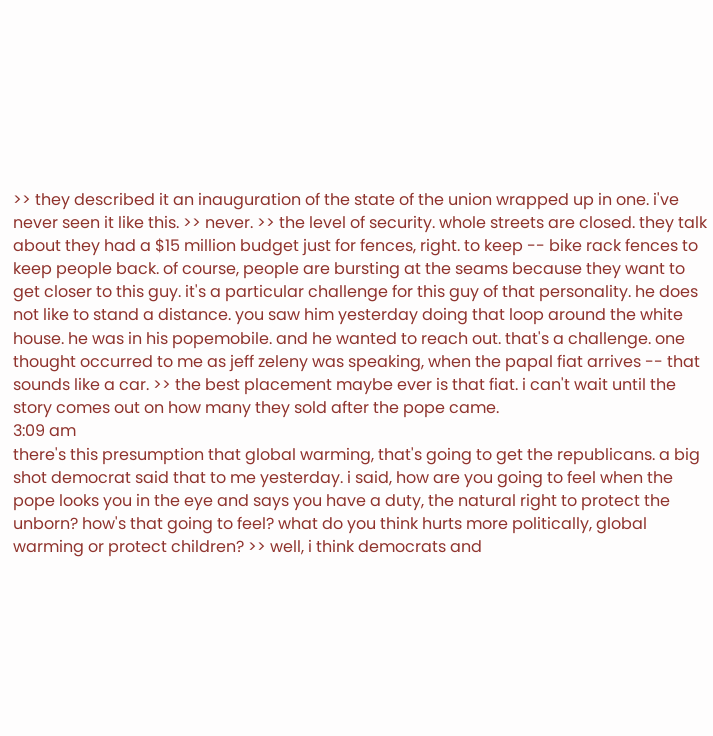>> they described it an inauguration of the state of the union wrapped up in one. i've never seen it like this. >> never. >> the level of security. whole streets are closed. they talk about they had a $15 million budget just for fences, right. to keep -- bike rack fences to keep people back. of course, people are bursting at the seams because they want to get closer to this guy. it's a particular challenge for this guy of that personality. he does not like to stand a distance. you saw him yesterday doing that loop around the white house. he was in his popemobile. and he wanted to reach out. that's a challenge. one thought occurred to me as jeff zeleny was speaking, when the papal fiat arrives -- that sounds like a car. >> the best placement maybe ever is that fiat. i can't wait until the story comes out on how many they sold after the pope came.
3:09 am
there's this presumption that global warming, that's going to get the republicans. a big shot democrat said that to me yesterday. i said, how are you going to feel when the pope looks you in the eye and says you have a duty, the natural right to protect the unborn? how's that going to feel? what do you think hurts more politically, global warming or protect children? >> well, i think democrats and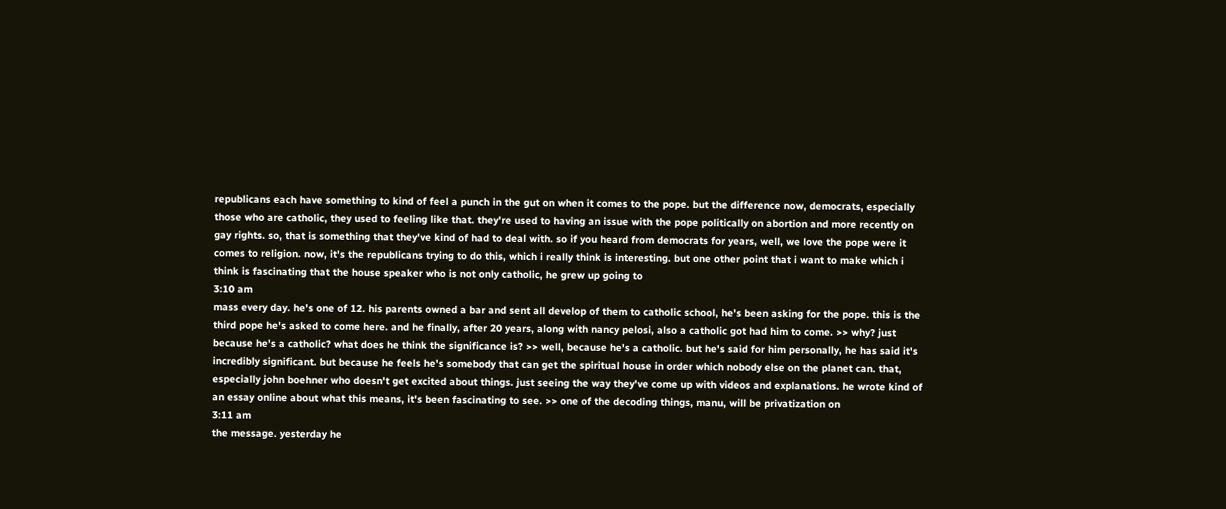republicans each have something to kind of feel a punch in the gut on when it comes to the pope. but the difference now, democrats, especially those who are catholic, they used to feeling like that. they're used to having an issue with the pope politically on abortion and more recently on gay rights. so, that is something that they've kind of had to deal with. so if you heard from democrats for years, well, we love the pope were it comes to religion. now, it's the republicans trying to do this, which i really think is interesting. but one other point that i want to make which i think is fascinating that the house speaker who is not only catholic, he grew up going to
3:10 am
mass every day. he's one of 12. his parents owned a bar and sent all develop of them to catholic school, he's been asking for the pope. this is the third pope he's asked to come here. and he finally, after 20 years, along with nancy pelosi, also a catholic got had him to come. >> why? just because he's a catholic? what does he think the significance is? >> well, because he's a catholic. but he's said for him personally, he has said it's incredibly significant. but because he feels he's somebody that can get the spiritual house in order which nobody else on the planet can. that, especially john boehner who doesn't get excited about things. just seeing the way they've come up with videos and explanations. he wrote kind of an essay online about what this means, it's been fascinating to see. >> one of the decoding things, manu, will be privatization on
3:11 am
the message. yesterday he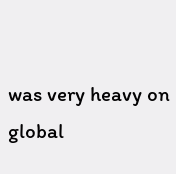was very heavy on global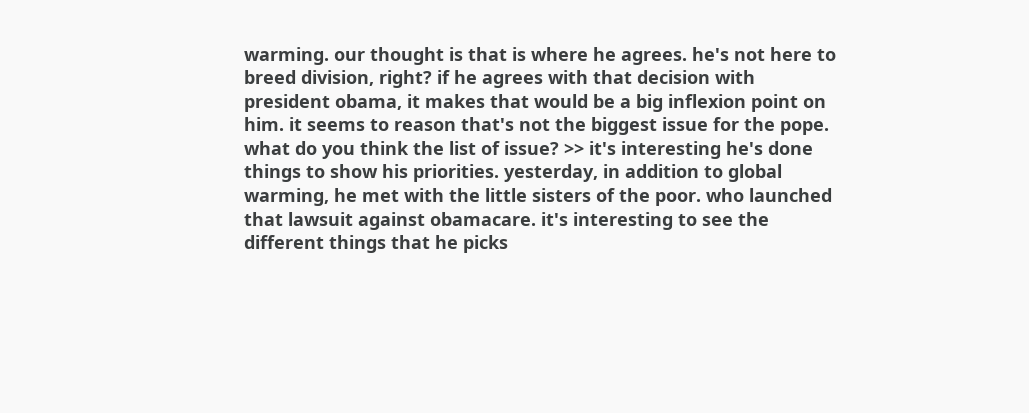warming. our thought is that is where he agrees. he's not here to breed division, right? if he agrees with that decision with president obama, it makes that would be a big inflexion point on him. it seems to reason that's not the biggest issue for the pope. what do you think the list of issue? >> it's interesting he's done things to show his priorities. yesterday, in addition to global warming, he met with the little sisters of the poor. who launched that lawsuit against obamacare. it's interesting to see the different things that he picks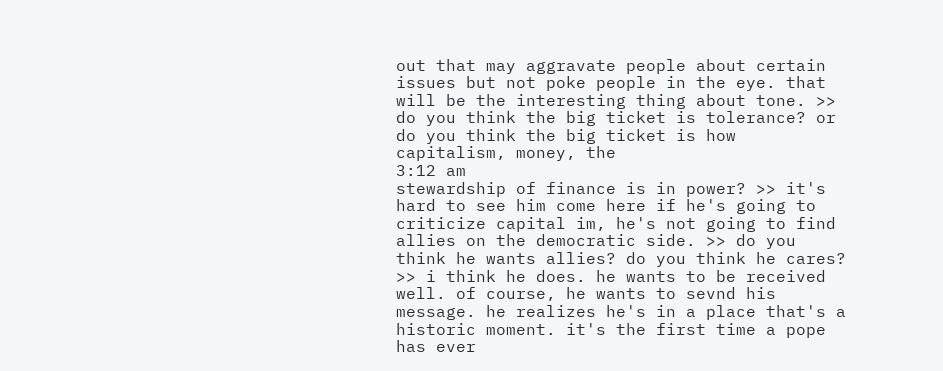out that may aggravate people about certain issues but not poke people in the eye. that will be the interesting thing about tone. >> do you think the big ticket is tolerance? or do you think the big ticket is how capitalism, money, the
3:12 am
stewardship of finance is in power? >> it's hard to see him come here if he's going to criticize capital im, he's not going to find allies on the democratic side. >> do you think he wants allies? do you think he cares? >> i think he does. he wants to be received well. of course, he wants to sevnd his message. he realizes he's in a place that's a historic moment. it's the first time a pope has ever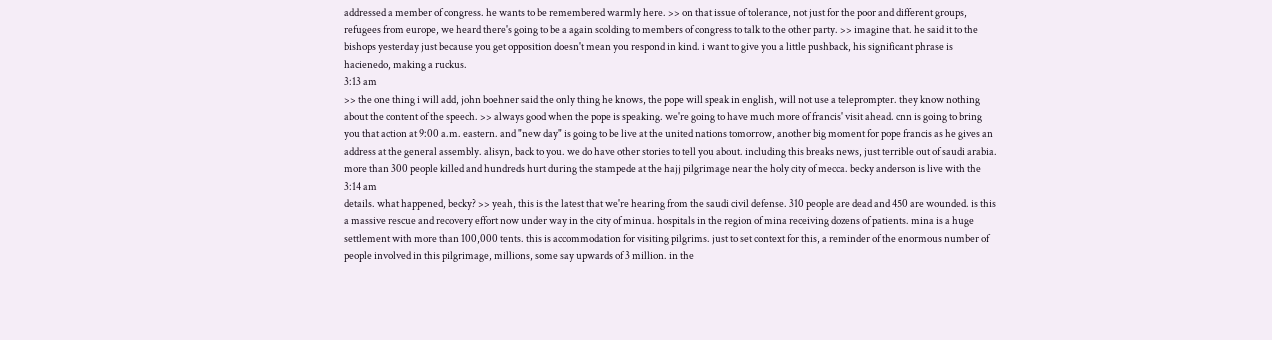addressed a member of congress. he wants to be remembered warmly here. >> on that issue of tolerance, not just for the poor and different groups, refugees from europe, we heard there's going to be a again scolding to members of congress to talk to the other party. >> imagine that. he said it to the bishops yesterday just because you get opposition doesn't mean you respond in kind. i want to give you a little pushback, his significant phrase is hacienedo, making a ruckus.
3:13 am
>> the one thing i will add, john boehner said the only thing he knows, the pope will speak in english, will not use a teleprompter. they know nothing about the content of the speech. >> always good when the pope is speaking. we're going to have much more of francis' visit ahead. cnn is going to bring you that action at 9:00 a.m. eastern. and "new day" is going to be live at the united nations tomorrow, another big moment for pope francis as he gives an address at the general assembly. alisyn, back to you. we do have other stories to tell you about. including this breaks news, just terrible out of saudi arabia. more than 300 people killed and hundreds hurt during the stampede at the hajj pilgrimage near the holy city of mecca. becky anderson is live with the
3:14 am
details. what happened, becky? >> yeah, this is the latest that we're hearing from the saudi civil defense. 310 people are dead and 450 are wounded. is this a massive rescue and recovery effort now under way in the city of minua. hospitals in the region of mina receiving dozens of patients. mina is a huge settlement with more than 100,000 tents. this is accommodation for visiting pilgrims. just to set context for this, a reminder of the enormous number of people involved in this pilgrimage, millions, some say upwards of 3 million. in the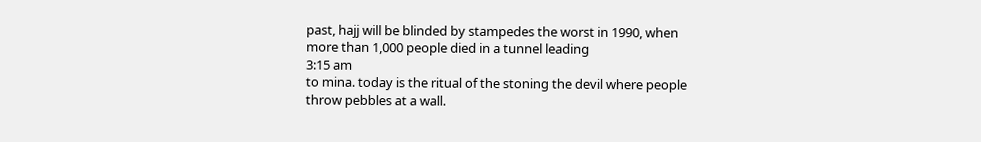past, hajj will be blinded by stampedes the worst in 1990, when more than 1,000 people died in a tunnel leading
3:15 am
to mina. today is the ritual of the stoning the devil where people throw pebbles at a wall.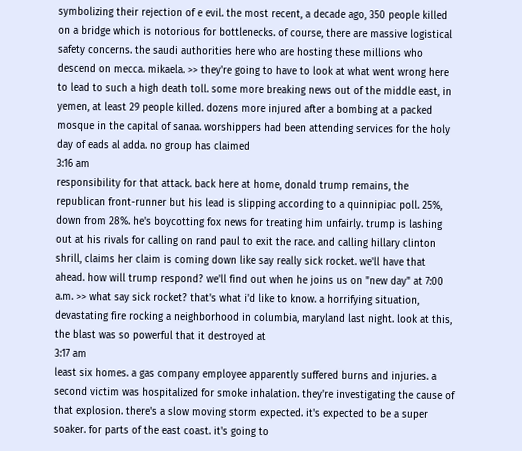symbolizing their rejection of e evil. the most recent, a decade ago, 350 people killed on a bridge which is notorious for bottlenecks. of course, there are massive logistical safety concerns. the saudi authorities here who are hosting these millions who descend on mecca. mikaela. >> they're going to have to look at what went wrong here to lead to such a high death toll. some more breaking news out of the middle east, in yemen, at least 29 people killed. dozens more injured after a bombing at a packed mosque in the capital of sanaa. worshippers had been attending services for the holy day of eads al adda. no group has claimed
3:16 am
responsibility for that attack. back here at home, donald trump remains, the republican front-runner but his lead is slipping according to a quinnipiac poll. 25%, down from 28%. he's boycotting fox news for treating him unfairly. trump is lashing out at his rivals for calling on rand paul to exit the race. and calling hillary clinton shrill, claims her claim is coming down like say really sick rocket. we'll have that ahead. how will trump respond? we'll find out when he joins us on "new day" at 7:00 a.m. >> what say sick rocket? that's what i'd like to know. a horrifying situation, devastating fire rocking a neighborhood in columbia, maryland last night. look at this, the blast was so powerful that it destroyed at
3:17 am
least six homes. a gas company employee apparently suffered burns and injuries. a second victim was hospitalized for smoke inhalation. they're investigating the cause of that explosion. there's a slow moving storm expected. it's expected to be a super soaker. for parts of the east coast. it's going to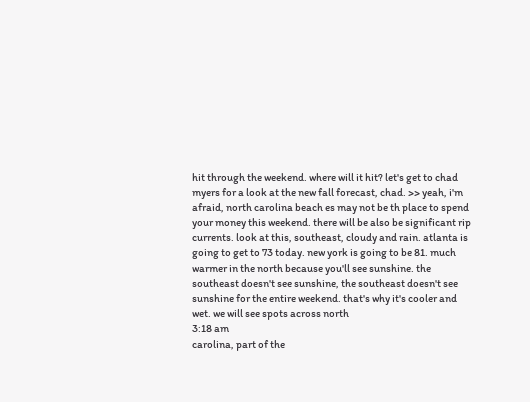hit through the weekend. where will it hit? let's get to chad myers for a look at the new fall forecast, chad. >> yeah, i'm afraid, north carolina beach es may not be th place to spend your money this weekend. there will be also be significant rip currents. look at this, southeast, cloudy and rain. atlanta is going to get to 73 today. new york is going to be 81. much warmer in the north because you'll see sunshine. the southeast doesn't see sunshine, the southeast doesn't see sunshine for the entire weekend. that's why it's cooler and wet. we will see spots across north
3:18 am
carolina, part of the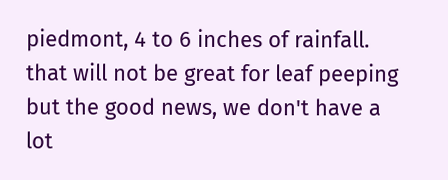piedmont, 4 to 6 inches of rainfall. that will not be great for leaf peeping but the good news, we don't have a lot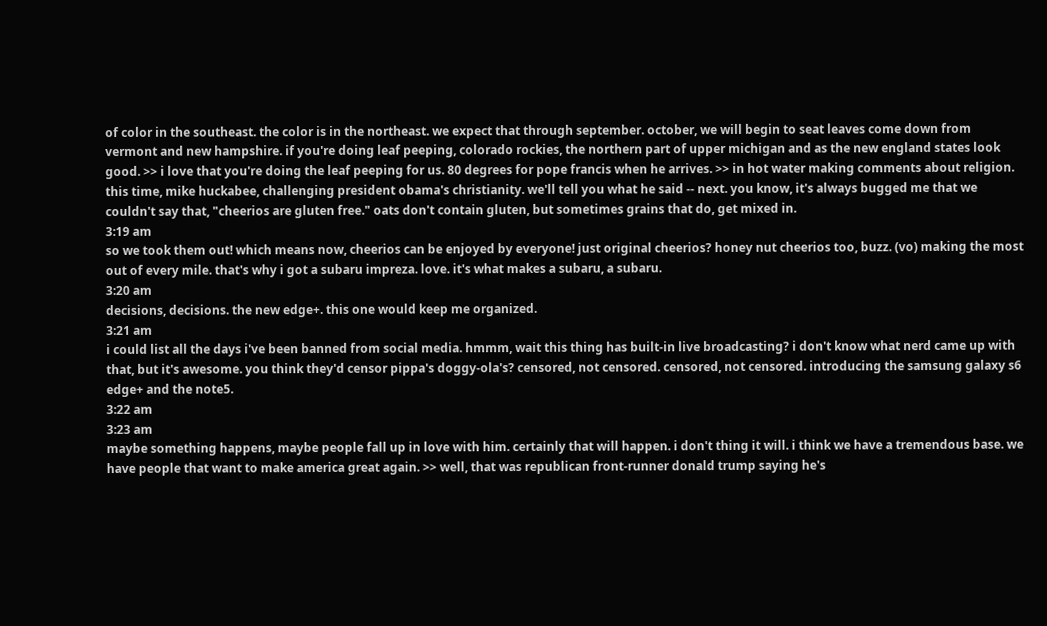of color in the southeast. the color is in the northeast. we expect that through september. october, we will begin to seat leaves come down from vermont and new hampshire. if you're doing leaf peeping, colorado rockies, the northern part of upper michigan and as the new england states look good. >> i love that you're doing the leaf peeping for us. 80 degrees for pope francis when he arrives. >> in hot water making comments about religion. this time, mike huckabee, challenging president obama's christianity. we'll tell you what he said -- next. you know, it's always bugged me that we couldn't say that, "cheerios are gluten free." oats don't contain gluten, but sometimes grains that do, get mixed in.
3:19 am
so we took them out! which means now, cheerios can be enjoyed by everyone! just original cheerios? honey nut cheerios too, buzz. (vo) making the most out of every mile. that's why i got a subaru impreza. love. it's what makes a subaru, a subaru.
3:20 am
decisions, decisions. the new edge+. this one would keep me organized.
3:21 am
i could list all the days i've been banned from social media. hmmm, wait this thing has built-in live broadcasting? i don't know what nerd came up with that, but it's awesome. you think they'd censor pippa's doggy-ola's? censored, not censored. censored, not censored. introducing the samsung galaxy s6 edge+ and the note5.
3:22 am
3:23 am
maybe something happens, maybe people fall up in love with him. certainly that will happen. i don't thing it will. i think we have a tremendous base. we have people that want to make america great again. >> well, that was republican front-runner donald trump saying he's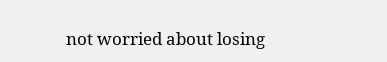not worried about losing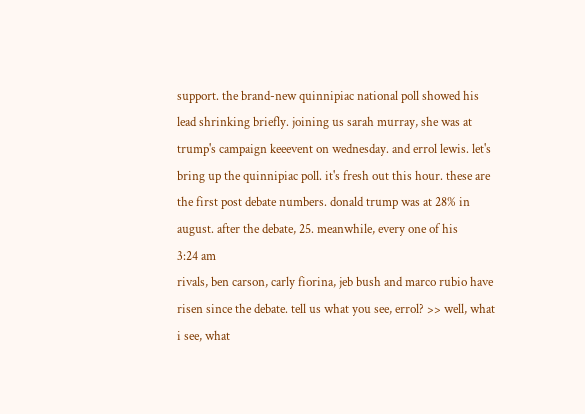support. the brand-new quinnipiac national poll showed his lead shrinking briefly. joining us sarah murray, she was at trump's campaign keeevent on wednesday. and errol lewis. let's bring up the quinnipiac poll. it's fresh out this hour. these are the first post debate numbers. donald trump was at 28% in august. after the debate, 25. meanwhile, every one of his
3:24 am
rivals, ben carson, carly fiorina, jeb bush and marco rubio have risen since the debate. tell us what you see, errol? >> well, what i see, what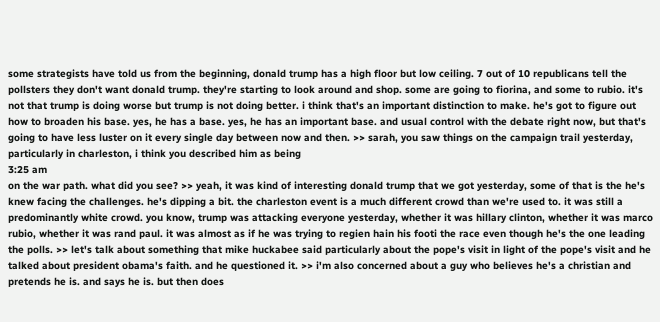some strategists have told us from the beginning, donald trump has a high floor but low ceiling. 7 out of 10 republicans tell the pollsters they don't want donald trump. they're starting to look around and shop. some are going to fiorina, and some to rubio. it's not that trump is doing worse but trump is not doing better. i think that's an important distinction to make. he's got to figure out how to broaden his base. yes, he has a base. yes, he has an important base. and usual control with the debate right now, but that's going to have less luster on it every single day between now and then. >> sarah, you saw things on the campaign trail yesterday, particularly in charleston, i think you described him as being
3:25 am
on the war path. what did you see? >> yeah, it was kind of interesting donald trump that we got yesterday, some of that is the he's knew facing the challenges. he's dipping a bit. the charleston event is a much different crowd than we're used to. it was still a predominantly white crowd. you know, trump was attacking everyone yesterday, whether it was hillary clinton, whether it was marco rubio, whether it was rand paul. it was almost as if he was trying to regien hain his footi the race even though he's the one leading the polls. >> let's talk about something that mike huckabee said particularly about the pope's visit in light of the pope's visit and he talked about president obama's faith. and he questioned it. >> i'm also concerned about a guy who believes he's a christian and pretends he is. and says he is. but then does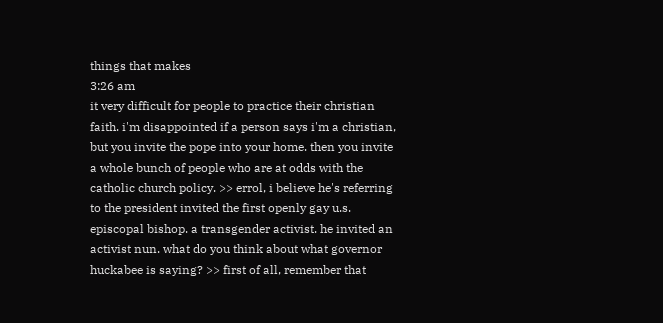things that makes
3:26 am
it very difficult for people to practice their christian faith. i'm disappointed if a person says i'm a christian, but you invite the pope into your home. then you invite a whole bunch of people who are at odds with the catholic church policy. >> errol, i believe he's referring to the president invited the first openly gay u.s. episcopal bishop. a transgender activist. he invited an activist nun. what do you think about what governor huckabee is saying? >> first of all, remember that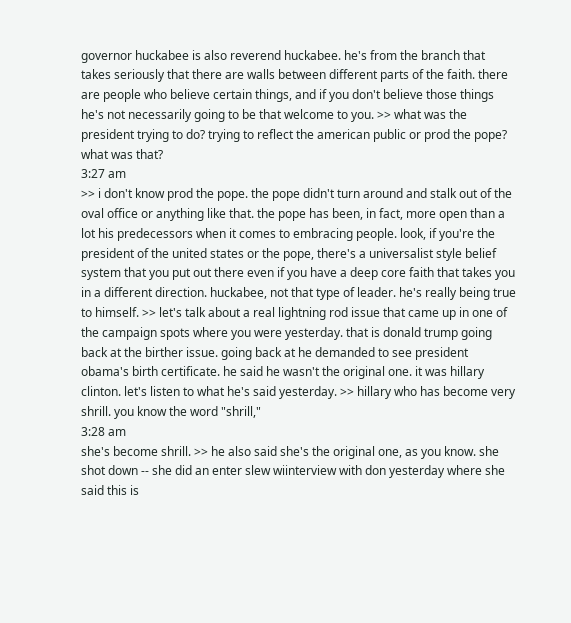governor huckabee is also reverend huckabee. he's from the branch that takes seriously that there are walls between different parts of the faith. there are people who believe certain things, and if you don't believe those things he's not necessarily going to be that welcome to you. >> what was the president trying to do? trying to reflect the american public or prod the pope? what was that?
3:27 am
>> i don't know prod the pope. the pope didn't turn around and stalk out of the oval office or anything like that. the pope has been, in fact, more open than a lot his predecessors when it comes to embracing people. look, if you're the president of the united states or the pope, there's a universalist style belief system that you put out there even if you have a deep core faith that takes you in a different direction. huckabee, not that type of leader. he's really being true to himself. >> let's talk about a real lightning rod issue that came up in one of the campaign spots where you were yesterday. that is donald trump going back at the birther issue. going back at he demanded to see president obama's birth certificate. he said he wasn't the original one. it was hillary clinton. let's listen to what he's said yesterday. >> hillary who has become very shrill. you know the word "shrill,"
3:28 am
she's become shrill. >> he also said she's the original one, as you know. she shot down -- she did an enter slew wiinterview with don yesterday where she said this is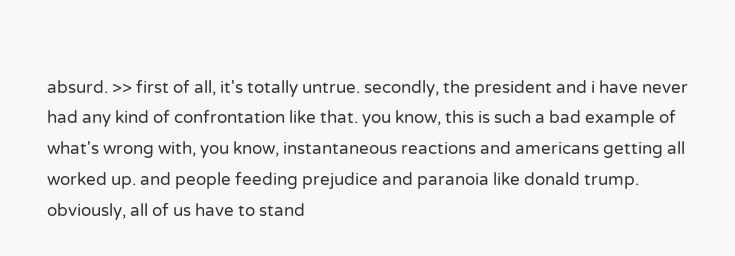absurd. >> first of all, it's totally untrue. secondly, the president and i have never had any kind of confrontation like that. you know, this is such a bad example of what's wrong with, you know, instantaneous reactions and americans getting all worked up. and people feeding prejudice and paranoia like donald trump. obviously, all of us have to stand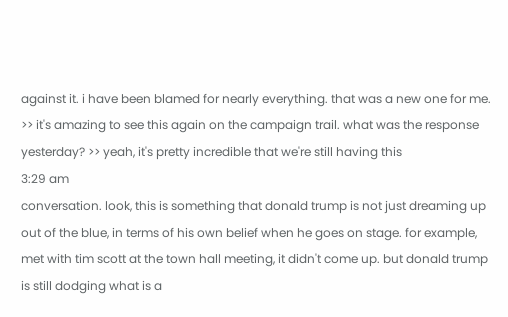against it. i have been blamed for nearly everything. that was a new one for me. >> it's amazing to see this again on the campaign trail. what was the response yesterday? >> yeah, it's pretty incredible that we're still having this
3:29 am
conversation. look, this is something that donald trump is not just dreaming up out of the blue, in terms of his own belief when he goes on stage. for example, met with tim scott at the town hall meeting, it didn't come up. but donald trump is still dodging what is a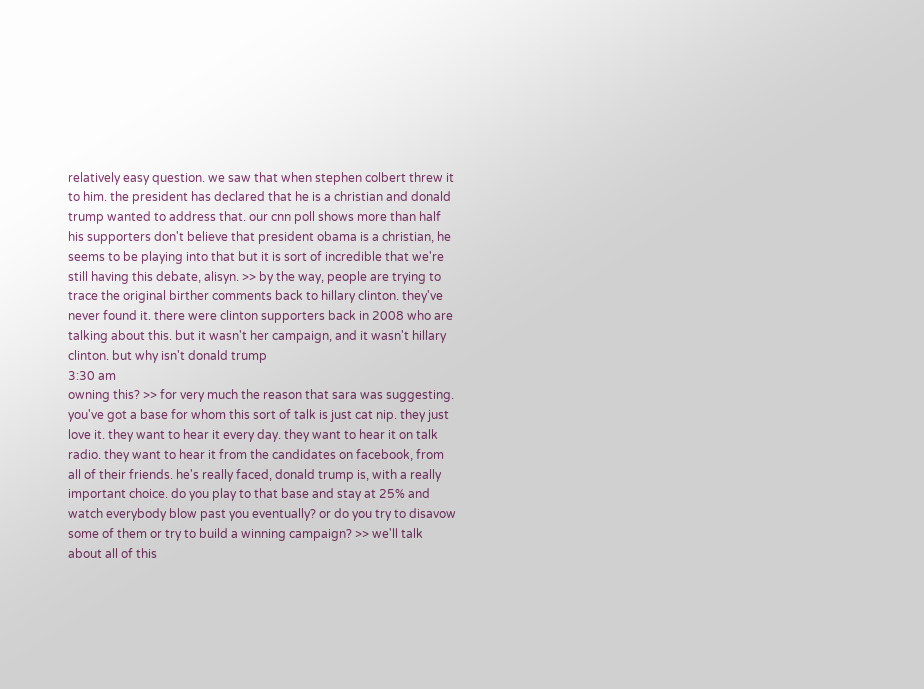relatively easy question. we saw that when stephen colbert threw it to him. the president has declared that he is a christian and donald trump wanted to address that. our cnn poll shows more than half his supporters don't believe that president obama is a christian, he seems to be playing into that but it is sort of incredible that we're still having this debate, alisyn. >> by the way, people are trying to trace the original birther comments back to hillary clinton. they've never found it. there were clinton supporters back in 2008 who are talking about this. but it wasn't her campaign, and it wasn't hillary clinton. but why isn't donald trump
3:30 am
owning this? >> for very much the reason that sara was suggesting. you've got a base for whom this sort of talk is just cat nip. they just love it. they want to hear it every day. they want to hear it on talk radio. they want to hear it from the candidates on facebook, from all of their friends. he's really faced, donald trump is, with a really important choice. do you play to that base and stay at 25% and watch everybody blow past you eventually? or do you try to disavow some of them or try to build a winning campaign? >> we'll talk about all of this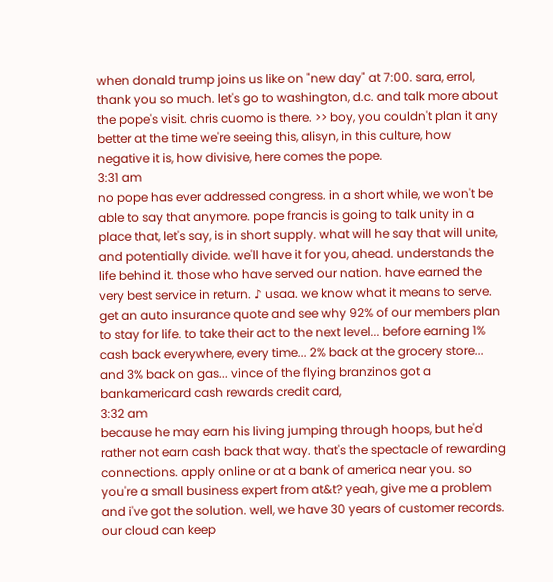when donald trump joins us like on "new day" at 7:00. sara, errol, thank you so much. let's go to washington, d.c. and talk more about the pope's visit. chris cuomo is there. >> boy, you couldn't plan it any better at the time we're seeing this, alisyn, in this culture, how negative it is, how divisive, here comes the pope.
3:31 am
no pope has ever addressed congress. in a short while, we won't be able to say that anymore. pope francis is going to talk unity in a place that, let's say, is in short supply. what will he say that will unite, and potentially divide. we'll have it for you, ahead. understands the life behind it. those who have served our nation. have earned the very best service in return. ♪ usaa. we know what it means to serve. get an auto insurance quote and see why 92% of our members plan to stay for life. to take their act to the next level... before earning 1% cash back everywhere, every time... 2% back at the grocery store... and 3% back on gas... vince of the flying branzinos got a bankamericard cash rewards credit card,
3:32 am
because he may earn his living jumping through hoops, but he'd rather not earn cash back that way. that's the spectacle of rewarding connections. apply online or at a bank of america near you. so you're a small business expert from at&t? yeah, give me a problem and i've got the solution. well, we have 30 years of customer records. our cloud can keep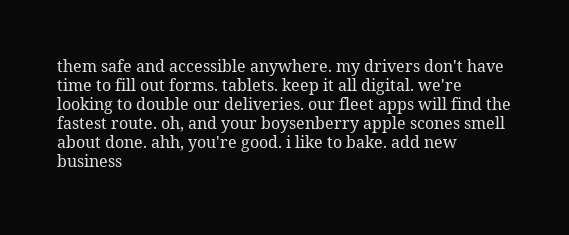them safe and accessible anywhere. my drivers don't have time to fill out forms. tablets. keep it all digital. we're looking to double our deliveries. our fleet apps will find the fastest route. oh, and your boysenberry apple scones smell about done. ahh, you're good. i like to bake. add new business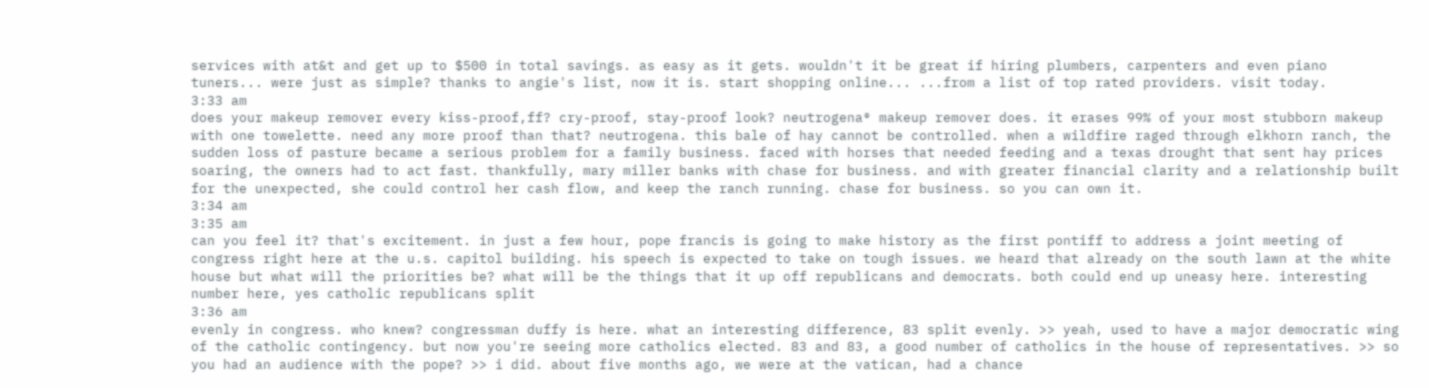services with at&t and get up to $500 in total savings. as easy as it gets. wouldn't it be great if hiring plumbers, carpenters and even piano tuners... were just as simple? thanks to angie's list, now it is. start shopping online... ...from a list of top rated providers. visit today.
3:33 am
does your makeup remover every kiss-proof,ff? cry-proof, stay-proof look? neutrogena® makeup remover does. it erases 99% of your most stubborn makeup with one towelette. need any more proof than that? neutrogena. this bale of hay cannot be controlled. when a wildfire raged through elkhorn ranch, the sudden loss of pasture became a serious problem for a family business. faced with horses that needed feeding and a texas drought that sent hay prices soaring, the owners had to act fast. thankfully, mary miller banks with chase for business. and with greater financial clarity and a relationship built for the unexpected, she could control her cash flow, and keep the ranch running. chase for business. so you can own it.
3:34 am
3:35 am
can you feel it? that's excitement. in just a few hour, pope francis is going to make history as the first pontiff to address a joint meeting of congress right here at the u.s. capitol building. his speech is expected to take on tough issues. we heard that already on the south lawn at the white house but what will the priorities be? what will be the things that it up off republicans and democrats. both could end up uneasy here. interesting number here, yes catholic republicans split
3:36 am
evenly in congress. who knew? congressman duffy is here. what an interesting difference, 83 split evenly. >> yeah, used to have a major democratic wing of the catholic contingency. but now you're seeing more catholics elected. 83 and 83, a good number of catholics in the house of representatives. >> so you had an audience with the pope? >> i did. about five months ago, we were at the vatican, had a chance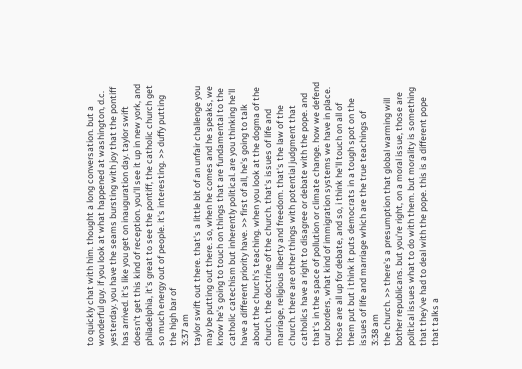to quickly chat with him. thought a long conversation. but a wonderful guy. if you look at what happened at washington, d.c. yesterday. you have the seams bursting with joy that the pontiff has arrived. it's like you get on inauguration day. taylor swift doesn't get this kind of reception. you'll see it up in new york, and philadelphia, it's great to see the pontiff, the catholic church get so much energy out of people. it's interesting. >> duffy putting the high bar of
3:37 am
taylor swift out there. that's a little bit of an unfair challenge you may be putting out there. so, when he comes and he speaks, we know he's going to touch on things that are fundamental to the catholic catechism but inherently political. are you thinking he'll have a different priority have. >> first of all, he's going to talk about the church's teaching. when you look at the dogma of the church. the doctrine of the church. that's issues of life and marriage, religious liberty and freedom. that's the law of the church. there are other things with potential judgment that catholics have a right to disagree or debate with the pope. and that's in the space of pollution or climate change. how we defend our borders, what kind of immigration systems we have in place. those are all up for debate, and so, i think he'll touch on all of them put but i think it puts democrats in a tough spot on the issues of life and marriage which are the true teachings of
3:38 am
the church. >> there's a presumption that global warming will bother republicans. but you're right, on a moral issue, those are political issues what to do with them. but morality is something that they've had to deal with the pope. this is a different pope that talks a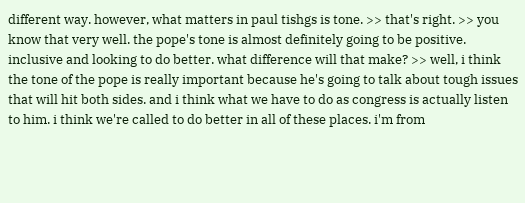different way. however, what matters in paul tishgs is tone. >> that's right. >> you know that very well. the pope's tone is almost definitely going to be positive. inclusive and looking to do better. what difference will that make? >> well, i think the tone of the pope is really important because he's going to talk about tough issues that will hit both sides. and i think what we have to do as congress is actually listen to him. i think we're called to do better in all of these places. i'm from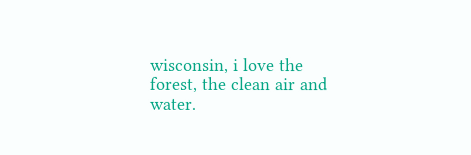wisconsin, i love the forest, the clean air and water.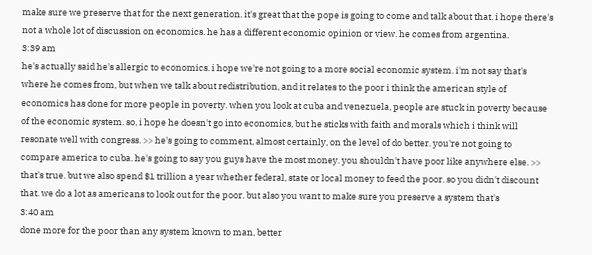make sure we preserve that for the next generation. it's great that the pope is going to come and talk about that. i hope there's not a whole lot of discussion on economics. he has a different economic opinion or view. he comes from argentina.
3:39 am
he's actually said he's allergic to economics. i hope we're not going to a more social economic system. i'm not say that's where he comes from, but when we talk about redistribution, and it relates to the poor i think the american style of economics has done for more people in poverty. when you look at cuba and venezuela, people are stuck in poverty because of the economic system. so, i hope he doesn't go into economics, but he sticks with faith and morals which i think will resonate well with congress. >> he's going to comment, almost certainly, on the level of do better. you're not going to compare america to cuba. he's going to say you guys have the most money. you shouldn't have poor like anywhere else. >> that's true. but we also spend $1 trillion a year whether federal, state or local money to feed the poor. so you didn't discount that. we do a lot as americans to look out for the poor. but also you want to make sure you preserve a system that's
3:40 am
done more for the poor than any system known to man, better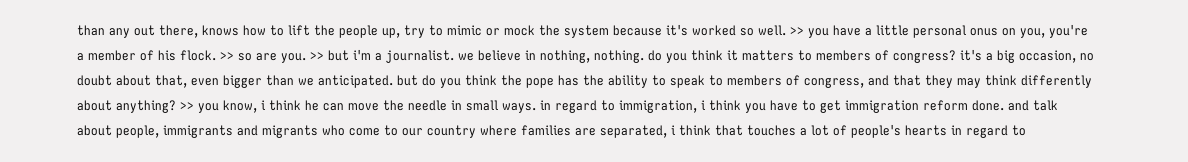than any out there, knows how to lift the people up, try to mimic or mock the system because it's worked so well. >> you have a little personal onus on you, you're a member of his flock. >> so are you. >> but i'm a journalist. we believe in nothing, nothing. do you think it matters to members of congress? it's a big occasion, no doubt about that, even bigger than we anticipated. but do you think the pope has the ability to speak to members of congress, and that they may think differently about anything? >> you know, i think he can move the needle in small ways. in regard to immigration, i think you have to get immigration reform done. and talk about people, immigrants and migrants who come to our country where families are separated, i think that touches a lot of people's hearts in regard to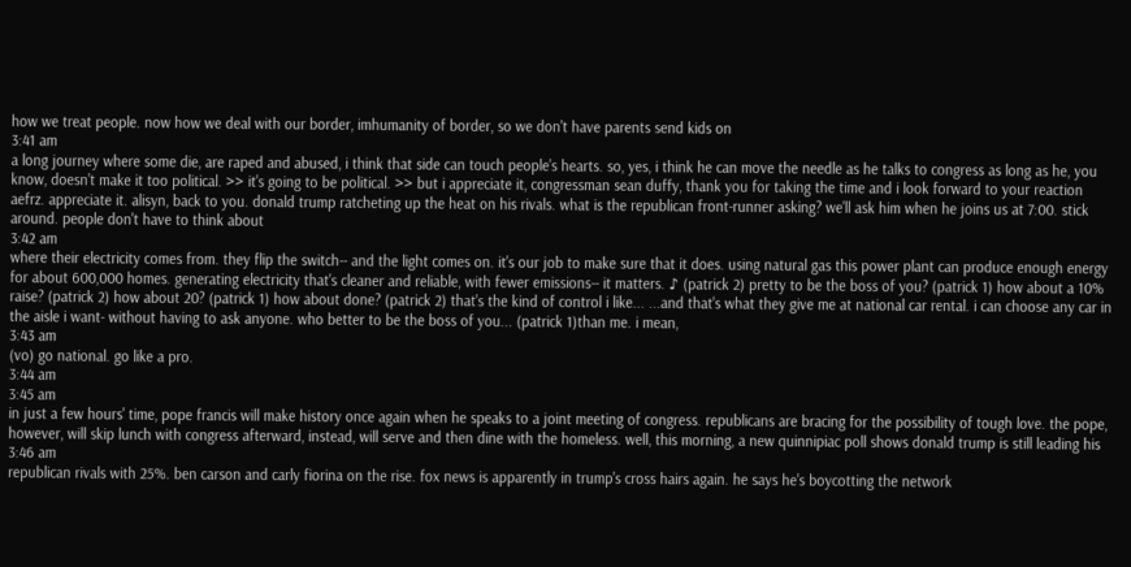how we treat people. now how we deal with our border, imhumanity of border, so we don't have parents send kids on
3:41 am
a long journey where some die, are raped and abused, i think that side can touch people's hearts. so, yes, i think he can move the needle as he talks to congress as long as he, you know, doesn't make it too political. >> it's going to be political. >> but i appreciate it, congressman sean duffy, thank you for taking the time and i look forward to your reaction aefrz. appreciate it. alisyn, back to you. donald trump ratcheting up the heat on his rivals. what is the republican front-runner asking? we'll ask him when he joins us at 7:00. stick around. people don't have to think about
3:42 am
where their electricity comes from. they flip the switch-- and the light comes on. it's our job to make sure that it does. using natural gas this power plant can produce enough energy for about 600,000 homes. generating electricity that's cleaner and reliable, with fewer emissions-- it matters. ♪ (patrick 2) pretty to be the boss of you? (patrick 1) how about a 10% raise? (patrick 2) how about 20? (patrick 1) how about done? (patrick 2) that's the kind of control i like... ...and that's what they give me at national car rental. i can choose any car in the aisle i want- without having to ask anyone. who better to be the boss of you... (patrick 1)than me. i mean,
3:43 am
(vo) go national. go like a pro.
3:44 am
3:45 am
in just a few hours' time, pope francis will make history once again when he speaks to a joint meeting of congress. republicans are bracing for the possibility of tough love. the pope, however, will skip lunch with congress afterward, instead, will serve and then dine with the homeless. well, this morning, a new quinnipiac poll shows donald trump is still leading his
3:46 am
republican rivals with 25%. ben carson and carly fiorina on the rise. fox news is apparently in trump's cross hairs again. he says he's boycotting the network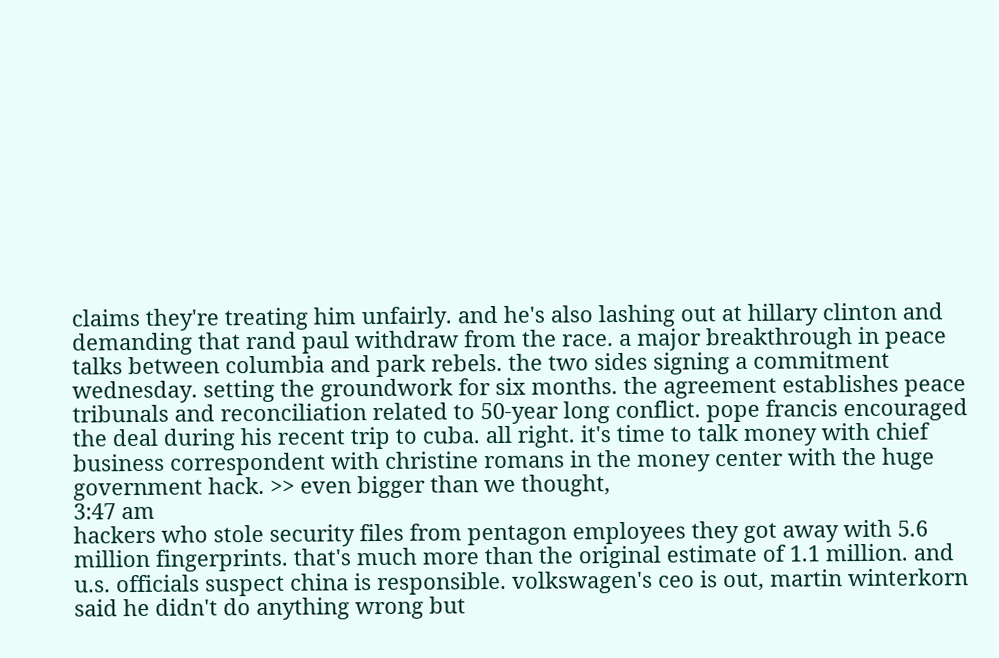claims they're treating him unfairly. and he's also lashing out at hillary clinton and demanding that rand paul withdraw from the race. a major breakthrough in peace talks between columbia and park rebels. the two sides signing a commitment wednesday. setting the groundwork for six months. the agreement establishes peace tribunals and reconciliation related to 50-year long conflict. pope francis encouraged the deal during his recent trip to cuba. all right. it's time to talk money with chief business correspondent with christine romans in the money center with the huge government hack. >> even bigger than we thought,
3:47 am
hackers who stole security files from pentagon employees they got away with 5.6 million fingerprints. that's much more than the original estimate of 1.1 million. and u.s. officials suspect china is responsible. volkswagen's ceo is out, martin winterkorn said he didn't do anything wrong but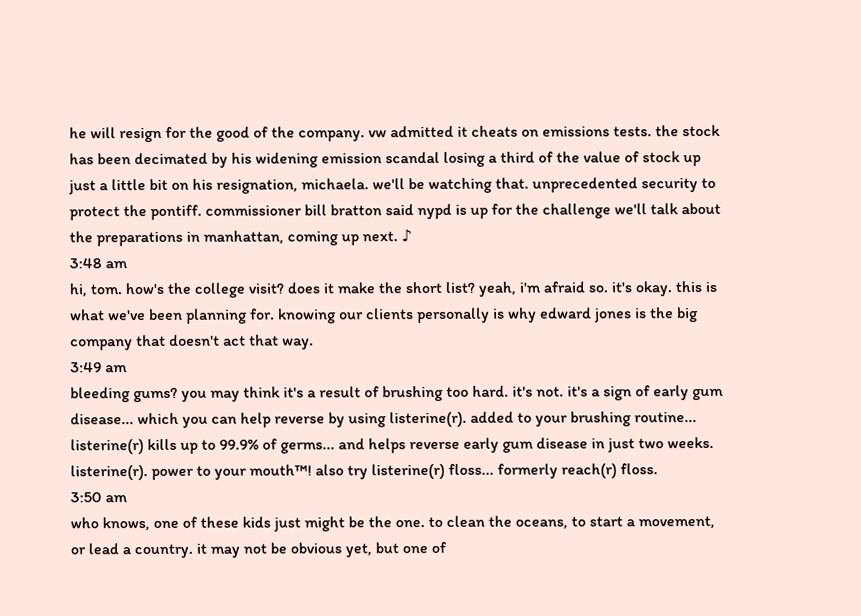he will resign for the good of the company. vw admitted it cheats on emissions tests. the stock has been decimated by his widening emission scandal losing a third of the value of stock up just a little bit on his resignation, michaela. we'll be watching that. unprecedented security to protect the pontiff. commissioner bill bratton said nypd is up for the challenge we'll talk about the preparations in manhattan, coming up next. ♪
3:48 am
hi, tom. how's the college visit? does it make the short list? yeah, i'm afraid so. it's okay. this is what we've been planning for. knowing our clients personally is why edward jones is the big company that doesn't act that way.
3:49 am
bleeding gums? you may think it's a result of brushing too hard. it's not. it's a sign of early gum disease... which you can help reverse by using listerine(r). added to your brushing routine... listerine(r) kills up to 99.9% of germs... and helps reverse early gum disease in just two weeks. listerine(r). power to your mouth™! also try listerine(r) floss... formerly reach(r) floss.
3:50 am
who knows, one of these kids just might be the one. to clean the oceans, to start a movement, or lead a country. it may not be obvious yet, but one of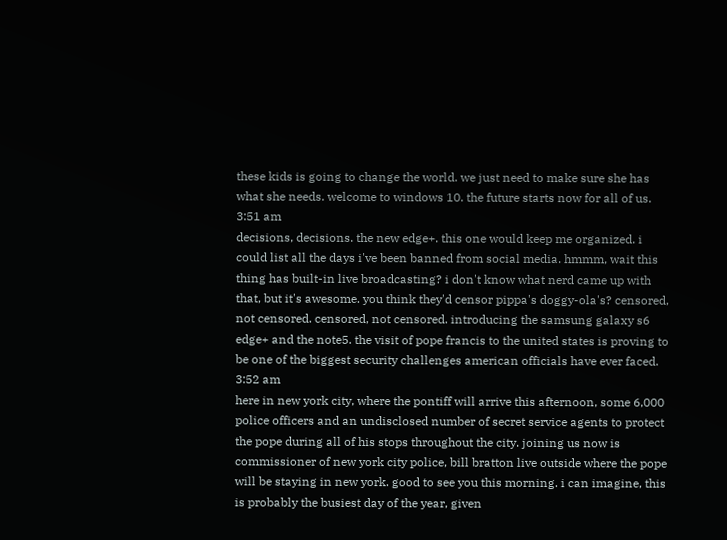these kids is going to change the world. we just need to make sure she has what she needs. welcome to windows 10. the future starts now for all of us.
3:51 am
decisions, decisions. the new edge+. this one would keep me organized. i could list all the days i've been banned from social media. hmmm, wait this thing has built-in live broadcasting? i don't know what nerd came up with that, but it's awesome. you think they'd censor pippa's doggy-ola's? censored, not censored. censored, not censored. introducing the samsung galaxy s6 edge+ and the note5. the visit of pope francis to the united states is proving to be one of the biggest security challenges american officials have ever faced.
3:52 am
here in new york city, where the pontiff will arrive this afternoon, some 6,000 police officers and an undisclosed number of secret service agents to protect the pope during all of his stops throughout the city. joining us now is commissioner of new york city police, bill bratton live outside where the pope will be staying in new york. good to see you this morning. i can imagine, this is probably the busiest day of the year, given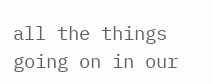all the things going on in our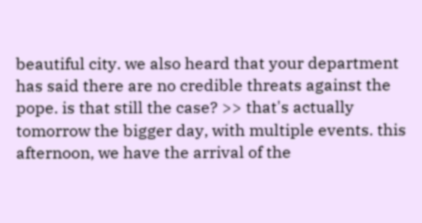beautiful city. we also heard that your department has said there are no credible threats against the pope. is that still the case? >> that's actually tomorrow the bigger day, with multiple events. this afternoon, we have the arrival of the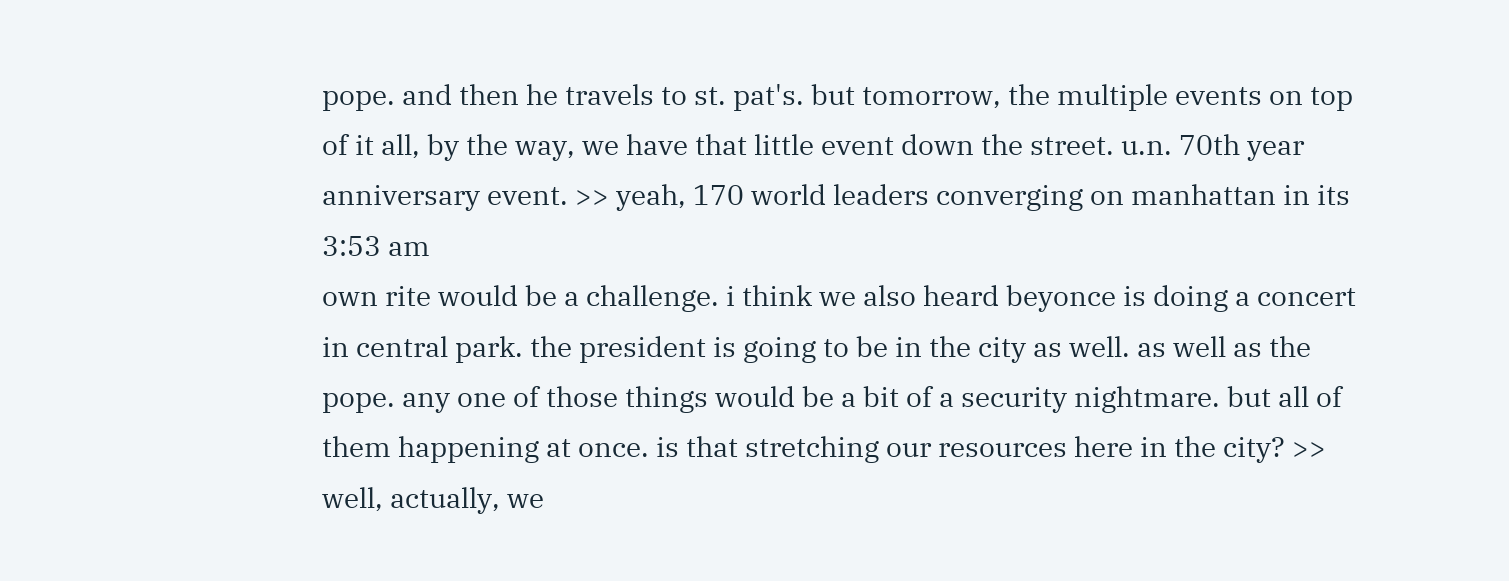pope. and then he travels to st. pat's. but tomorrow, the multiple events on top of it all, by the way, we have that little event down the street. u.n. 70th year anniversary event. >> yeah, 170 world leaders converging on manhattan in its
3:53 am
own rite would be a challenge. i think we also heard beyonce is doing a concert in central park. the president is going to be in the city as well. as well as the pope. any one of those things would be a bit of a security nightmare. but all of them happening at once. is that stretching our resources here in the city? >> well, actually, we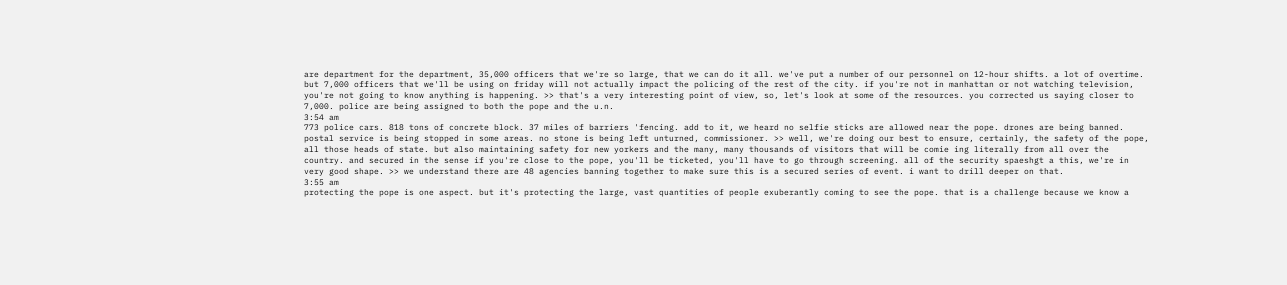are department for the department, 35,000 officers that we're so large, that we can do it all. we've put a number of our personnel on 12-hour shifts. a lot of overtime. but 7,000 officers that we'll be using on friday will not actually impact the policing of the rest of the city. if you're not in manhattan or not watching television, you're not going to know anything is happening. >> that's a very interesting point of view, so, let's look at some of the resources. you corrected us saying closer to 7,000. police are being assigned to both the pope and the u.n.
3:54 am
773 police cars. 818 tons of concrete block. 37 miles of barriers 'fencing. add to it, we heard no selfie sticks are allowed near the pope. drones are being banned. postal service is being stopped in some areas. no stone is being left unturned, commissioner. >> well, we're doing our best to ensure, certainly, the safety of the pope, all those heads of state. but also maintaining safety for new yorkers and the many, many thousands of visitors that will be comie ing literally from all over the country. and secured in the sense if you're close to the pope, you'll be ticketed, you'll have to go through screening. all of the security spaeshgt a this, we're in very good shape. >> we understand there are 48 agencies banning together to make sure this is a secured series of event. i want to drill deeper on that.
3:55 am
protecting the pope is one aspect. but it's protecting the large, vast quantities of people exuberantly coming to see the pope. that is a challenge because we know a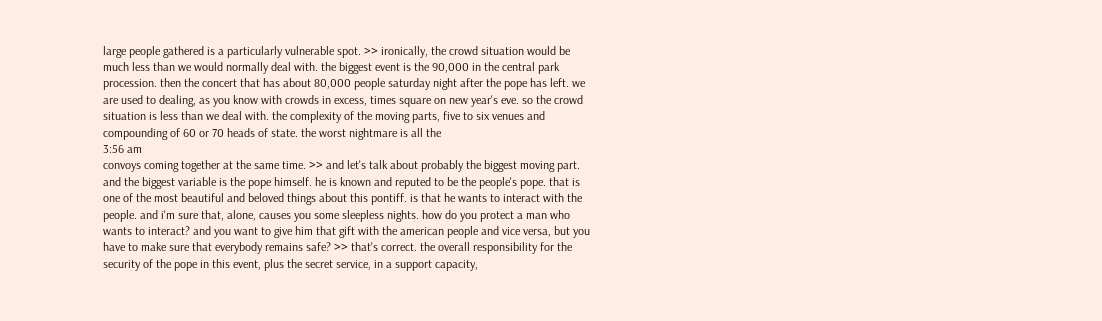large people gathered is a particularly vulnerable spot. >> ironically, the crowd situation would be much less than we would normally deal with. the biggest event is the 90,000 in the central park procession. then the concert that has about 80,000 people saturday night after the pope has left. we are used to dealing, as you know with crowds in excess, times square on new year's eve. so the crowd situation is less than we deal with. the complexity of the moving parts, five to six venues and compounding of 60 or 70 heads of state. the worst nightmare is all the
3:56 am
convoys coming together at the same time. >> and let's talk about probably the biggest moving part. and the biggest variable is the pope himself. he is known and reputed to be the people's pope. that is one of the most beautiful and beloved things about this pontiff. is that he wants to interact with the people. and i'm sure that, alone, causes you some sleepless nights. how do you protect a man who wants to interact? and you want to give him that gift with the american people and vice versa, but you have to make sure that everybody remains safe? >> that's correct. the overall responsibility for the security of the pope in this event, plus the secret service, in a support capacity,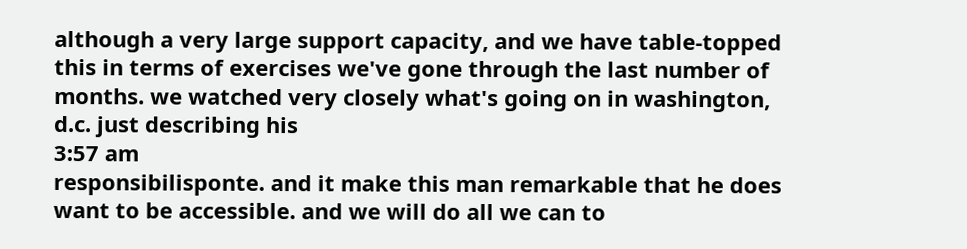although a very large support capacity, and we have table-topped this in terms of exercises we've gone through the last number of months. we watched very closely what's going on in washington, d.c. just describing his
3:57 am
responsibilisponte. and it make this man remarkable that he does want to be accessible. and we will do all we can to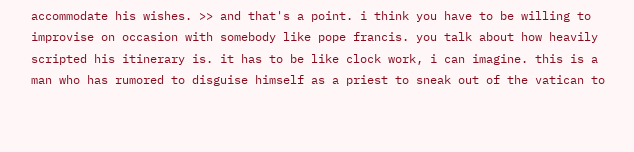accommodate his wishes. >> and that's a point. i think you have to be willing to improvise on occasion with somebody like pope francis. you talk about how heavily scripted his itinerary is. it has to be like clock work, i can imagine. this is a man who has rumored to disguise himself as a priest to sneak out of the vatican to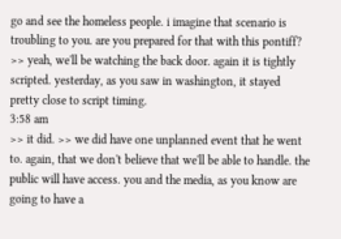go and see the homeless people. i imagine that scenario is troubling to you. are you prepared for that with this pontiff? >> yeah, we'll be watching the back door. again it is tightly scripted. yesterday, as you saw in washington, it stayed pretty close to script timing.
3:58 am
>> it did. >> we did have one unplanned event that he went to. again, that we don't believe that we'll be able to handle. the public will have access. you and the media, as you know are going to have a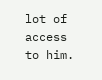lot of access to him.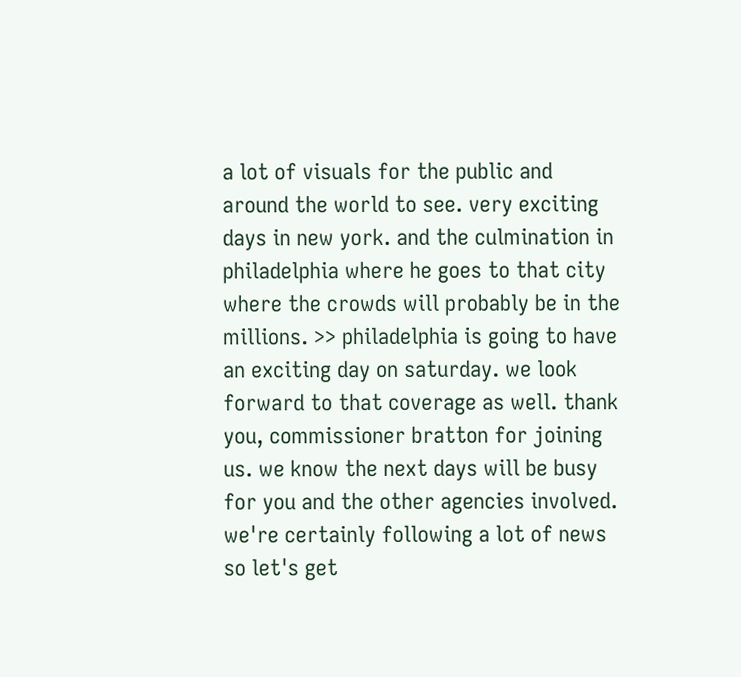a lot of visuals for the public and around the world to see. very exciting days in new york. and the culmination in philadelphia where he goes to that city where the crowds will probably be in the millions. >> philadelphia is going to have an exciting day on saturday. we look forward to that coverage as well. thank you, commissioner bratton for joining us. we know the next days will be busy for you and the other agencies involved. we're certainly following a lot of news so let's get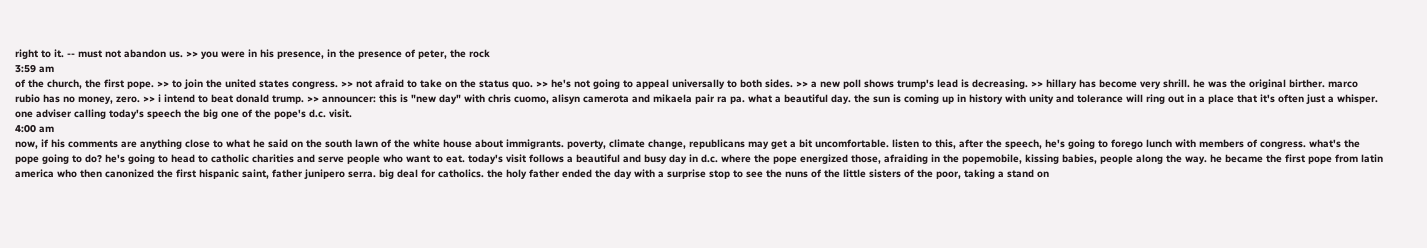right to it. -- must not abandon us. >> you were in his presence, in the presence of peter, the rock
3:59 am
of the church, the first pope. >> to join the united states congress. >> not afraid to take on the status quo. >> he's not going to appeal universally to both sides. >> a new poll shows trump's lead is decreasing. >> hillary has become very shrill. he was the original birther. marco rubio has no money, zero. >> i intend to beat donald trump. >> announcer: this is "new day" with chris cuomo, alisyn camerota and mikaela pair ra pa. what a beautiful day. the sun is coming up in history with unity and tolerance will ring out in a place that it's often just a whisper. one adviser calling today's speech the big one of the pope's d.c. visit.
4:00 am
now, if his comments are anything close to what he said on the south lawn of the white house about immigrants. poverty, climate change, republicans may get a bit uncomfortable. listen to this, after the speech, he's going to forego lunch with members of congress. what's the pope going to do? he's going to head to catholic charities and serve people who want to eat. today's visit follows a beautiful and busy day in d.c. where the pope energized those, afraiding in the popemobile, kissing babies, people along the way. he became the first pope from latin america who then canonized the first hispanic saint, father junipero serra. big deal for catholics. the holy father ended the day with a surprise stop to see the nuns of the little sisters of the poor, taking a stand on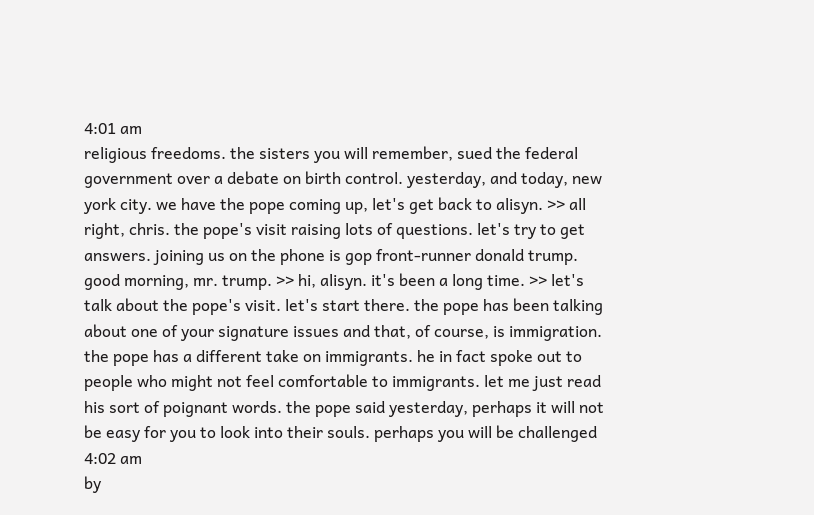4:01 am
religious freedoms. the sisters you will remember, sued the federal government over a debate on birth control. yesterday, and today, new york city. we have the pope coming up, let's get back to alisyn. >> all right, chris. the pope's visit raising lots of questions. let's try to get answers. joining us on the phone is gop front-runner donald trump. good morning, mr. trump. >> hi, alisyn. it's been a long time. >> let's talk about the pope's visit. let's start there. the pope has been talking about one of your signature issues and that, of course, is immigration. the pope has a different take on immigrants. he in fact spoke out to people who might not feel comfortable to immigrants. let me just read his sort of poignant words. the pope said yesterday, perhaps it will not be easy for you to look into their souls. perhaps you will be challenged
4:02 am
by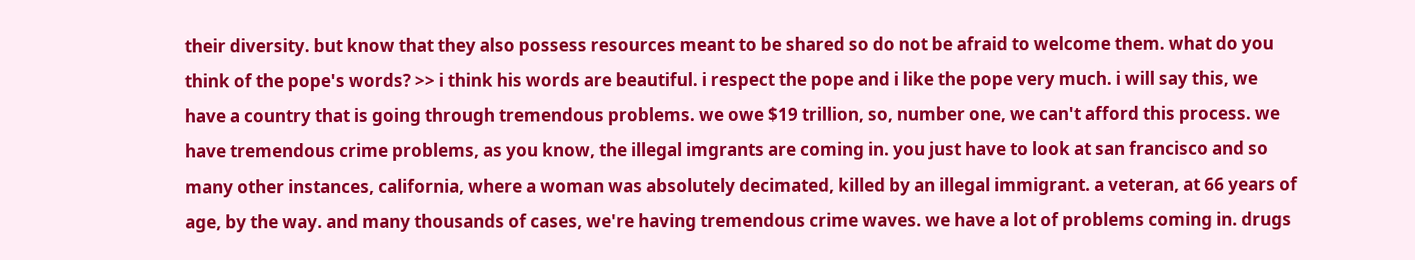their diversity. but know that they also possess resources meant to be shared so do not be afraid to welcome them. what do you think of the pope's words? >> i think his words are beautiful. i respect the pope and i like the pope very much. i will say this, we have a country that is going through tremendous problems. we owe $19 trillion, so, number one, we can't afford this process. we have tremendous crime problems, as you know, the illegal imgrants are coming in. you just have to look at san francisco and so many other instances, california, where a woman was absolutely decimated, killed by an illegal immigrant. a veteran, at 66 years of age, by the way. and many thousands of cases, we're having tremendous crime waves. we have a lot of problems coming in. drugs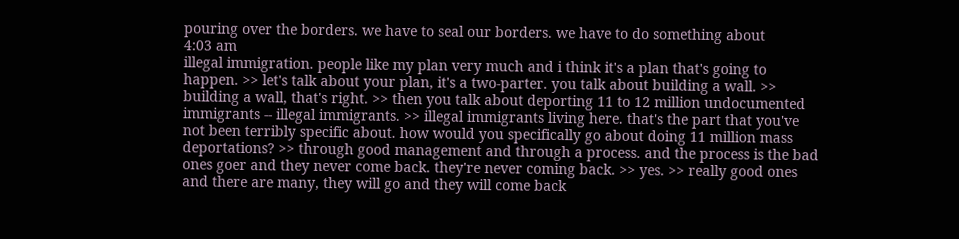pouring over the borders. we have to seal our borders. we have to do something about
4:03 am
illegal immigration. people like my plan very much and i think it's a plan that's going to happen. >> let's talk about your plan, it's a two-parter. you talk about building a wall. >> building a wall, that's right. >> then you talk about deporting 11 to 12 million undocumented immigrants -- illegal immigrants. >> illegal immigrants living here. that's the part that you've not been terribly specific about. how would you specifically go about doing 11 million mass deportations? >> through good management and through a process. and the process is the bad ones goer and they never come back. they're never coming back. >> yes. >> really good ones and there are many, they will go and they will come back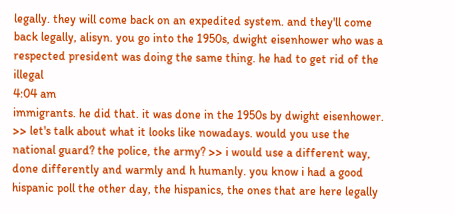legally. they will come back on an expedited system. and they'll come back legally, alisyn. you go into the 1950s, dwight eisenhower who was a respected president was doing the same thing. he had to get rid of the illegal
4:04 am
immigrants. he did that. it was done in the 1950s by dwight eisenhower. >> let's talk about what it looks like nowadays. would you use the national guard? the police, the army? >> i would use a different way, done differently and warmly and h humanly. you know i had a good hispanic poll the other day, the hispanics, the ones that are here legally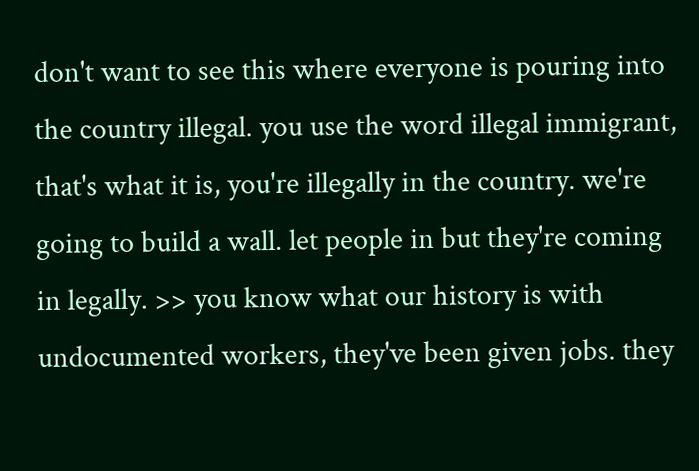don't want to see this where everyone is pouring into the country illegal. you use the word illegal immigrant, that's what it is, you're illegally in the country. we're going to build a wall. let people in but they're coming in legally. >> you know what our history is with undocumented workers, they've been given jobs. they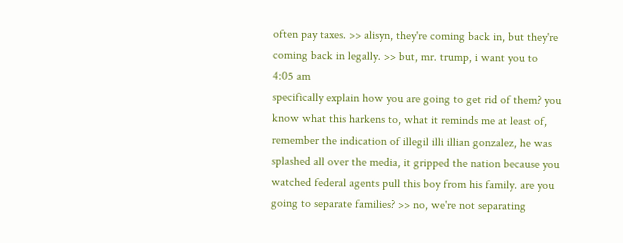often pay taxes. >> alisyn, they're coming back in, but they're coming back in legally. >> but, mr. trump, i want you to
4:05 am
specifically explain how you are going to get rid of them? you know what this harkens to, what it reminds me at least of, remember the indication of illegil illi illian gonzalez, he was splashed all over the media, it gripped the nation because you watched federal agents pull this boy from his family. are you going to separate families? >> no, we're not separating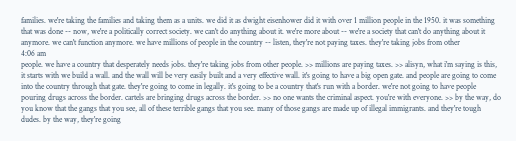families. we're taking the families and taking them as a units. we did it as dwight eisenhower did it with over 1 million people in the 1950. it was something that was done -- now, we're a politically correct society. we can't do anything about it. we're more about -- we're a society that can't do anything about it anymore. we can't function anymore. we have millions of people in the country -- listen, they're not paying taxes. they're taking jobs from other
4:06 am
people. we have a country that desperately needs jobs. they're taking jobs from other people. >> millions are paying taxes. >> alisyn, what i'm saying is this, it starts with we build a wall. and the wall will be very easily built and a very effective wall. it's going to have a big open gate. and people are going to come into the country through that gate. they're going to come in legally. it's going to be a country that's run with a border. we're not going to have people pouring drugs across the border. cartels are bringing drugs across the border. >> no one wants the criminal aspect. you're with everyone. >> by the way, do you know that the gangs that you see, all of these terrible gangs that you see. many of those gangs are made up of illegal immigrants. and they're tough dudes. by the way, they're going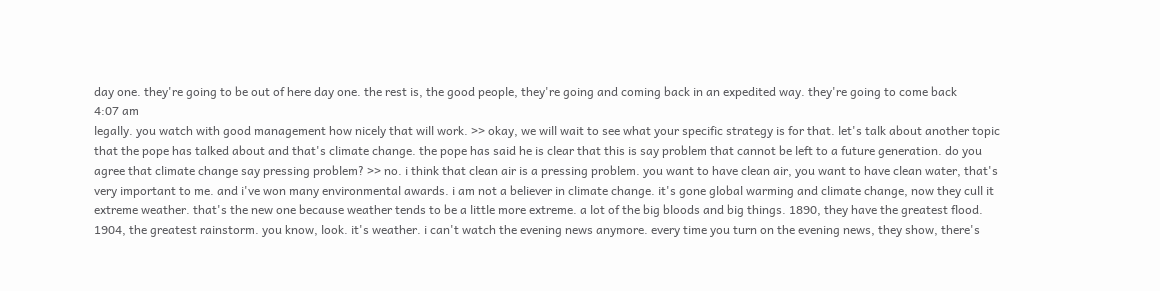day one. they're going to be out of here day one. the rest is, the good people, they're going and coming back in an expedited way. they're going to come back
4:07 am
legally. you watch with good management how nicely that will work. >> okay, we will wait to see what your specific strategy is for that. let's talk about another topic that the pope has talked about and that's climate change. the pope has said he is clear that this is say problem that cannot be left to a future generation. do you agree that climate change say pressing problem? >> no. i think that clean air is a pressing problem. you want to have clean air, you want to have clean water, that's very important to me. and i've won many environmental awards. i am not a believer in climate change. it's gone global warming and climate change, now they cull it extreme weather. that's the new one because weather tends to be a little more extreme. a lot of the big bloods and big things. 1890, they have the greatest flood. 1904, the greatest rainstorm. you know, look. it's weather. i can't watch the evening news anymore. every time you turn on the evening news, they show, there's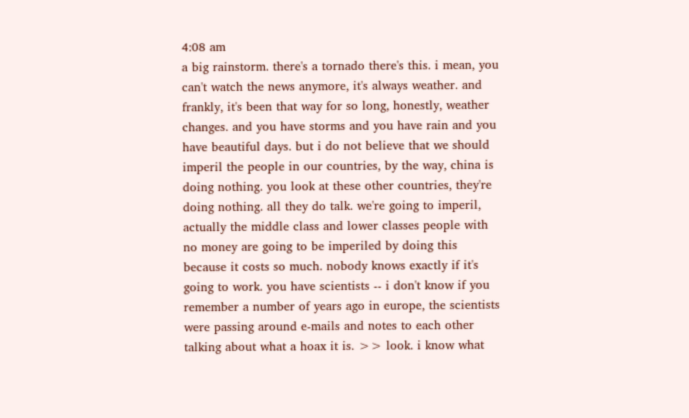4:08 am
a big rainstorm. there's a tornado there's this. i mean, you can't watch the news anymore, it's always weather. and frankly, it's been that way for so long, honestly, weather changes. and you have storms and you have rain and you have beautiful days. but i do not believe that we should imperil the people in our countries, by the way, china is doing nothing. you look at these other countries, they're doing nothing. all they do talk. we're going to imperil, actually the middle class and lower classes people with no money are going to be imperiled by doing this because it costs so much. nobody knows exactly if it's going to work. you have scientists -- i don't know if you remember a number of years ago in europe, the scientists were passing around e-mails and notes to each other talking about what a hoax it is. >> look. i know what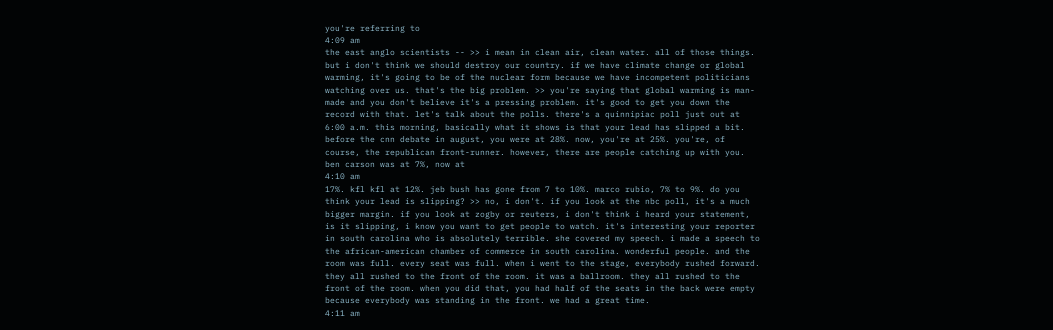you're referring to
4:09 am
the east anglo scientists -- >> i mean in clean air, clean water. all of those things. but i don't think we should destroy our country. if we have climate change or global warming, it's going to be of the nuclear form because we have incompetent politicians watching over us. that's the big problem. >> you're saying that global warming is man-made and you don't believe it's a pressing problem. it's good to get you down the record with that. let's talk about the polls. there's a quinnipiac poll just out at 6:00 a.m. this morning, basically what it shows is that your lead has slipped a bit. before the cnn debate in august, you were at 28%. now, you're at 25%. you're, of course, the republican front-runner. however, there are people catching up with you. ben carson was at 7%, now at
4:10 am
17%. kfl kfl at 12%. jeb bush has gone from 7 to 10%. marco rubio, 7% to 9%. do you think your lead is slipping? >> no, i don't. if you look at the nbc poll, it's a much bigger margin. if you look at zogby or reuters, i don't think i heard your statement, is it slipping, i know you want to get people to watch. it's interesting your reporter in south carolina who is absolutely terrible. she covered my speech. i made a speech to the african-american chamber of commerce in south carolina. wonderful people. and the room was full. every seat was full. when i went to the stage, everybody rushed forward. they all rushed to the front of the room. it was a ballroom. they all rushed to the front of the room. when you did that, you had half of the seats in the back were empty because everybody was standing in the front. we had a great time.
4:11 am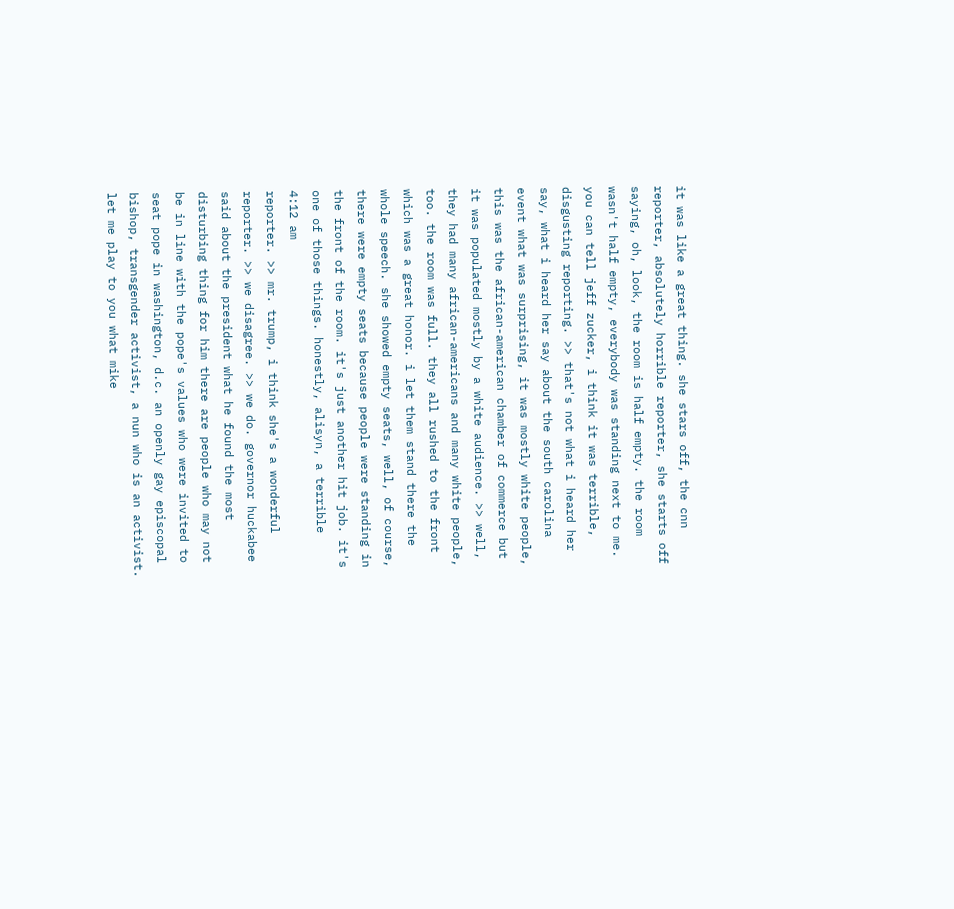it was like a great thing. she stars off, the cnn reporter, absolutely horrible reporter, she starts off saying, oh, look, the room is half empty. the room wasn't half empty, everybody was standing next to me. you can tell jeff zucker, i think it was terrible, disgusting reporting. >> that's not what i heard her say, what i heard her say about the south carolina event what was surprising, it was mostly white people, this was the african-american chamber of commerce but it was populated mostly by a white audience. >> well, they had many african-americans and many white people, too. the room was full. they all rushed to the front which was a great honor. i let them stand there the whole speech. she showed empty seats, well, of course, there were empty seats because people were standing in the front of the room. it's just another hit job. it's one of those things. honestly, alisyn, a terrible
4:12 am
reporter. >> mr. trump, i think she's a wonderful reporter. >> we disagree. >> we do. governor huckabee said about the president what he found the most disturbing thing for him there are people who may not be in line with the pope's values who were invited to seat pope in washington, d.c. an openly gay episcopal bishop, transgender activist, a nun who is an activist. let me play to you what mike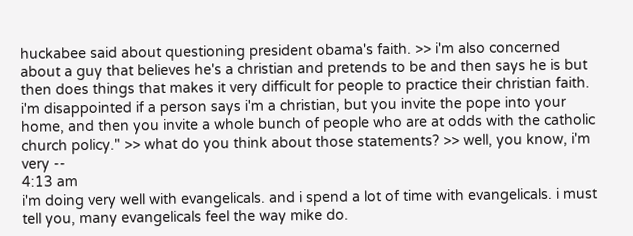huckabee said about questioning president obama's faith. >> i'm also concerned about a guy that believes he's a christian and pretends to be and then says he is but then does things that makes it very difficult for people to practice their christian faith. i'm disappointed if a person says i'm a christian, but you invite the pope into your home, and then you invite a whole bunch of people who are at odds with the catholic church policy." >> what do you think about those statements? >> well, you know, i'm very --
4:13 am
i'm doing very well with evangelicals. and i spend a lot of time with evangelicals. i must tell you, many evangelicals feel the way mike do.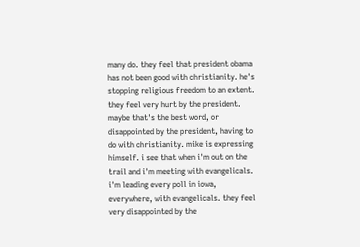many do. they feel that president obama has not been good with christianity. he's stopping religious freedom to an extent. they feel very hurt by the president. maybe that's the best word, or disappointed by the president, having to do with christianity. mike is expressing himself. i see that when i'm out on the trail and i'm meeting with evangelicals. i'm leading every poll in iowa, everywhere, with evangelicals. they feel very disappointed by the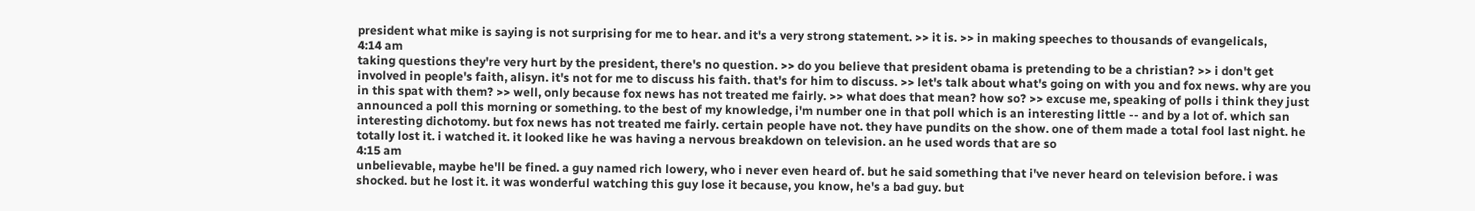president what mike is saying is not surprising for me to hear. and it's a very strong statement. >> it is. >> in making speeches to thousands of evangelicals,
4:14 am
taking questions they're very hurt by the president, there's no question. >> do you believe that president obama is pretending to be a christian? >> i don't get involved in people's faith, alisyn. it's not for me to discuss his faith. that's for him to discuss. >> let's talk about what's going on with you and fox news. why are you in this spat with them? >> well, only because fox news has not treated me fairly. >> what does that mean? how so? >> excuse me, speaking of polls i think they just announced a poll this morning or something. to the best of my knowledge, i'm number one in that poll which is an interesting little -- and by a lot of. which san interesting dichotomy. but fox news has not treated me fairly. certain people have not. they have pundits on the show. one of them made a total fool last night. he totally lost it. i watched it. it looked like he was having a nervous breakdown on television. an he used words that are so
4:15 am
unbelievable, maybe he'll be fined. a guy named rich lowery, who i never even heard of. but he said something that i've never heard on television before. i was shocked. but he lost it. it was wonderful watching this guy lose it because, you know, he's a bad guy. but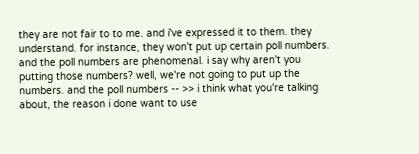they are not fair to to me. and i've expressed it to them. they understand. for instance, they won't put up certain poll numbers. and the poll numbers are phenomenal. i say why aren't you putting those numbers? well, we're not going to put up the numbers. and the poll numbers -- >> i think what you're talking about, the reason i done want to use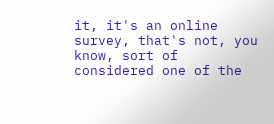it, it's an online survey, that's not, you know, sort of considered one of the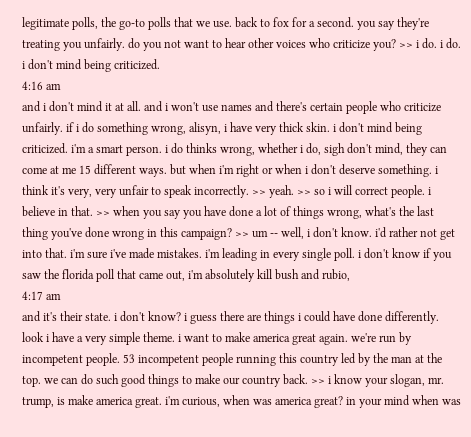legitimate polls, the go-to polls that we use. back to fox for a second. you say they're treating you unfairly. do you not want to hear other voices who criticize you? >> i do. i do. i don't mind being criticized.
4:16 am
and i don't mind it at all. and i won't use names and there's certain people who criticize unfairly. if i do something wrong, alisyn, i have very thick skin. i don't mind being criticized. i'm a smart person. i do thinks wrong, whether i do, sigh don't mind, they can come at me 15 different ways. but when i'm right or when i don't deserve something. i think it's very, very unfair to speak incorrectly. >> yeah. >> so i will correct people. i believe in that. >> when you say you have done a lot of things wrong, what's the last thing you've done wrong in this campaign? >> um -- well, i don't know. i'd rather not get into that. i'm sure i've made mistakes. i'm leading in every single poll. i don't know if you saw the florida poll that came out, i'm absolutely kill bush and rubio,
4:17 am
and it's their state. i don't know? i guess there are things i could have done differently. look i have a very simple theme. i want to make america great again. we're run by incompetent people. 53 incompetent people running this country led by the man at the top. we can do such good things to make our country back. >> i know your slogan, mr. trump, is make america great. i'm curious, when was america great? in your mind when was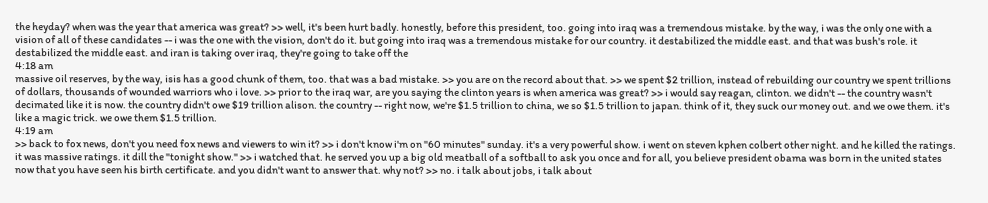the heyday? when was the year that america was great? >> well, it's been hurt badly. honestly, before this president, too. going into iraq was a tremendous mistake. by the way, i was the only one with a vision of all of these candidates -- i was the one with the vision, don't do it. but going into iraq was a tremendous mistake for our country. it destabilized the middle east. and that was bush's role. it destabilized the middle east. and iran is taking over iraq, they're going to take off the
4:18 am
massive oil reserves, by the way, isis has a good chunk of them, too. that was a bad mistake. >> you are on the record about that. >> we spent $2 trillion, instead of rebuilding our country we spent trillions of dollars, thousands of wounded warriors who i love. >> prior to the iraq war, are you saying the clinton years is when america was great? >> i would say reagan, clinton. we didn't -- the country wasn't decimated like it is now. the country didn't owe $19 trillion alison. the country -- right now, we're $1.5 trillion to china, we so $1.5 trillion to japan. think of it, they suck our money out. and we owe them. it's like a magic trick. we owe them $1.5 trillion.
4:19 am
>> back to fox news, don't you need fox news and viewers to win it? >> i don't know i'm on "60 minutes" sunday. it's a very powerful show. i went on steven kphen colbert other night. and he killed the ratings. it was massive ratings. it dill the "tonight show." >> i watched that. he served you up a big old meatball of a softball to ask you once and for all, you believe president obama was born in the united states now that you have seen his birth certificate. and you didn't want to answer that. why not? >> no. i talk about jobs, i talk about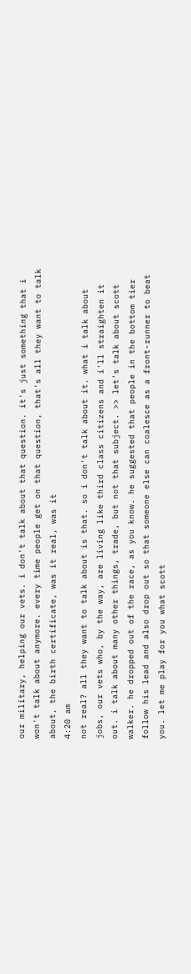our military, helping our vets. i don't talk about that question. it's just something that i won't talk about anymore. every time people get on that question, that's all they want to talk about, the birth certificate, was it real, was it
4:20 am
not real? all they want to talk about is that. so i don't talk about it. what i talk about jobs, our vets who, by the way, are living like third class citizens and i'll straighten it out. i talk about many other things, trade, but not that subject. >> let's talk about scott walker. he dropped out of the race, as you know. he suggested that people in the bottom tier follow his lead and also drop out so that someone else can coalesce as a front-runner to beat you. let me play for you what scott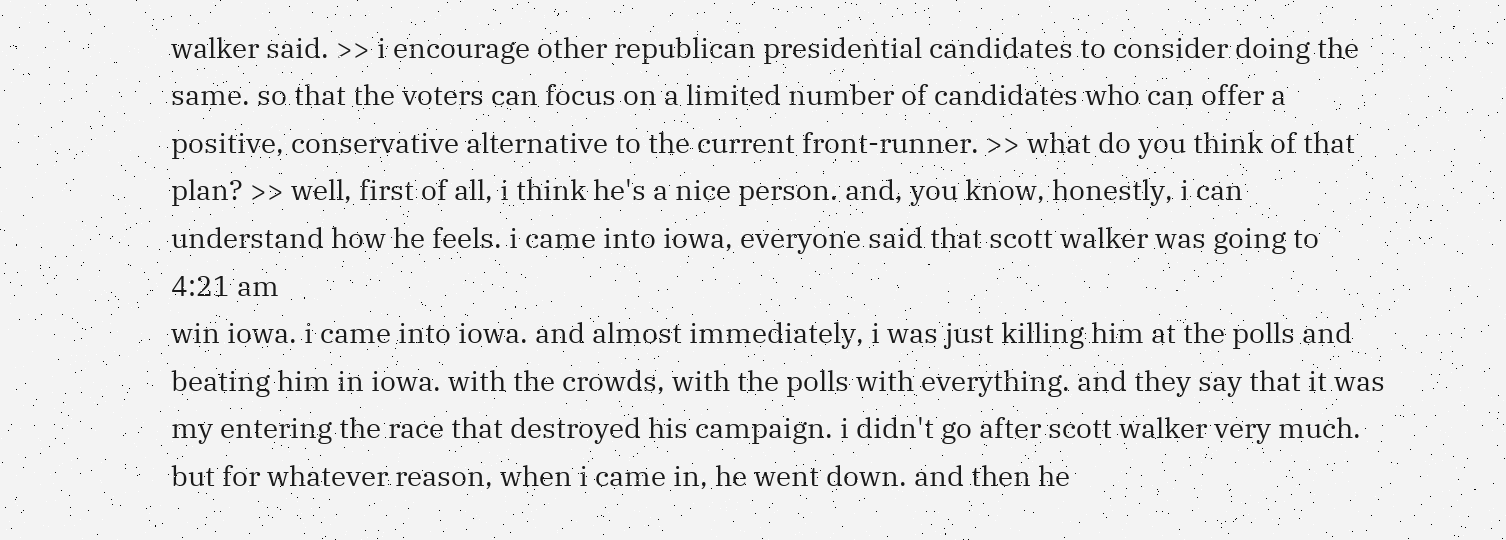walker said. >> i encourage other republican presidential candidates to consider doing the same. so that the voters can focus on a limited number of candidates who can offer a positive, conservative alternative to the current front-runner. >> what do you think of that plan? >> well, first of all, i think he's a nice person. and, you know, honestly, i can understand how he feels. i came into iowa, everyone said that scott walker was going to
4:21 am
win iowa. i came into iowa. and almost immediately, i was just killing him at the polls and beating him in iowa. with the crowds, with the polls with everything. and they say that it was my entering the race that destroyed his campaign. i didn't go after scott walker very much. but for whatever reason, when i came in, he went down. and then he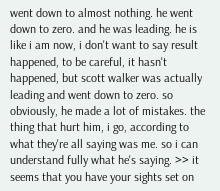went down to almost nothing. he went down to zero. and he was leading. he is like i am now, i don't want to say result happened, to be careful, it hasn't happened, but scott walker was actually leading and went down to zero. so obviously, he made a lot of mistakes. the thing that hurt him, i go, according to what they're all saying was me. so i can understand fully what he's saying. >> it seems that you have your sights set on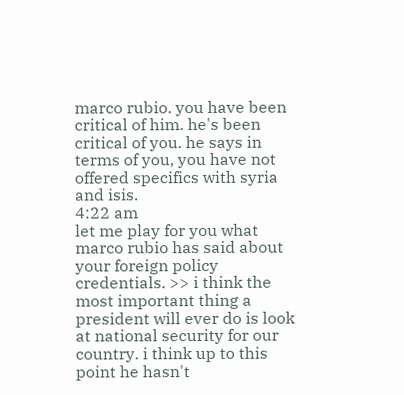marco rubio. you have been critical of him. he's been critical of you. he says in terms of you, you have not offered specifics with syria and isis.
4:22 am
let me play for you what marco rubio has said about your foreign policy credentials. >> i think the most important thing a president will ever do is look at national security for our country. i think up to this point he hasn't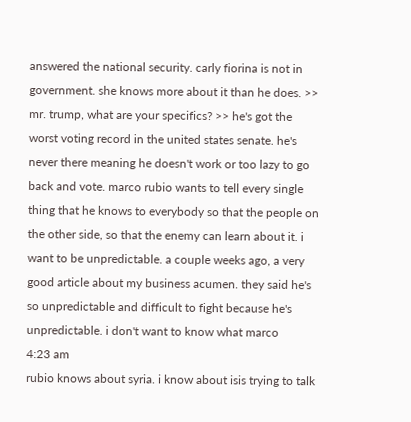answered the national security. carly fiorina is not in government. she knows more about it than he does. >> mr. trump, what are your specifics? >> he's got the worst voting record in the united states senate. he's never there meaning he doesn't work or too lazy to go back and vote. marco rubio wants to tell every single thing that he knows to everybody so that the people on the other side, so that the enemy can learn about it. i want to be unpredictable. a couple weeks ago, a very good article about my business acumen. they said he's so unpredictable and difficult to fight because he's unpredictable. i don't want to know what marco
4:23 am
rubio knows about syria. i know about isis trying to talk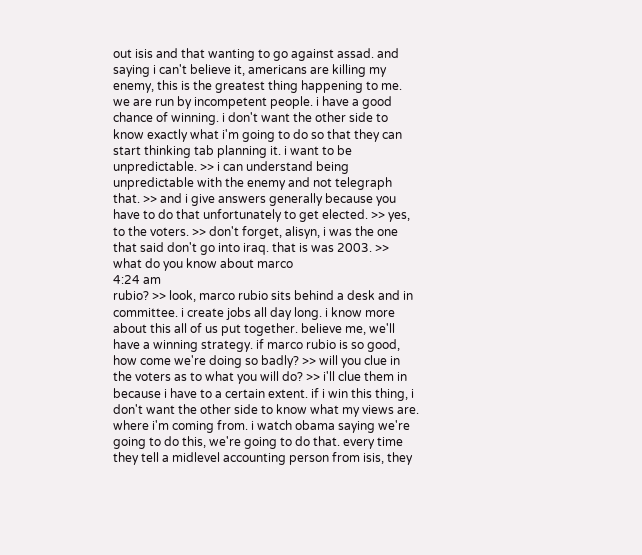out isis and that wanting to go against assad. and saying i can't believe it, americans are killing my enemy, this is the greatest thing happening to me. we are run by incompetent people. i have a good chance of winning. i don't want the other side to know exactly what i'm going to do so that they can start thinking tab planning it. i want to be unpredictable. >> i can understand being unpredictable with the enemy and not telegraph that. >> and i give answers generally because you have to do that unfortunately to get elected. >> yes, to the voters. >> don't forget, alisyn, i was the one that said don't go into iraq. that is was 2003. >> what do you know about marco
4:24 am
rubio? >> look, marco rubio sits behind a desk and in committee. i create jobs all day long. i know more about this all of us put together. believe me, we'll have a winning strategy. if marco rubio is so good, how come we're doing so badly? >> will you clue in the voters as to what you will do? >> i'll clue them in because i have to a certain extent. if i win this thing, i don't want the other side to know what my views are. where i'm coming from. i watch obama saying we're going to do this, we're going to do that. every time they tell a midlevel accounting person from isis, they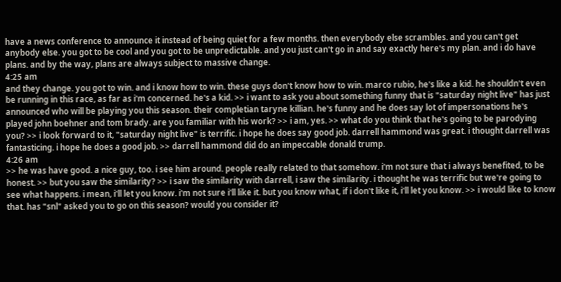have a news conference to announce it instead of being quiet for a few months. then everybody else scrambles. and you can't get anybody else. you got to be cool and you got to be unpredictable. and you just can't go in and say exactly here's my plan. and i do have plans. and by the way, plans are always subject to massive change.
4:25 am
and they change. you got to win. and i know how to win. these guys don't know how to win. marco rubio, he's like a kid. he shouldn't even be running in this race, as far as i'm concerned. he's a kid. >> i want to ask you about something funny that is "saturday night live" has just announced who will be playing you this season. their completian taryne killian. he's funny and he does say lot of impersonations he's played john boehner and tom brady. are you familiar with his work? >> i am, yes. >> what do you think that he's going to be parodying you? >> i look forward to it, "saturday night live" is terrific. i hope he does say good job. darrell hammond was great. i thought darrell was fantasticing. i hope he does a good job. >> darrell hammond did do an impeccable donald trump.
4:26 am
>> he was have good. a nice guy, too. i see him around. people really related to that somehow. i'm not sure that i always benefited, to be honest. >> but you saw the similarity? >> i saw the similarity with darrell, i saw the similarity. i thought he was terrific but we're going to see what happens. i mean, i'll let you know. i'm not sure i'll like it. but you know what, if i don't like it, i'll let you know. >> i would like to know that. has "snl" asked you to go on this season? would you consider it?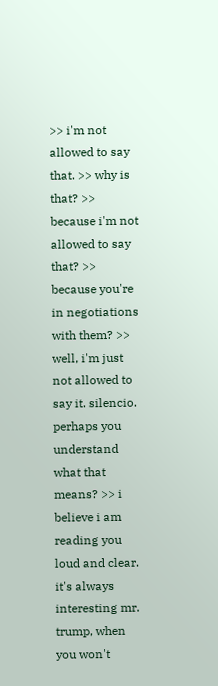>> i'm not allowed to say that. >> why is that? >> because i'm not allowed to say that? >> because you're in negotiations with them? >> well, i'm just not allowed to say it. silencio. perhaps you understand what that means? >> i believe i am reading you loud and clear. it's always interesting mr. trump, when you won't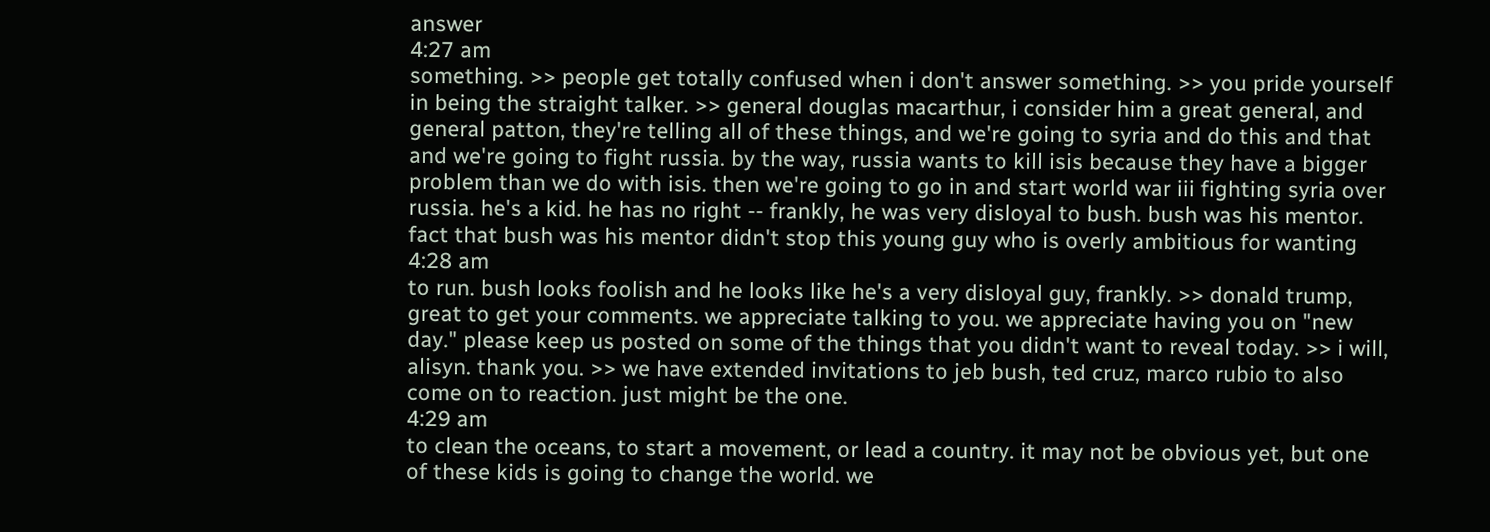answer
4:27 am
something. >> people get totally confused when i don't answer something. >> you pride yourself in being the straight talker. >> general douglas macarthur, i consider him a great general, and general patton, they're telling all of these things, and we're going to syria and do this and that and we're going to fight russia. by the way, russia wants to kill isis because they have a bigger problem than we do with isis. then we're going to go in and start world war iii fighting syria over russia. he's a kid. he has no right -- frankly, he was very disloyal to bush. bush was his mentor. fact that bush was his mentor didn't stop this young guy who is overly ambitious for wanting
4:28 am
to run. bush looks foolish and he looks like he's a very disloyal guy, frankly. >> donald trump, great to get your comments. we appreciate talking to you. we appreciate having you on "new day." please keep us posted on some of the things that you didn't want to reveal today. >> i will, alisyn. thank you. >> we have extended invitations to jeb bush, ted cruz, marco rubio to also come on to reaction. just might be the one.
4:29 am
to clean the oceans, to start a movement, or lead a country. it may not be obvious yet, but one of these kids is going to change the world. we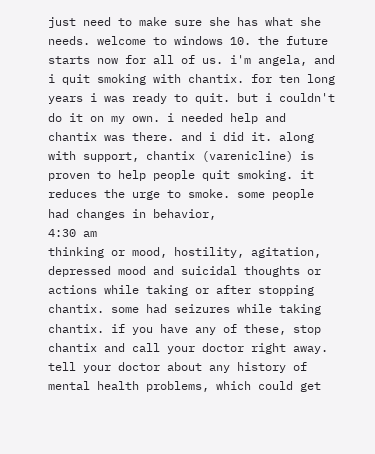just need to make sure she has what she needs. welcome to windows 10. the future starts now for all of us. i'm angela, and i quit smoking with chantix. for ten long years i was ready to quit. but i couldn't do it on my own. i needed help and chantix was there. and i did it. along with support, chantix (varenicline) is proven to help people quit smoking. it reduces the urge to smoke. some people had changes in behavior,
4:30 am
thinking or mood, hostility, agitation, depressed mood and suicidal thoughts or actions while taking or after stopping chantix. some had seizures while taking chantix. if you have any of these, stop chantix and call your doctor right away. tell your doctor about any history of mental health problems, which could get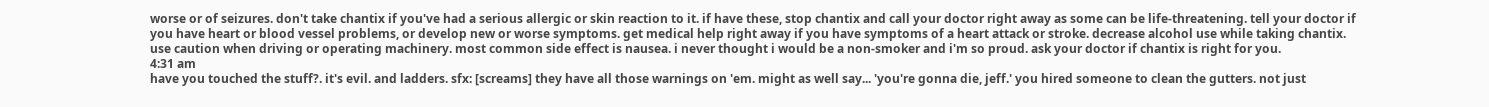worse or of seizures. don't take chantix if you've had a serious allergic or skin reaction to it. if have these, stop chantix and call your doctor right away as some can be life-threatening. tell your doctor if you have heart or blood vessel problems, or develop new or worse symptoms. get medical help right away if you have symptoms of a heart attack or stroke. decrease alcohol use while taking chantix. use caution when driving or operating machinery. most common side effect is nausea. i never thought i would be a non-smoker and i'm so proud. ask your doctor if chantix is right for you.
4:31 am
have you touched the stuff?. it's evil. and ladders. sfx: [screams] they have all those warnings on 'em. might as well say... 'you're gonna die, jeff.' you hired someone to clean the gutters. not just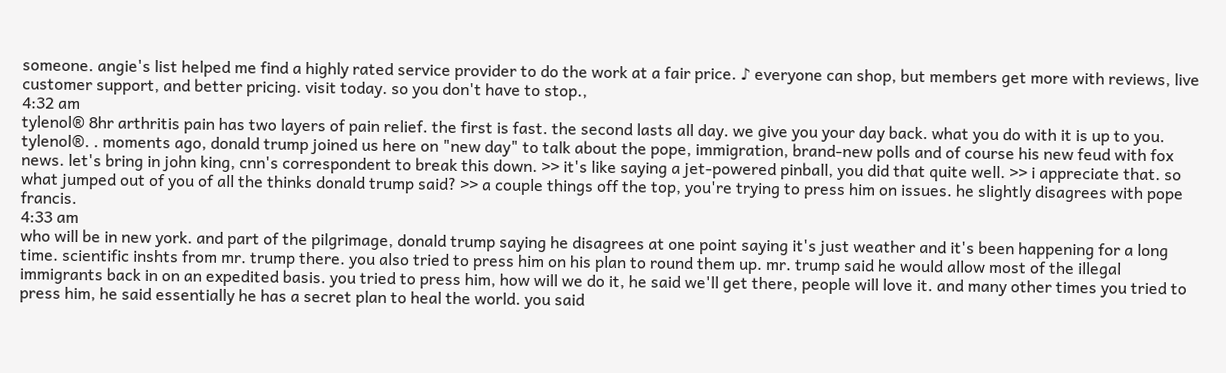someone. angie's list helped me find a highly rated service provider to do the work at a fair price. ♪ everyone can shop, but members get more with reviews, live customer support, and better pricing. visit today. so you don't have to stop.,
4:32 am
tylenol® 8hr arthritis pain has two layers of pain relief. the first is fast. the second lasts all day. we give you your day back. what you do with it is up to you. tylenol®. . moments ago, donald trump joined us here on "new day" to talk about the pope, immigration, brand-new polls and of course his new feud with fox news. let's bring in john king, cnn's correspondent to break this down. >> it's like saying a jet-powered pinball, you did that quite well. >> i appreciate that. so what jumped out of you of all the thinks donald trump said? >> a couple things off the top, you're trying to press him on issues. he slightly disagrees with pope francis.
4:33 am
who will be in new york. and part of the pilgrimage, donald trump saying he disagrees at one point saying it's just weather and it's been happening for a long time. scientific inshts from mr. trump there. you also tried to press him on his plan to round them up. mr. trump said he would allow most of the illegal immigrants back in on an expedited basis. you tried to press him, how will we do it, he said we'll get there, people will love it. and many other times you tried to press him, he said essentially he has a secret plan to heal the world. you said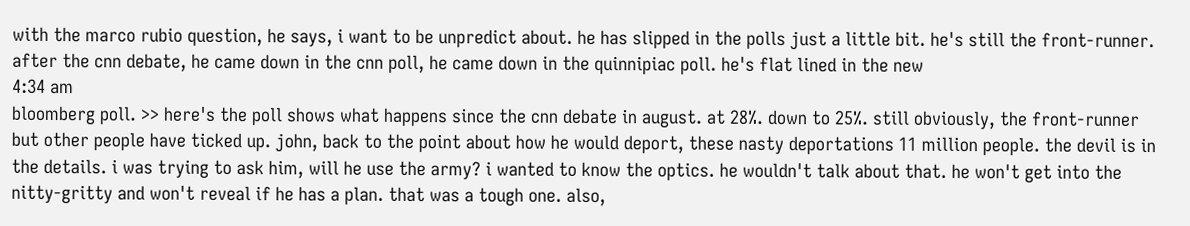with the marco rubio question, he says, i want to be unpredict about. he has slipped in the polls just a little bit. he's still the front-runner. after the cnn debate, he came down in the cnn poll, he came down in the quinnipiac poll. he's flat lined in the new
4:34 am
bloomberg poll. >> here's the poll shows what happens since the cnn debate in august. at 28%. down to 25%. still obviously, the front-runner but other people have ticked up. john, back to the point about how he would deport, these nasty deportations 11 million people. the devil is in the details. i was trying to ask him, will he use the army? i wanted to know the optics. he wouldn't talk about that. he won't get into the nitty-gritty and won't reveal if he has a plan. that was a tough one. also,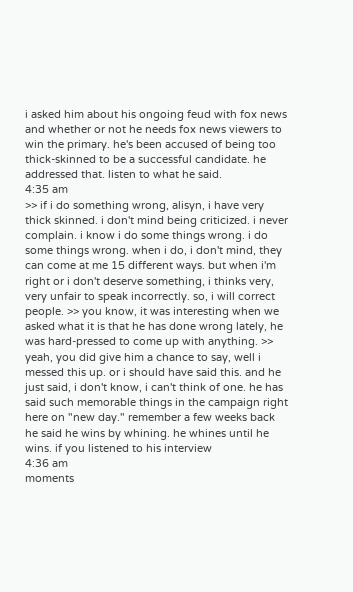i asked him about his ongoing feud with fox news and whether or not he needs fox news viewers to win the primary. he's been accused of being too thick-skinned to be a successful candidate. he addressed that. listen to what he said.
4:35 am
>> if i do something wrong, alisyn, i have very thick skinned. i don't mind being criticized. i never complain. i know i do some things wrong. i do some things wrong. when i do, i don't mind, they can come at me 15 different ways. but when i'm right or i don't deserve something, i thinks very, very unfair to speak incorrectly. so, i will correct people. >> you know, it was interesting when we asked what it is that he has done wrong lately, he was hard-pressed to come up with anything. >> yeah, you did give him a chance to say, well i messed this up. or i should have said this. and he just said, i don't know, i can't think of one. he has said such memorable things in the campaign right here on "new day." remember a few weeks back he said he wins by whining. he whines until he wins. if you listened to his interview
4:36 am
moments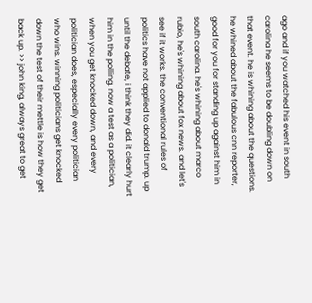ago and if you watched his event in south carolina he seems to be doubling down on that event. he is whining about the questions. he whined about the fabulous cnn reporter, good for you for standing up against him in south carolina. he's whining about marco rubio, he's whining about fox news. and let's see if it works. the conventional rules of politics have not applied to donald trump. up until the debate, i think they did. it clearly hurt him in the polling. now a test as a politician, when you get knocked down, and every politician does, especially every politician who wins. winning politicians get knocked down the test of their mettle is how they get back up. >> john king, always great to get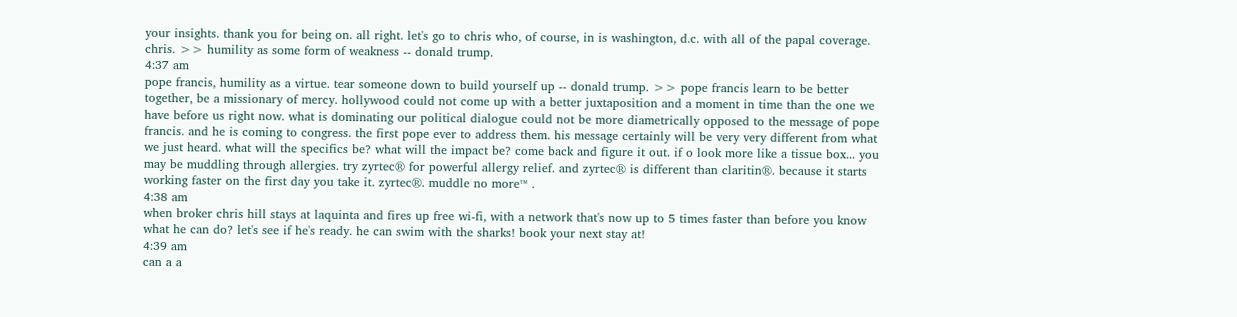your insights. thank you for being on. all right. let's go to chris who, of course, in is washington, d.c. with all of the papal coverage. chris. >> humility as some form of weakness -- donald trump.
4:37 am
pope francis, humility as a virtue. tear someone down to build yourself up -- donald trump. >> pope francis learn to be better together, be a missionary of mercy. hollywood could not come up with a better juxtaposition and a moment in time than the one we have before us right now. what is dominating our political dialogue could not be more diametrically opposed to the message of pope francis. and he is coming to congress. the first pope ever to address them. his message certainly will be very very different from what we just heard. what will the specifics be? what will the impact be? come back and figure it out. if o look more like a tissue box... you may be muddling through allergies. try zyrtec® for powerful allergy relief. and zyrtec® is different than claritin®. because it starts working faster on the first day you take it. zyrtec®. muddle no more™ .
4:38 am
when broker chris hill stays at laquinta and fires up free wi-fi, with a network that's now up to 5 times faster than before you know what he can do? let's see if he's ready. he can swim with the sharks! book your next stay at!
4:39 am
can a a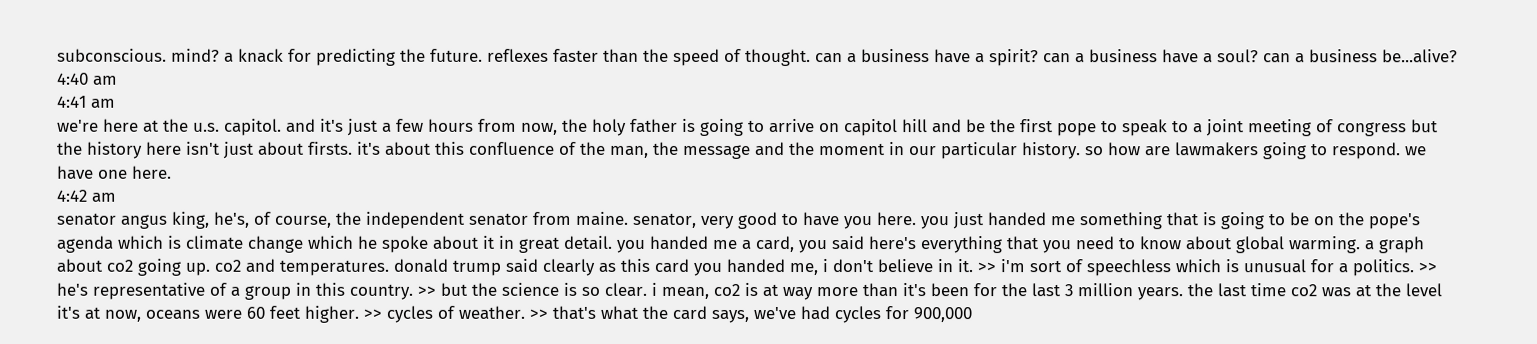subconscious. mind? a knack for predicting the future. reflexes faster than the speed of thought. can a business have a spirit? can a business have a soul? can a business be...alive?
4:40 am
4:41 am
we're here at the u.s. capitol. and it's just a few hours from now, the holy father is going to arrive on capitol hill and be the first pope to speak to a joint meeting of congress but the history here isn't just about firsts. it's about this confluence of the man, the message and the moment in our particular history. so how are lawmakers going to respond. we have one here.
4:42 am
senator angus king, he's, of course, the independent senator from maine. senator, very good to have you here. you just handed me something that is going to be on the pope's agenda which is climate change which he spoke about it in great detail. you handed me a card, you said here's everything that you need to know about global warming. a graph about co2 going up. co2 and temperatures. donald trump said clearly as this card you handed me, i don't believe in it. >> i'm sort of speechless which is unusual for a politics. >> he's representative of a group in this country. >> but the science is so clear. i mean, co2 is at way more than it's been for the last 3 million years. the last time co2 was at the level it's at now, oceans were 60 feet higher. >> cycles of weather. >> that's what the card says, we've had cycles for 900,000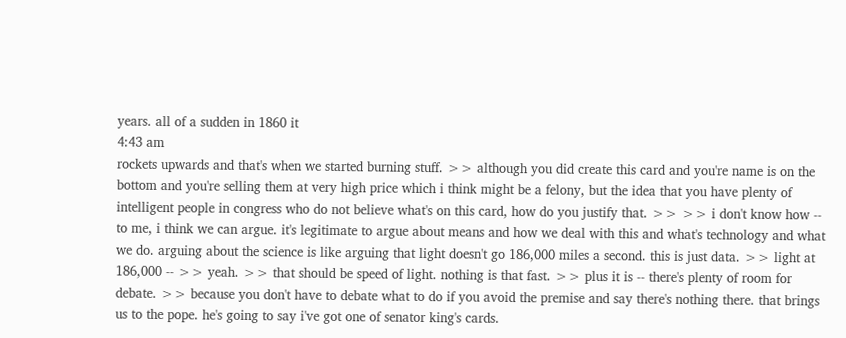years. all of a sudden in 1860 it
4:43 am
rockets upwards and that's when we started burning stuff. >> although you did create this card and you're name is on the bottom and you're selling them at very high price which i think might be a felony, but the idea that you have plenty of intelligent people in congress who do not believe what's on this card, how do you justify that. >> >> i don't know how -- to me, i think we can argue. it's legitimate to argue about means and how we deal with this and what's technology and what we do. arguing about the science is like arguing that light doesn't go 186,000 miles a second. this is just data. >> light at 186,000 -- >> yeah. >> that should be speed of light. nothing is that fast. >> plus it is -- there's plenty of room for debate. >> because you don't have to debate what to do if you avoid the premise and say there's nothing there. that brings us to the pope. he's going to say i've got one of senator king's cards.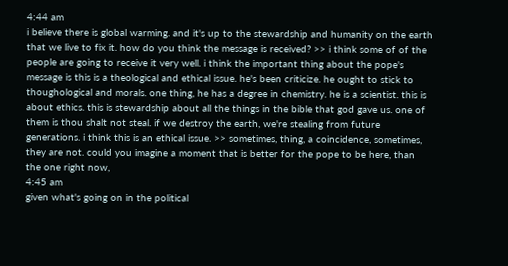4:44 am
i believe there is global warming. and it's up to the stewardship and humanity on the earth that we live to fix it. how do you think the message is received? >> i think some of of the people are going to receive it very well. i think the important thing about the pope's message is this is a theological and ethical issue. he's been criticize. he ought to stick to thoughological and morals. one thing, he has a degree in chemistry. he is a scientist. this is about ethics. this is stewardship about all the things in the bible that god gave us. one of them is thou shalt not steal. if we destroy the earth, we're stealing from future generations. i think this is an ethical issue. >> sometimes, thing, a coincidence, sometimes, they are not. could you imagine a moment that is better for the pope to be here, than the one right now,
4:45 am
given what's going on in the political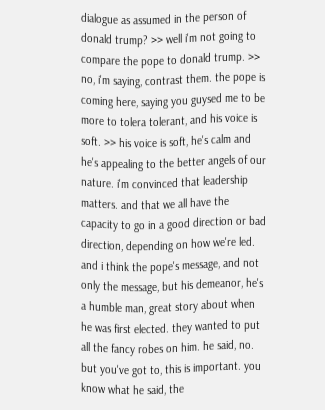dialogue as assumed in the person of donald trump? >> well i'm not going to compare the pope to donald trump. >> no, i'm saying, contrast them. the pope is coming here, saying you guysed me to be more to tolera tolerant, and his voice is soft. >> his voice is soft, he's calm and he's appealing to the better angels of our nature. i'm convinced that leadership matters. and that we all have the capacity to go in a good direction or bad direction, depending on how we're led. and i think the pope's message, and not only the message, but his demeanor, he's a humble man, great story about when he was first elected. they wanted to put all the fancy robes on him. he said, no. but you've got to, this is important. you know what he said, the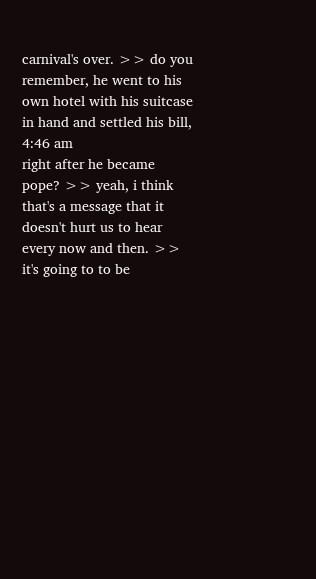carnival's over. >> do you remember, he went to his own hotel with his suitcase in hand and settled his bill,
4:46 am
right after he became pope? >> yeah, i think that's a message that it doesn't hurt us to hear every now and then. >> it's going to to be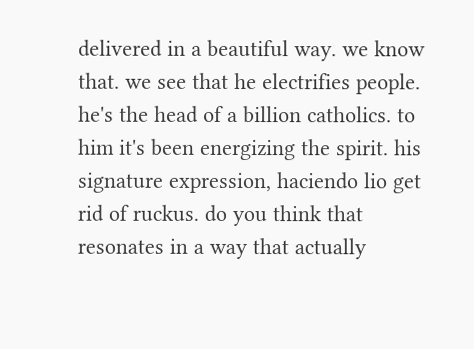delivered in a beautiful way. we know that. we see that he electrifies people. he's the head of a billion catholics. to him it's been energizing the spirit. his signature expression, haciendo lio get rid of ruckus. do you think that resonates in a way that actually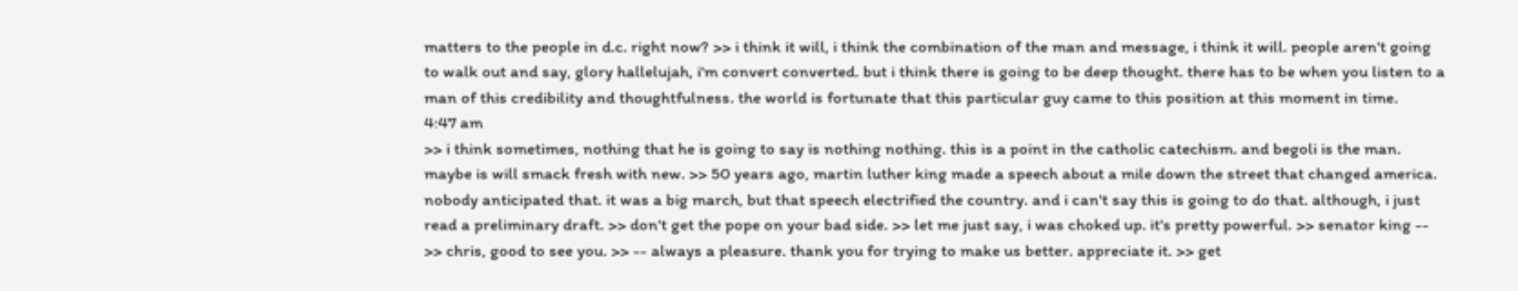matters to the people in d.c. right now? >> i think it will, i think the combination of the man and message, i think it will. people aren't going to walk out and say, glory hallelujah, i'm convert converted. but i think there is going to be deep thought. there has to be when you listen to a man of this credibility and thoughtfulness. the world is fortunate that this particular guy came to this position at this moment in time.
4:47 am
>> i think sometimes, nothing that he is going to say is nothing nothing. this is a point in the catholic catechism. and begoli is the man. maybe is will smack fresh with new. >> 50 years ago, martin luther king made a speech about a mile down the street that changed america. nobody anticipated that. it was a big march, but that speech electrified the country. and i can't say this is going to do that. although, i just read a preliminary draft. >> don't get the pope on your bad side. >> let me just say, i was choked up. it's pretty powerful. >> senator king -- >> chris, good to see you. >> -- always a pleasure. thank you for trying to make us better. appreciate it. >> get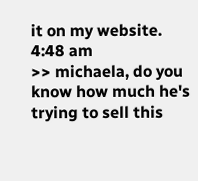it on my website.
4:48 am
>> michaela, do you know how much he's trying to sell this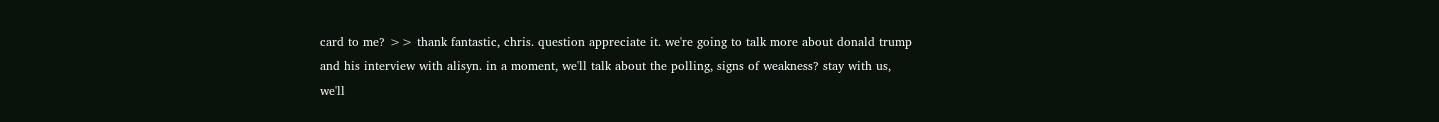card to me? >> thank fantastic, chris. question appreciate it. we're going to talk more about donald trump and his interview with alisyn. in a moment, we'll talk about the polling, signs of weakness? stay with us, we'll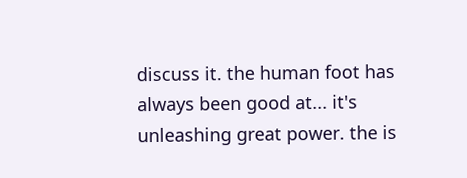discuss it. the human foot has always been good at... it's unleashing great power. the is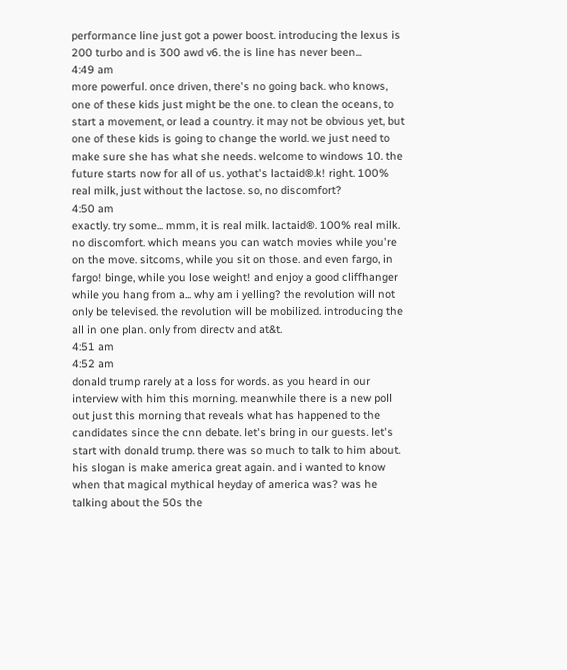performance line just got a power boost. introducing the lexus is 200 turbo and is 300 awd v6. the is line has never been...
4:49 am
more powerful. once driven, there's no going back. who knows, one of these kids just might be the one. to clean the oceans, to start a movement, or lead a country. it may not be obvious yet, but one of these kids is going to change the world. we just need to make sure she has what she needs. welcome to windows 10. the future starts now for all of us. yothat's lactaid®.k! right. 100% real milk, just without the lactose. so, no discomfort?
4:50 am
exactly. try some... mmm, it is real milk. lactaid®. 100% real milk. no discomfort. which means you can watch movies while you're on the move. sitcoms, while you sit on those. and even fargo, in fargo! binge, while you lose weight! and enjoy a good cliffhanger while you hang from a... why am i yelling? the revolution will not only be televised. the revolution will be mobilized. introducing the all in one plan. only from directv and at&t.
4:51 am
4:52 am
donald trump rarely at a loss for words. as you heard in our interview with him this morning. meanwhile there is a new poll out just this morning that reveals what has happened to the candidates since the cnn debate. let's bring in our guests. let's start with donald trump. there was so much to talk to him about. his slogan is make america great again. and i wanted to know when that magical mythical heyday of america was? was he talking about the 50s the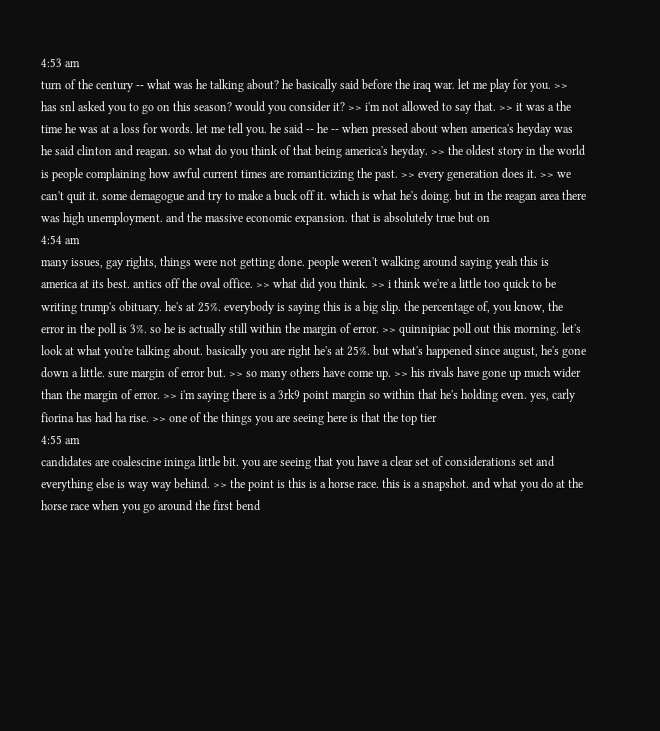4:53 am
turn of the century -- what was he talking about? he basically said before the iraq war. let me play for you. >> has snl asked you to go on this season? would you consider it? >> i'm not allowed to say that. >> it was a the time he was at a loss for words. let me tell you. he said -- he -- when pressed about when america's heyday was he said clinton and reagan. so what do you think of that being america's heyday. >> the oldest story in the world is people complaining how awful current times are romanticizing the past. >> every generation does it. >> we can't quit it. some demagogue and try to make a buck off it. which is what he's doing. but in the reagan area there was high unemployment. and the massive economic expansion. that is absolutely true but on
4:54 am
many issues, gay rights, things were not getting done. people weren't walking around saying yeah this is america at its best. antics off the oval office. >> what did you think. >> i think we're a little too quick to be writing trump's obituary. he's at 25%. everybody is saying this is a big slip. the percentage of, you know, the error in the poll is 3%. so he is actually still within the margin of error. >> quinnipiac poll out this morning. let's look at what you're talking about. basically you are right he's at 25%. but what's happened since august, he's gone down a little. sure margin of error but. >> so many others have come up. >> his rivals have gone up much wider than the margin of error. >> i'm saying there is a 3rk9 point margin so within that he's holding even. yes, carly fiorina has had ha rise. >> one of the things you are seeing here is that the top tier
4:55 am
candidates are coalescine ininga little bit. you are seeing that you have a clear set of considerations set and everything else is way way behind. >> the point is this is a horse race. this is a snapshot. and what you do at the horse race when you go around the first bend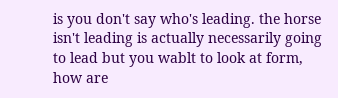is you don't say who's leading. the horse isn't leading is actually necessarily going to lead but you wablt to look at form, how are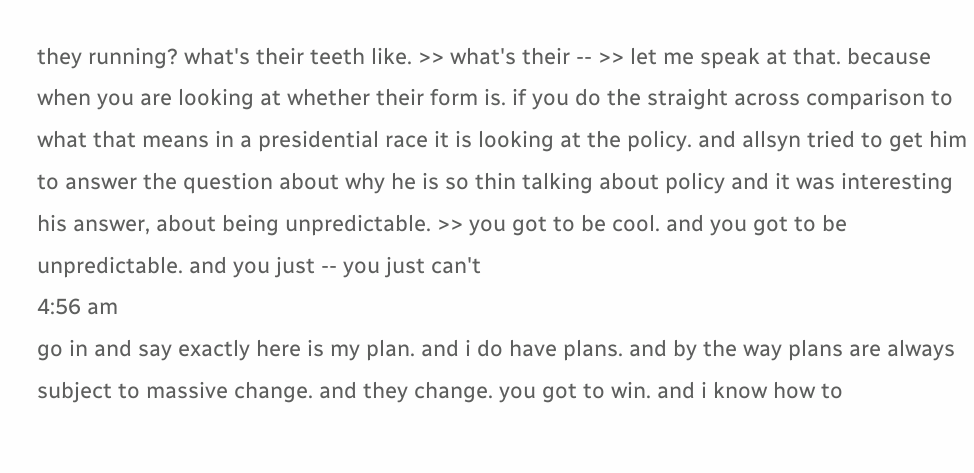they running? what's their teeth like. >> what's their -- >> let me speak at that. because when you are looking at whether their form is. if you do the straight across comparison to what that means in a presidential race it is looking at the policy. and allsyn tried to get him to answer the question about why he is so thin talking about policy and it was interesting his answer, about being unpredictable. >> you got to be cool. and you got to be unpredictable. and you just -- you just can't
4:56 am
go in and say exactly here is my plan. and i do have plans. and by the way plans are always subject to massive change. and they change. you got to win. and i know how to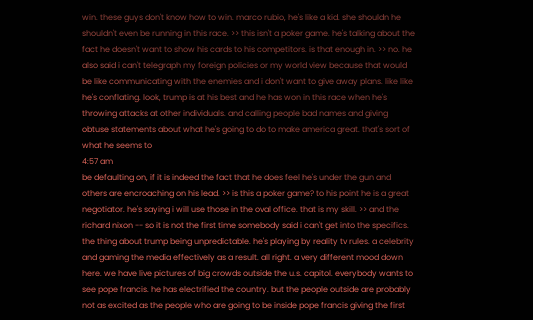win. these guys don't know how to win. marco rubio, he's like a kid. she shouldn he shouldn't even be running in this race. >> this isn't a poker game. he's talking about the fact he doesn't want to show his cards to his competitors. is that enough in. >> no. he also said i can't telegraph my foreign policies or my world view because that would be like communicating with the enemies and i don't want to give away plans. like like he's conflating. look, trump is at his best and he has won in this race when he's throwing attacks at other individuals. and calling people bad names and giving obtuse statements about what he's going to do to make america great. that's sort of what he seems to
4:57 am
be defaulting on, if it is indeed the fact that he does feel he's under the gun and others are encroaching on his lead. >> is this a poker game? to his point he is a great negotiator. he's saying i will use those in the oval office. that is my skill. >> and the richard nixon -- so it is not the first time somebody said i can't get into the specifics. the thing about trump being unpredictable. he's playing by reality tv rules. a celebrity and gaming the media effectively as a result. all right. a very different mood down here. we have live pictures of big crowds outside the u.s. capitol. everybody wants to see pope francis. he has electrified the country. but the people outside are probably not as excited as the people who are going to be inside pope francis giving the first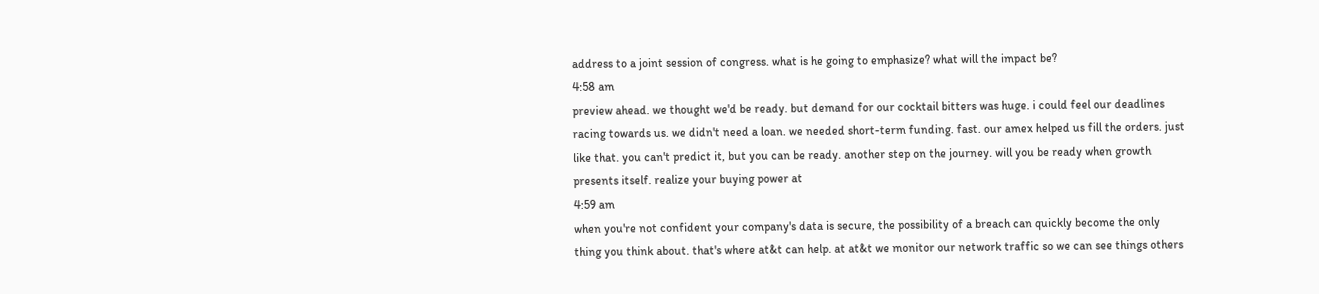address to a joint session of congress. what is he going to emphasize? what will the impact be?
4:58 am
preview ahead. we thought we'd be ready. but demand for our cocktail bitters was huge. i could feel our deadlines racing towards us. we didn't need a loan. we needed short-term funding. fast. our amex helped us fill the orders. just like that. you can't predict it, but you can be ready. another step on the journey. will you be ready when growth presents itself. realize your buying power at
4:59 am
when you're not confident your company's data is secure, the possibility of a breach can quickly become the only thing you think about. that's where at&t can help. at at&t we monitor our network traffic so we can see things others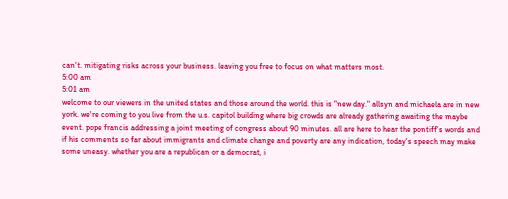can't. mitigating risks across your business. leaving you free to focus on what matters most.
5:00 am
5:01 am
welcome to our viewers in the united states and those around the world. this is "new day." allsyn and michaela are in new york. we're coming to you live from the u.s. capitol building where big crowds are already gathering awaiting the maybe event. pope francis addressing a joint meeting of congress about 90 minutes. all are here to hear the pontiff's words and if his comments so far about immigrants and climate change and poverty are any indication, today's speech may make some uneasy. whether you are a republican or a democrat, i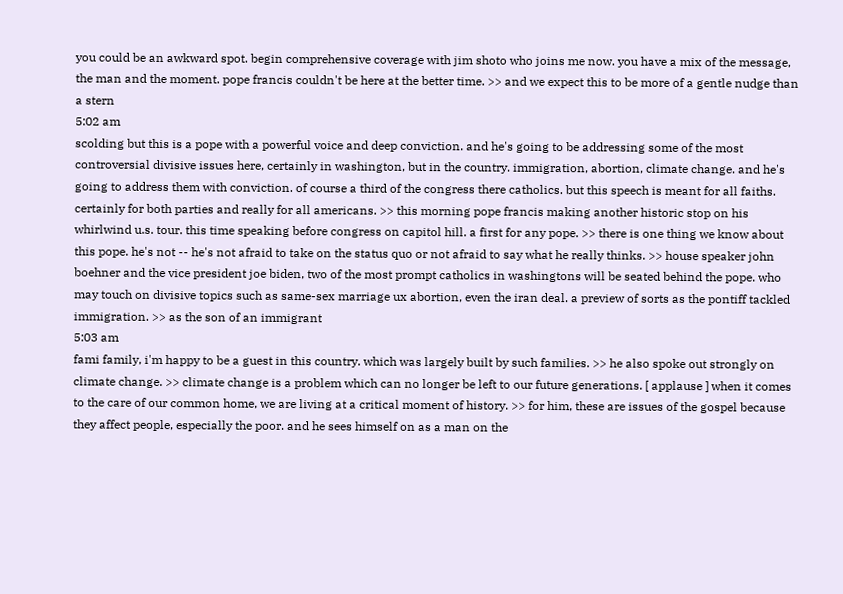you could be an awkward spot. begin comprehensive coverage with jim shoto who joins me now. you have a mix of the message, the man and the moment. pope francis couldn't be here at the better time. >> and we expect this to be more of a gentle nudge than a stern
5:02 am
scolding but this is a pope with a powerful voice and deep conviction. and he's going to be addressing some of the most controversial divisive issues here, certainly in washington, but in the country. immigration, abortion, climate change. and he's going to address them with conviction. of course a third of the congress there catholics. but this speech is meant for all faiths. certainly for both parties and really for all americans. >> this morning pope francis making another historic stop on his whirlwind u.s. tour. this time speaking before congress on capitol hill. a first for any pope. >> there is one thing we know about this pope. he's not -- he's not afraid to take on the status quo or not afraid to say what he really thinks. >> house speaker john boehner and the vice president joe biden, two of the most prompt catholics in washingtons will be seated behind the pope. who may touch on divisive topics such as same-sex marriage ux abortion, even the iran deal. a preview of sorts as the pontiff tackled immigration. >> as the son of an immigrant
5:03 am
fami family, i'm happy to be a guest in this country. which was largely built by such families. >> he also spoke out strongly on climate change. >> climate change is a problem which can no longer be left to our future generations. [ applause ] when it comes to the care of our common home, we are living at a critical moment of history. >> for him, these are issues of the gospel because they affect people, especially the poor. and he sees himself on as a man on the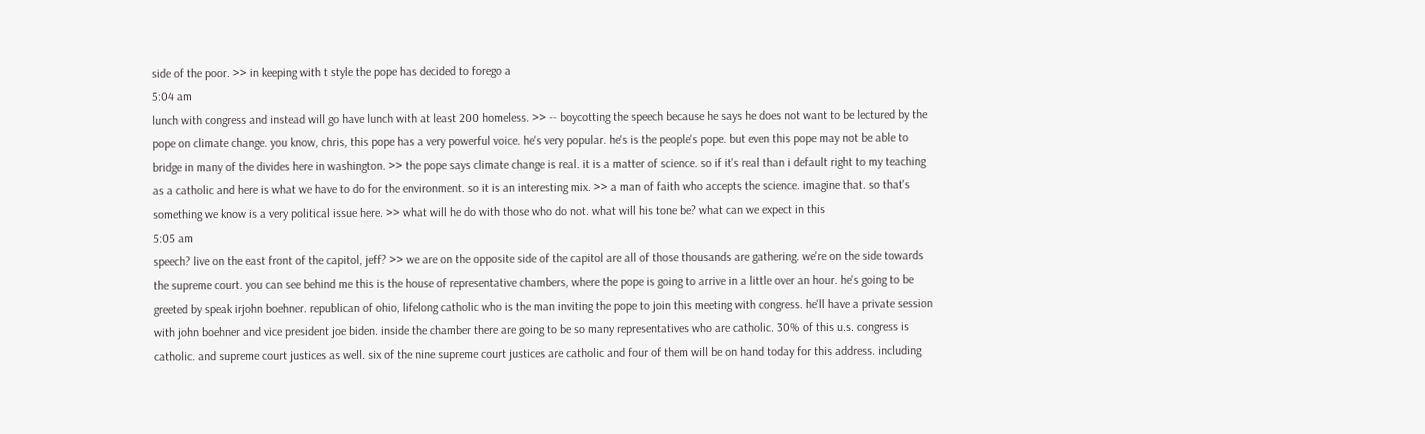side of the poor. >> in keeping with t style the pope has decided to forego a
5:04 am
lunch with congress and instead will go have lunch with at least 200 homeless. >> -- boycotting the speech because he says he does not want to be lectured by the pope on climate change. you know, chris, this pope has a very powerful voice. he's very popular. he's is the people's pope. but even this pope may not be able to bridge in many of the divides here in washington. >> the pope says climate change is real. it is a matter of science. so if it's real than i default right to my teaching as a catholic and here is what we have to do for the environment. so it is an interesting mix. >> a man of faith who accepts the science. imagine that. so that's something we know is a very political issue here. >> what will he do with those who do not. what will his tone be? what can we expect in this
5:05 am
speech? live on the east front of the capitol, jeff? >> we are on the opposite side of the capitol are all of those thousands are gathering. we're on the side towards the supreme court. you can see behind me this is the house of representative chambers, where the pope is going to arrive in a little over an hour. he's going to be greeted by speak irjohn boehner. republican of ohio, lifelong catholic who is the man inviting the pope to join this meeting with congress. he'll have a private session with john boehner and vice president joe biden. inside the chamber there are going to be so many representatives who are catholic. 30% of this u.s. congress is catholic. and supreme court justices as well. six of the nine supreme court justices are catholic and four of them will be on hand today for this address. including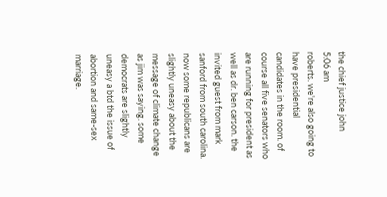the chief justice john
5:06 am
roberts. we're also going to have presidential candidates in the room. of course all five senators who are running for president as well as dr. ben carson. the invited guest from mark sanford from south carolina. now some republicans are slightly uneasy about the message of climate change as jim was saying. some democrats are slightly uneasy a btd the issue of abortion and same-sex marriage.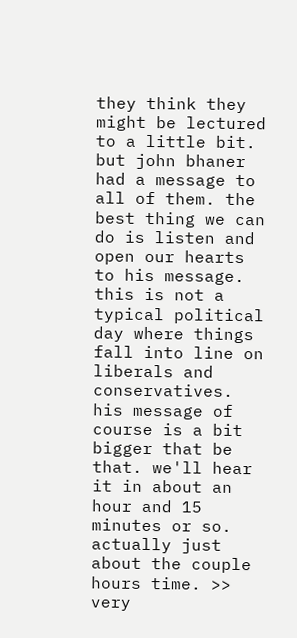they think they might be lectured to a little bit. but john bhaner had a message to all of them. the best thing we can do is listen and open our hearts to his message. this is not a typical political day where things fall into line on liberals and conservatives. his message of course is a bit bigger that be that. we'll hear it in about an hour and 15 minutes or so. actually just about the couple hours time. >> very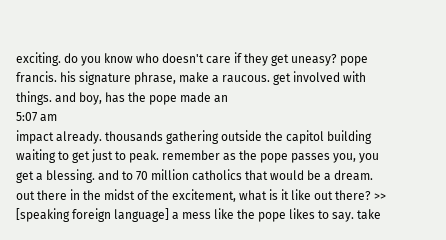exciting. do you know who doesn't care if they get uneasy? pope francis. his signature phrase, make a raucous. get involved with things. and boy, has the pope made an
5:07 am
impact already. thousands gathering outside the capitol building waiting to get just to peak. remember as the pope passes you, you get a blessing. and to 70 million catholics that would be a dream. out there in the midst of the excitement, what is it like out there? >> [speaking foreign language] a mess like the pope likes to say. take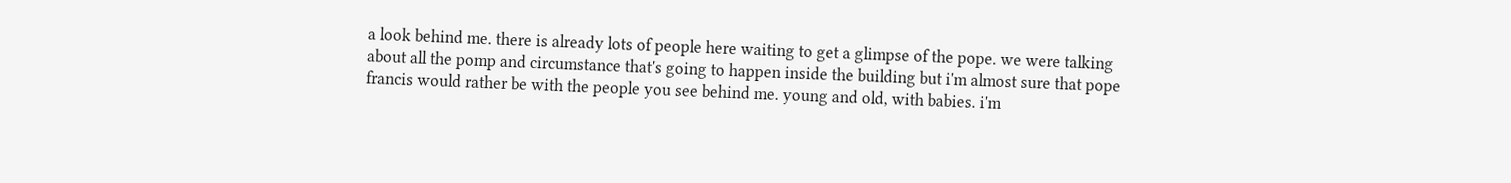a look behind me. there is already lots of people here waiting to get a glimpse of the pope. we were talking about all the pomp and circumstance that's going to happen inside the building but i'm almost sure that pope francis would rather be with the people you see behind me. young and old, with babies. i'm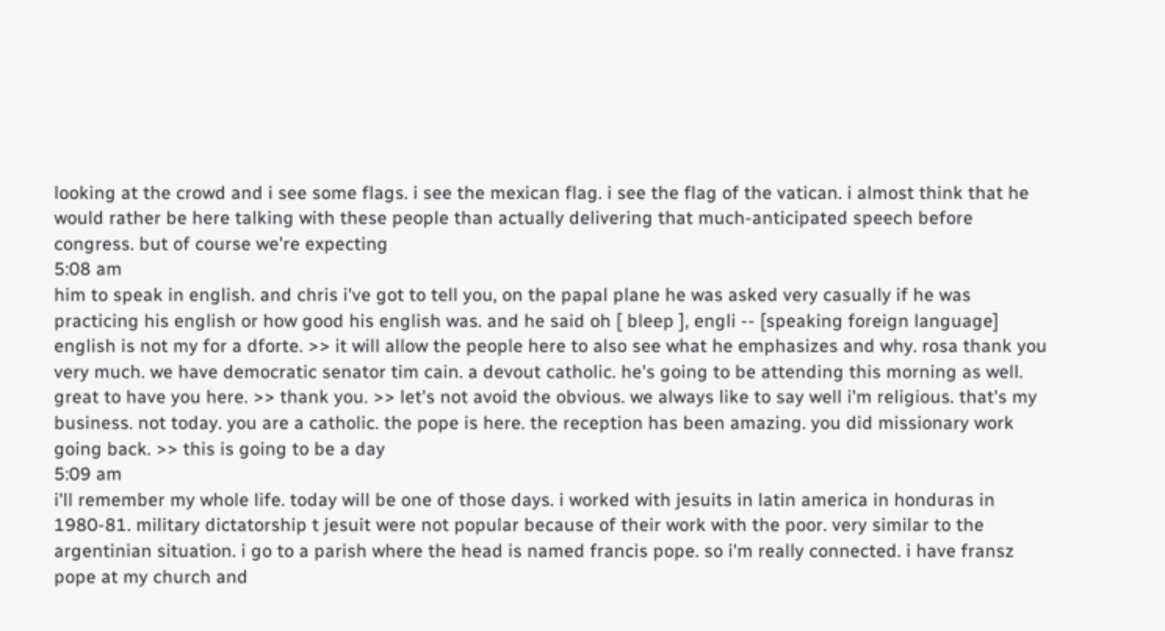looking at the crowd and i see some flags. i see the mexican flag. i see the flag of the vatican. i almost think that he would rather be here talking with these people than actually delivering that much-anticipated speech before congress. but of course we're expecting
5:08 am
him to speak in english. and chris i've got to tell you, on the papal plane he was asked very casually if he was practicing his english or how good his english was. and he said oh [ bleep ], engli -- [speaking foreign language] english is not my for a dforte. >> it will allow the people here to also see what he emphasizes and why. rosa thank you very much. we have democratic senator tim cain. a devout catholic. he's going to be attending this morning as well. great to have you here. >> thank you. >> let's not avoid the obvious. we always like to say well i'm religious. that's my business. not today. you are a catholic. the pope is here. the reception has been amazing. you did missionary work going back. >> this is going to be a day
5:09 am
i'll remember my whole life. today will be one of those days. i worked with jesuits in latin america in honduras in 1980-81. military dictatorship t jesuit were not popular because of their work with the poor. very similar to the argentinian situation. i go to a parish where the head is named francis pope. so i'm really connected. i have fransz pope at my church and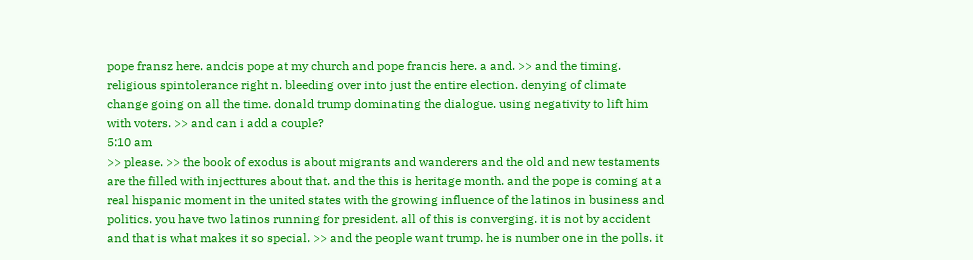pope fransz here. andcis pope at my church and pope francis here. a and. >> and the timing. religious spintolerance right n. bleeding over into just the entire election. denying of climate change going on all the time. donald trump dominating the dialogue. using negativity to lift him with voters. >> and can i add a couple?
5:10 am
>> please. >> the book of exodus is about migrants and wanderers and the old and new testaments are the filled with injecttures about that. and the this is heritage month. and the pope is coming at a real hispanic moment in the united states with the growing influence of the latinos in business and politics. you have two latinos running for president. all of this is converging. it is not by accident and that is what makes it so special. >> and the people want trump. he is number one in the polls. it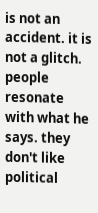is not an accident. it is not a glitch. people resonate with what he says. they don't like political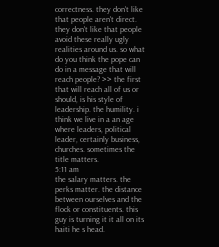correctness. they don't like that people aren't direct. they don't like that people avoid these really ugly realities around us. so what do you think the pope can do in a message that will reach people? >> the first that will reach all of us or should, is his style of leadership. the humility. i think we live in a an age where leaders, political leader, certainly business, churches. sometimes the title matters.
5:11 am
the salary matters. the perks matter. the distance between ourselves and the flock or constituents. this guy is turning it it all on its haiti he s head.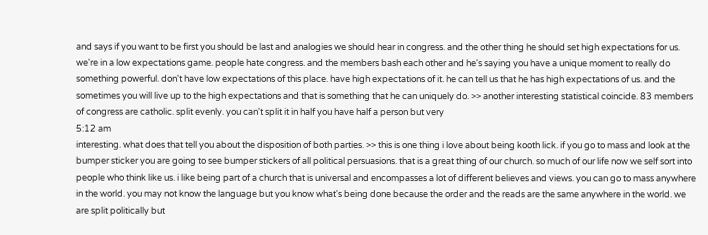and says if you want to be first you should be last and analogies we should hear in congress. and the other thing he should set high expectations for us. we're in a low expectations game. people hate congress. and the members bash each other and he's saying you have a unique moment to really do something powerful. don't have low expectations of this place. have high expectations of it. he can tell us that he has high expectations of us. and the sometimes you will live up to the high expectations and that is something that he can uniquely do. >> another interesting statistical coincide. 83 members of congress are catholic. split evenly. you can't split it in half you have half a person but very
5:12 am
interesting. what does that tell you about the disposition of both parties. >> this is one thing i love about being kooth lick. if you go to mass and look at the bumper sticker you are going to see bumper stickers of all political persuasions. that is a great thing of our church. so much of our life now we self sort into people who think like us. i like being part of a church that is universal and encompasses a lot of different believes and views. you can go to mass anywhere in the world. you may not know the language but you know what's being done because the order and the reads are the same anywhere in the world. we are split politically but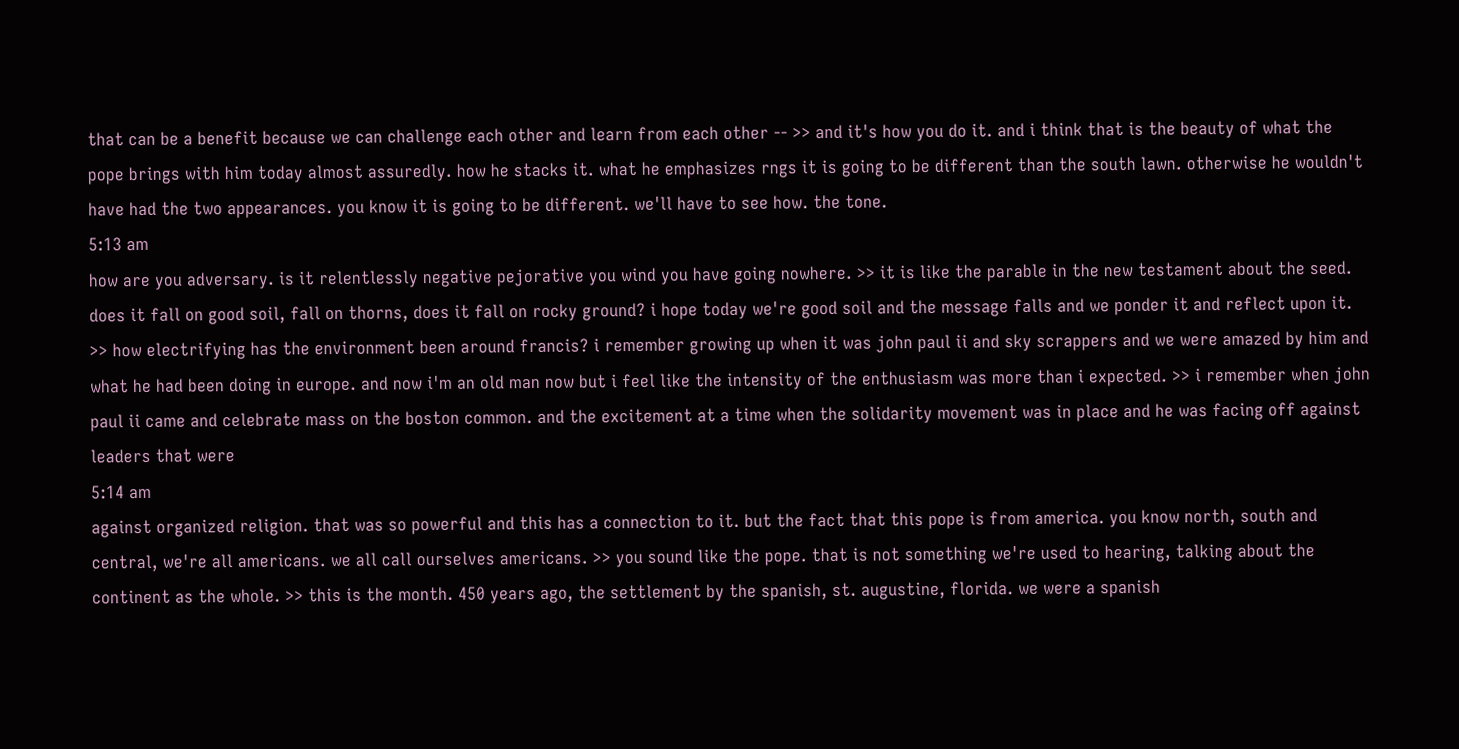that can be a benefit because we can challenge each other and learn from each other -- >> and it's how you do it. and i think that is the beauty of what the pope brings with him today almost assuredly. how he stacks it. what he emphasizes rngs it is going to be different than the south lawn. otherwise he wouldn't have had the two appearances. you know it is going to be different. we'll have to see how. the tone.
5:13 am
how are you adversary. is it relentlessly negative pejorative you wind you have going nowhere. >> it is like the parable in the new testament about the seed. does it fall on good soil, fall on thorns, does it fall on rocky ground? i hope today we're good soil and the message falls and we ponder it and reflect upon it. >> how electrifying has the environment been around francis? i remember growing up when it was john paul ii and sky scrappers and we were amazed by him and what he had been doing in europe. and now i'm an old man now but i feel like the intensity of the enthusiasm was more than i expected. >> i remember when john paul ii came and celebrate mass on the boston common. and the excitement at a time when the solidarity movement was in place and he was facing off against leaders that were
5:14 am
against organized religion. that was so powerful and this has a connection to it. but the fact that this pope is from america. you know north, south and central, we're all americans. we all call ourselves americans. >> you sound like the pope. that is not something we're used to hearing, talking about the continent as the whole. >> this is the month. 450 years ago, the settlement by the spanish, st. augustine, florida. we were a spanish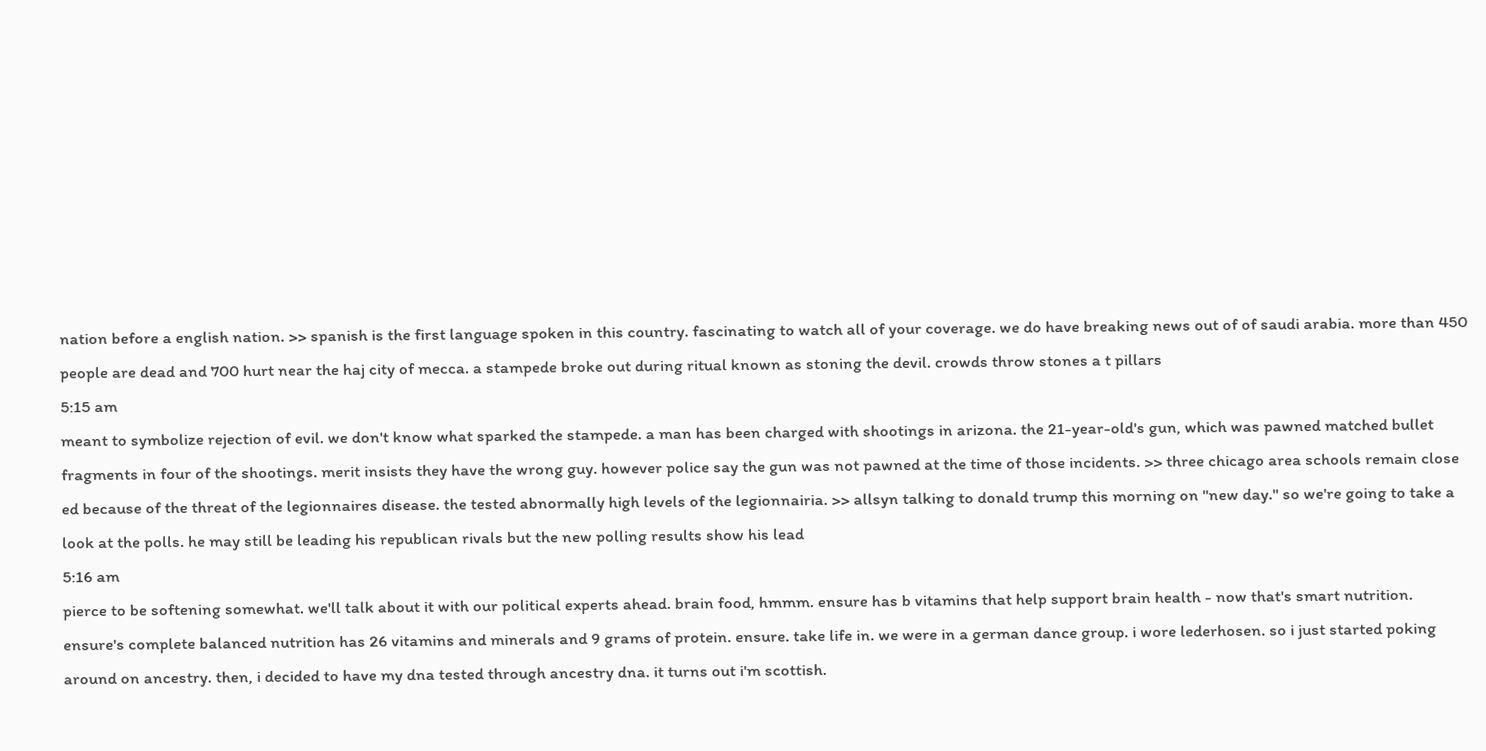nation before a english nation. >> spanish is the first language spoken in this country. fascinating to watch all of your coverage. we do have breaking news out of of saudi arabia. more than 450 people are dead and 700 hurt near the haj city of mecca. a stampede broke out during ritual known as stoning the devil. crowds throw stones a t pillars
5:15 am
meant to symbolize rejection of evil. we don't know what sparked the stampede. a man has been charged with shootings in arizona. the 21-year-old's gun, which was pawned matched bullet fragments in four of the shootings. merit insists they have the wrong guy. however police say the gun was not pawned at the time of those incidents. >> three chicago area schools remain close ed because of the threat of the legionnaires disease. the tested abnormally high levels of the legionnairia. >> allsyn talking to donald trump this morning on "new day." so we're going to take a look at the polls. he may still be leading his republican rivals but the new polling results show his lead
5:16 am
pierce to be softening somewhat. we'll talk about it with our political experts ahead. brain food, hmmm. ensure has b vitamins that help support brain health - now that's smart nutrition. ensure's complete balanced nutrition has 26 vitamins and minerals and 9 grams of protein. ensure. take life in. we were in a german dance group. i wore lederhosen. so i just started poking around on ancestry. then, i decided to have my dna tested through ancestry dna. it turns out i'm scottish.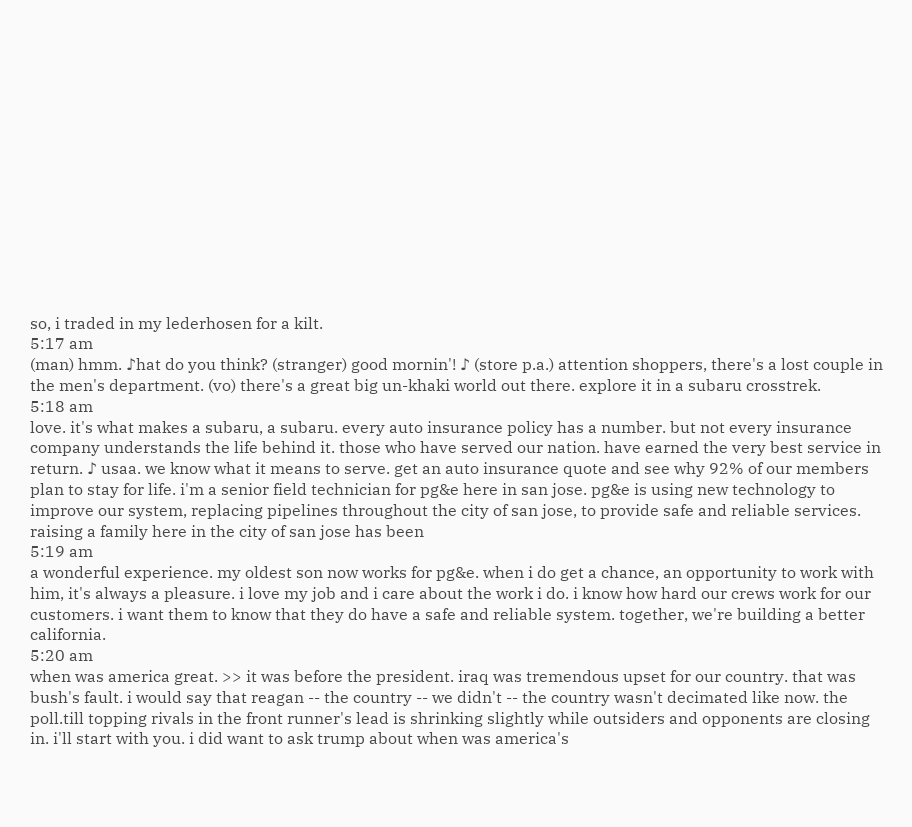so, i traded in my lederhosen for a kilt.
5:17 am
(man) hmm. ♪hat do you think? (stranger) good mornin'! ♪ (store p.a.) attention shoppers, there's a lost couple in the men's department. (vo) there's a great big un-khaki world out there. explore it in a subaru crosstrek.
5:18 am
love. it's what makes a subaru, a subaru. every auto insurance policy has a number. but not every insurance company understands the life behind it. those who have served our nation. have earned the very best service in return. ♪ usaa. we know what it means to serve. get an auto insurance quote and see why 92% of our members plan to stay for life. i'm a senior field technician for pg&e here in san jose. pg&e is using new technology to improve our system, replacing pipelines throughout the city of san jose, to provide safe and reliable services. raising a family here in the city of san jose has been
5:19 am
a wonderful experience. my oldest son now works for pg&e. when i do get a chance, an opportunity to work with him, it's always a pleasure. i love my job and i care about the work i do. i know how hard our crews work for our customers. i want them to know that they do have a safe and reliable system. together, we're building a better california.
5:20 am
when was america great. >> it was before the president. iraq was tremendous upset for our country. that was bush's fault. i would say that reagan -- the country -- we didn't -- the country wasn't decimated like now. the poll.till topping rivals in the front runner's lead is shrinking slightly while outsiders and opponents are closing in. i'll start with you. i did want to ask trump about when was america's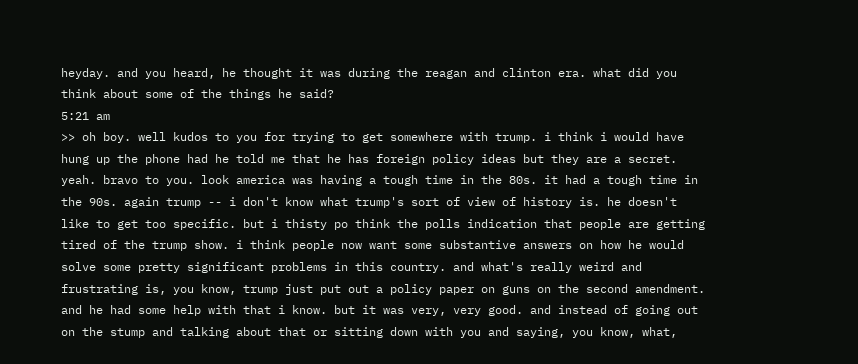heyday. and you heard, he thought it was during the reagan and clinton era. what did you think about some of the things he said?
5:21 am
>> oh boy. well kudos to you for trying to get somewhere with trump. i think i would have hung up the phone had he told me that he has foreign policy ideas but they are a secret. yeah. bravo to you. look america was having a tough time in the 80s. it had a tough time in the 90s. again trump -- i don't know what trump's sort of view of history is. he doesn't like to get too specific. but i thisty po think the polls indication that people are getting tired of the trump show. i think people now want some substantive answers on how he would solve some pretty significant problems in this country. and what's really weird and frustrating is, you know, trump just put out a policy paper on guns on the second amendment. and he had some help with that i know. but it was very, very good. and instead of going out on the stump and talking about that or sitting down with you and saying, you know, what,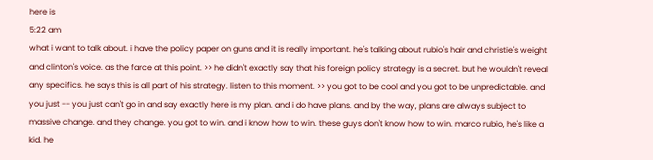here is
5:22 am
what i want to talk about. i have the policy paper on guns and it is really important. he's talking about rubio's hair and christie's weight and clinton's voice. as the farce at this point. >> he didn't exactly say that his foreign policy strategy is a secret. but he wouldn't reveal any specifics. he says this is all part of his strategy. listen to this moment. >> you got to be cool and you got to be unpredictable. and you just -- you just can't go in and say exactly here is my plan. and i do have plans. and by the way, plans are always subject to massive change. and they change. you got to win. and i know how to win. these guys don't know how to win. marco rubio, he's like a kid. he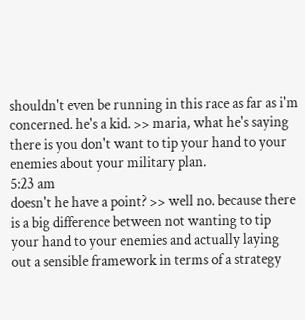shouldn't even be running in this race as far as i'm concerned. he's a kid. >> maria, what he's saying there is you don't want to tip your hand to your enemies about your military plan.
5:23 am
doesn't he have a point? >> well no. because there is a big difference between not wanting to tip your hand to your enemies and actually laying out a sensible framework in terms of a strategy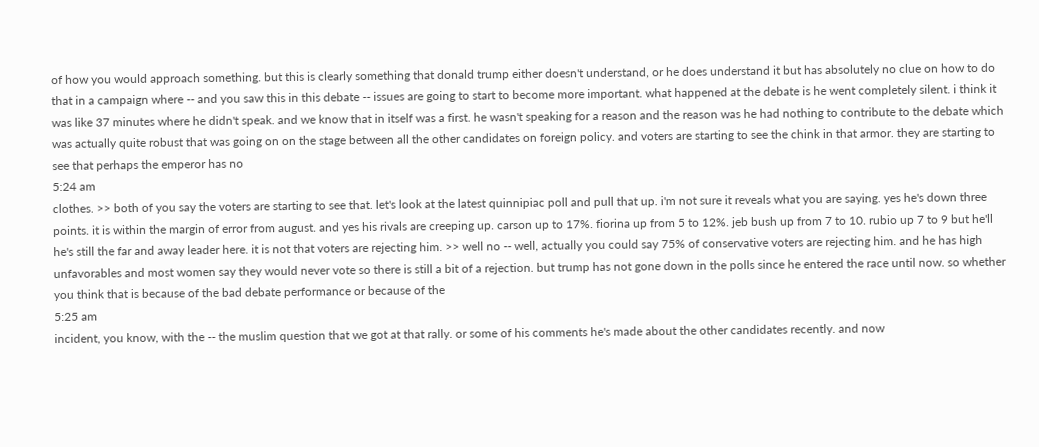of how you would approach something. but this is clearly something that donald trump either doesn't understand, or he does understand it but has absolutely no clue on how to do that in a campaign where -- and you saw this in this debate -- issues are going to start to become more important. what happened at the debate is he went completely silent. i think it was like 37 minutes where he didn't speak. and we know that in itself was a first. he wasn't speaking for a reason and the reason was he had nothing to contribute to the debate which was actually quite robust that was going on on the stage between all the other candidates on foreign policy. and voters are starting to see the chink in that armor. they are starting to see that perhaps the emperor has no
5:24 am
clothes. >> both of you say the voters are starting to see that. let's look at the latest quinnipiac poll and pull that up. i'm not sure it reveals what you are saying. yes he's down three points. it is within the margin of error from august. and yes his rivals are creeping up. carson up to 17%. fiorina up from 5 to 12%. jeb bush up from 7 to 10. rubio up 7 to 9 but he'll he's still the far and away leader here. it is not that voters are rejecting him. >> well no -- well, actually you could say 75% of conservative voters are rejecting him. and he has high unfavorables and most women say they would never vote so there is still a bit of a rejection. but trump has not gone down in the polls since he entered the race until now. so whether you think that is because of the bad debate performance or because of the
5:25 am
incident, you know, with the -- the muslim question that we got at that rally. or some of his comments he's made about the other candidates recently. and now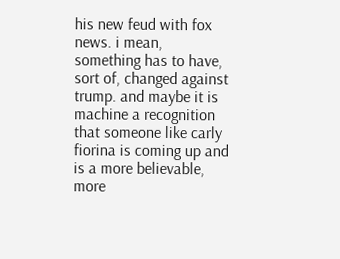his new feud with fox news. i mean, something has to have, sort of, changed against trump. and maybe it is machine a recognition that someone like carly fiorina is coming up and is a more believable, more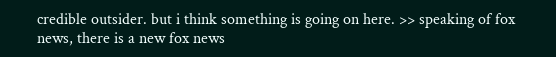credible outsider. but i think something is going on here. >> speaking of fox news, there is a new fox news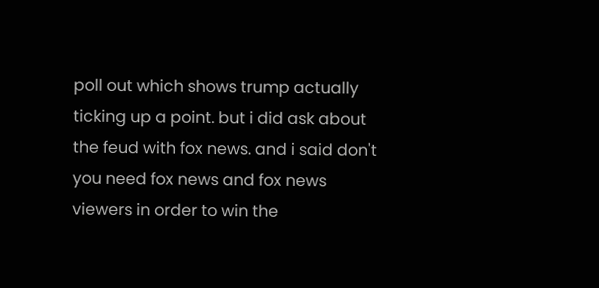poll out which shows trump actually ticking up a point. but i did ask about the feud with fox news. and i said don't you need fox news and fox news viewers in order to win the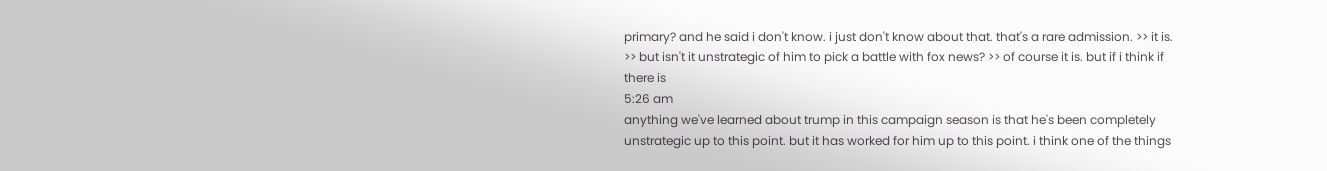primary? and he said i don't know. i just don't know about that. that's a rare admission. >> it is. >> but isn't it unstrategic of him to pick a battle with fox news? >> of course it is. but if i think if there is
5:26 am
anything we've learned about trump in this campaign season is that he's been completely unstrategic up to this point. but it has worked for him up to this point. i think one of the things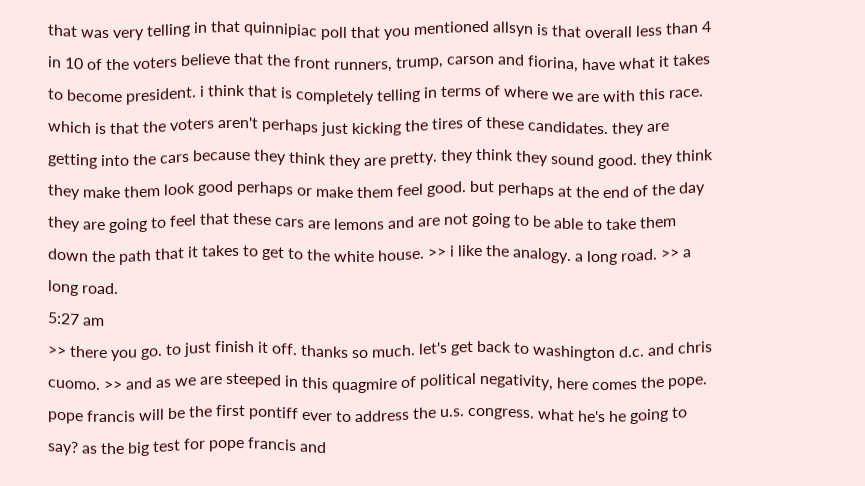that was very telling in that quinnipiac poll that you mentioned allsyn is that overall less than 4 in 10 of the voters believe that the front runners, trump, carson and fiorina, have what it takes to become president. i think that is completely telling in terms of where we are with this race. which is that the voters aren't perhaps just kicking the tires of these candidates. they are getting into the cars because they think they are pretty. they think they sound good. they think they make them look good perhaps or make them feel good. but perhaps at the end of the day they are going to feel that these cars are lemons and are not going to be able to take them down the path that it takes to get to the white house. >> i like the analogy. a long road. >> a long road.
5:27 am
>> there you go. to just finish it off. thanks so much. let's get back to washington d.c. and chris cuomo. >> and as we are steeped in this quagmire of political negativity, here comes the pope. pope francis will be the first pontiff ever to address the u.s. congress. what he's he going to say? as the big test for pope francis and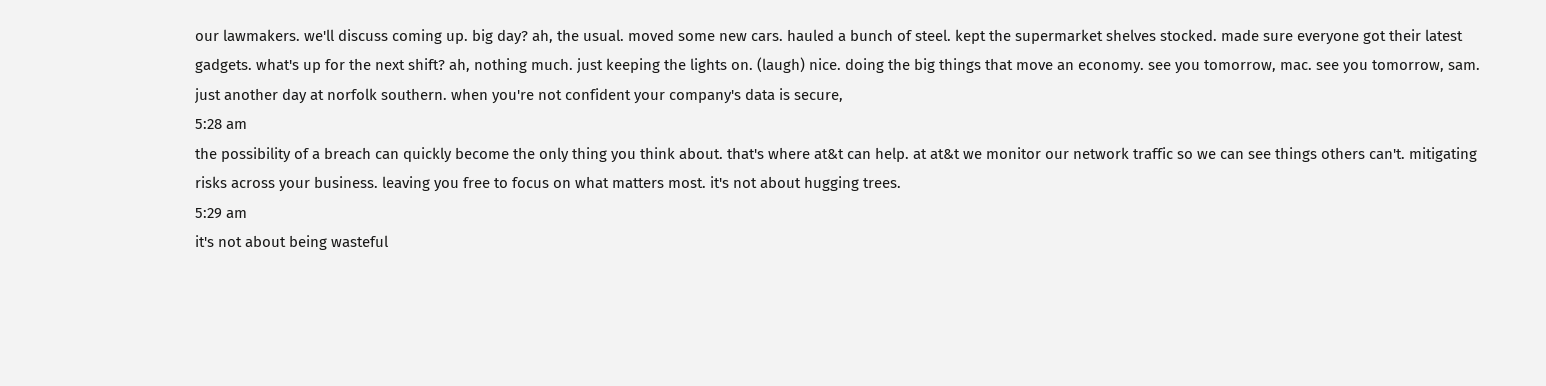our lawmakers. we'll discuss coming up. big day? ah, the usual. moved some new cars. hauled a bunch of steel. kept the supermarket shelves stocked. made sure everyone got their latest gadgets. what's up for the next shift? ah, nothing much. just keeping the lights on. (laugh) nice. doing the big things that move an economy. see you tomorrow, mac. see you tomorrow, sam. just another day at norfolk southern. when you're not confident your company's data is secure,
5:28 am
the possibility of a breach can quickly become the only thing you think about. that's where at&t can help. at at&t we monitor our network traffic so we can see things others can't. mitigating risks across your business. leaving you free to focus on what matters most. it's not about hugging trees.
5:29 am
it's not about being wasteful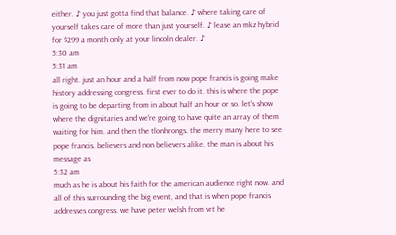either. ♪ you just gotta find that balance. ♪ where taking care of yourself takes care of more than just yourself. ♪ lease an mkz hybrid for $299 a month only at your lincoln dealer. ♪
5:30 am
5:31 am
all right. just an hour and a half from now pope francis is going make history addressing congress. first ever to do it. this is where the pope is going to be departing from in about half an hour or so. let's show where the dignitaries and we're going to have quite an array of them waiting for him. and then the tlonhrongs. the merry many here to see pope francis. believers and non believers alike. the man is about his message as
5:32 am
much as he is about his faith for the american audience right now. and all of this surrounding the big event, and that is when pope francis addresses congress. we have peter welsh from vrt he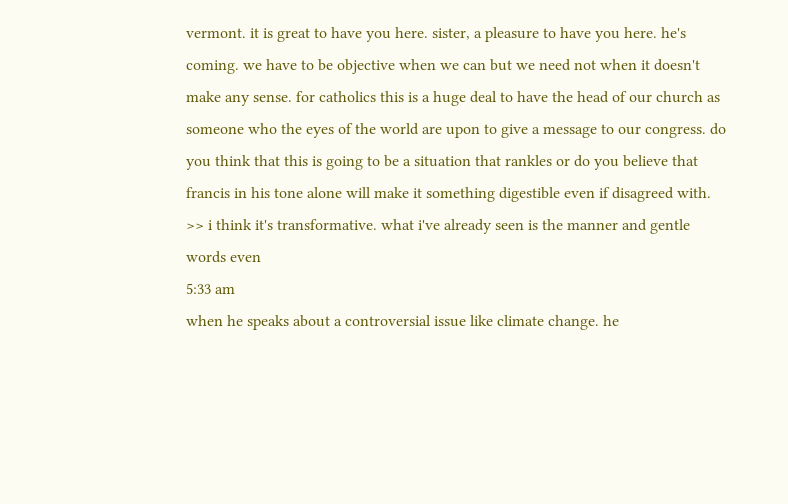vermont. it is great to have you here. sister, a pleasure to have you here. he's coming. we have to be objective when we can but we need not when it doesn't make any sense. for catholics this is a huge deal to have the head of our church as someone who the eyes of the world are upon to give a message to our congress. do you think that this is going to be a situation that rankles or do you believe that francis in his tone alone will make it something digestible even if disagreed with. >> i think it's transformative. what i've already seen is the manner and gentle words even
5:33 am
when he speaks about a controversial issue like climate change. he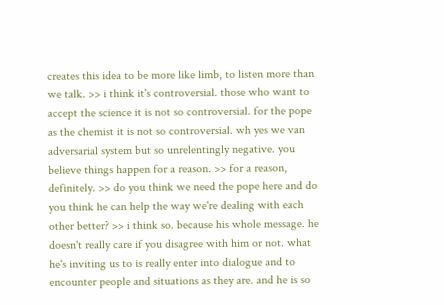creates this idea to be more like limb, to listen more than we talk. >> i think it's controversial. those who want to accept the science it is not so controversial. for the pope as the chemist it is not so controversial. wh yes we van adversarial system but so unrelentingly negative. you believe things happen for a reason. >> for a reason, definitely. >> do you think we need the pope here and do you think he can help the way we're dealing with each other better? >> i think so. because his whole message. he doesn't really care if you disagree with him or not. what he's inviting us to is really enter into dialogue and to encounter people and situations as they are. and he is so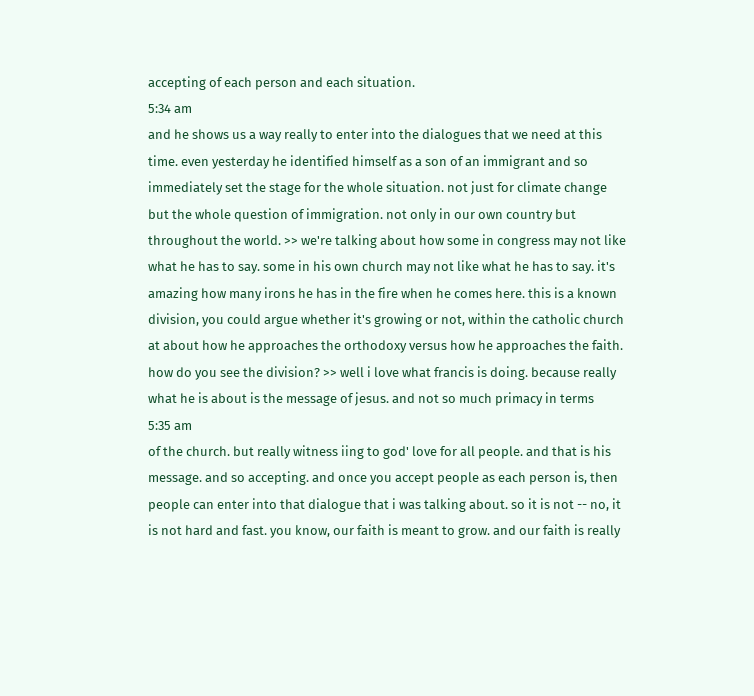accepting of each person and each situation.
5:34 am
and he shows us a way really to enter into the dialogues that we need at this time. even yesterday he identified himself as a son of an immigrant and so immediately set the stage for the whole situation. not just for climate change but the whole question of immigration. not only in our own country but throughout the world. >> we're talking about how some in congress may not like what he has to say. some in his own church may not like what he has to say. it's amazing how many irons he has in the fire when he comes here. this is a known division, you could argue whether it's growing or not, within the catholic church at about how he approaches the orthodoxy versus how he approaches the faith. how do you see the division? >> well i love what francis is doing. because really what he is about is the message of jesus. and not so much primacy in terms
5:35 am
of the church. but really witness iing to god' love for all people. and that is his message. and so accepting. and once you accept people as each person is, then people can enter into that dialogue that i was talking about. so it is not -- no, it is not hard and fast. you know, our faith is meant to grow. and our faith is really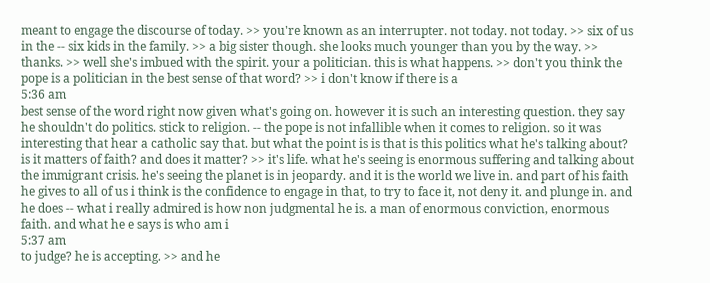meant to engage the discourse of today. >> you're known as an interrupter. not today. not today. >> six of us in the -- six kids in the family. >> a big sister though. she looks much younger than you by the way. >> thanks. >> well she's imbued with the spirit. your a politician. this is what happens. >> don't you think the pope is a politician in the best sense of that word? >> i don't know if there is a
5:36 am
best sense of the word right now given what's going on. however it is such an interesting question. they say he shouldn't do politics. stick to religion. -- the pope is not infallible when it comes to religion. so it was interesting that hear a catholic say that. but what the point is is that is this politics what he's talking about? is it matters of faith? and does it matter? >> it's life. what he's seeing is enormous suffering and talking about the immigrant crisis. he's seeing the planet is in jeopardy. and it is the world we live in. and part of his faith he gives to all of us i think is the confidence to engage in that, to try to face it, not deny it. and plunge in. and he does -- what i really admired is how non judgmental he is. a man of enormous conviction, enormous faith. and what he e says is who am i
5:37 am
to judge? he is accepting. >> and he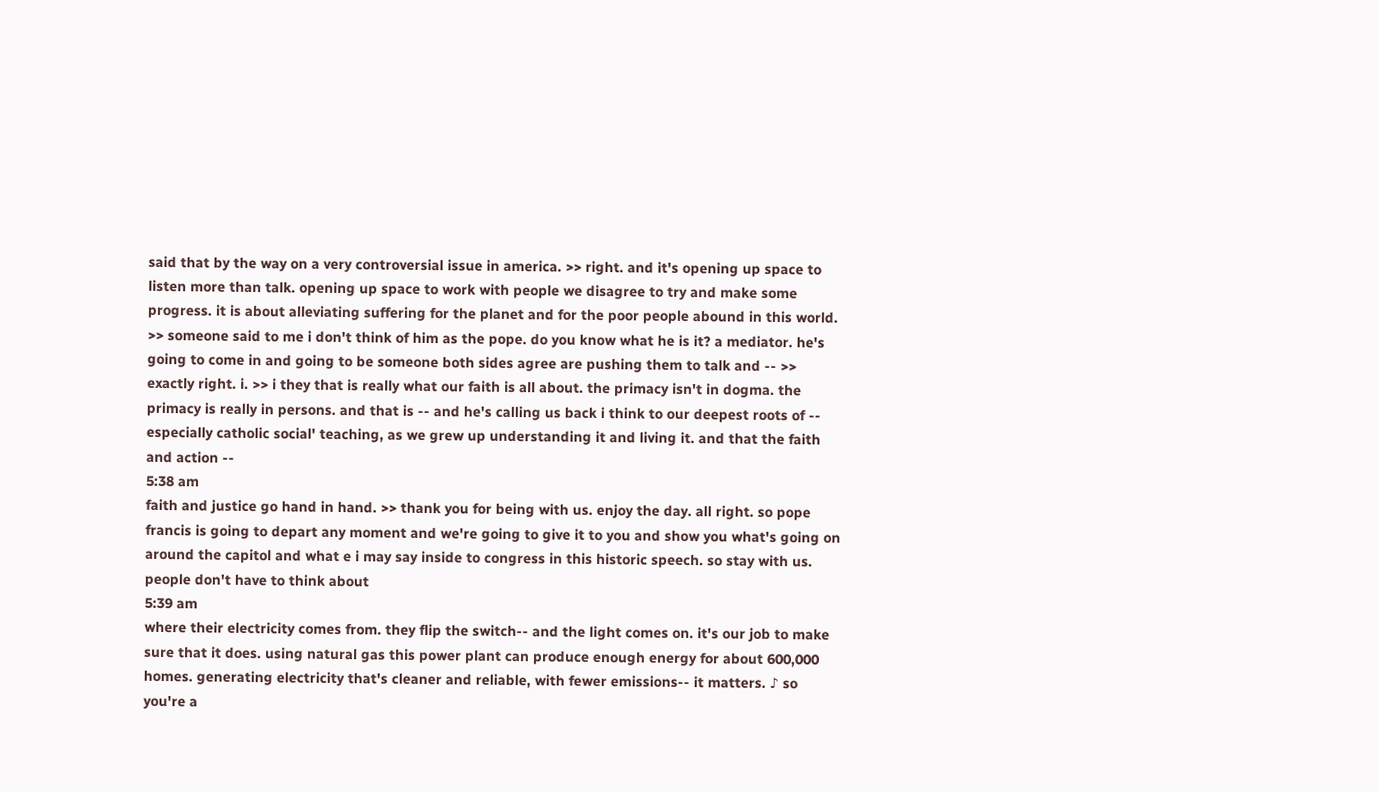said that by the way on a very controversial issue in america. >> right. and it's opening up space to listen more than talk. opening up space to work with people we disagree to try and make some progress. it is about alleviating suffering for the planet and for the poor people abound in this world. >> someone said to me i don't think of him as the pope. do you know what he is it? a mediator. he's going to come in and going to be someone both sides agree are pushing them to talk and -- >> exactly right. i. >> i they that is really what our faith is all about. the primacy isn't in dogma. the primacy is really in persons. and that is -- and he's calling us back i think to our deepest roots of -- especially catholic social' teaching, as we grew up understanding it and living it. and that the faith and action --
5:38 am
faith and justice go hand in hand. >> thank you for being with us. enjoy the day. all right. so pope francis is going to depart any moment and we're going to give it to you and show you what's going on around the capitol and what e i may say inside to congress in this historic speech. so stay with us. people don't have to think about
5:39 am
where their electricity comes from. they flip the switch-- and the light comes on. it's our job to make sure that it does. using natural gas this power plant can produce enough energy for about 600,000 homes. generating electricity that's cleaner and reliable, with fewer emissions-- it matters. ♪ so you're a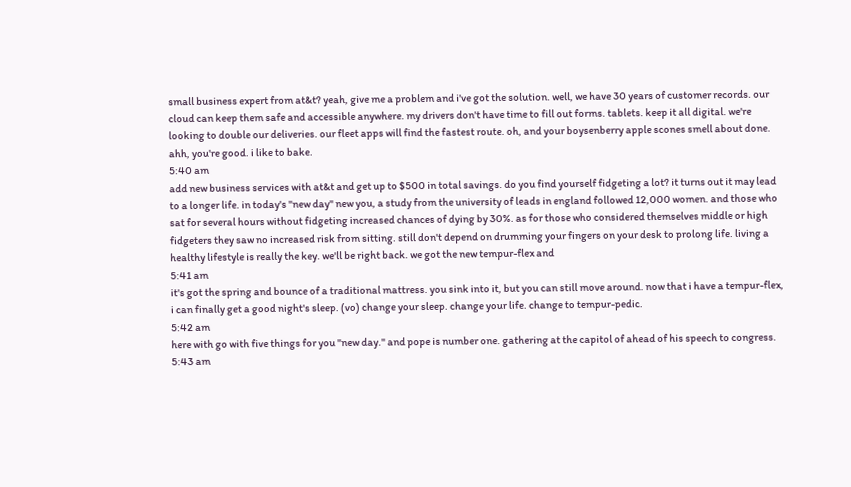small business expert from at&t? yeah, give me a problem and i've got the solution. well, we have 30 years of customer records. our cloud can keep them safe and accessible anywhere. my drivers don't have time to fill out forms. tablets. keep it all digital. we're looking to double our deliveries. our fleet apps will find the fastest route. oh, and your boysenberry apple scones smell about done. ahh, you're good. i like to bake.
5:40 am
add new business services with at&t and get up to $500 in total savings. do you find yourself fidgeting a lot? it turns out it may lead to a longer life. in today's "new day" new you, a study from the university of leads in england followed 12,000 women. and those who sat for several hours without fidgeting increased chances of dying by 30%. as for those who considered themselves middle or high fidgeters they saw no increased risk from sitting. still don't depend on drumming your fingers on your desk to prolong life. living a healthy lifestyle is really the key. we'll be right back. we got the new tempur-flex and
5:41 am
it's got the spring and bounce of a traditional mattress. you sink into it, but you can still move around. now that i have a tempur-flex, i can finally get a good night's sleep. (vo) change your sleep. change your life. change to tempur-pedic.
5:42 am
here with go with five things for you "new day." and pope is number one. gathering at the capitol of ahead of his speech to congress.
5:43 am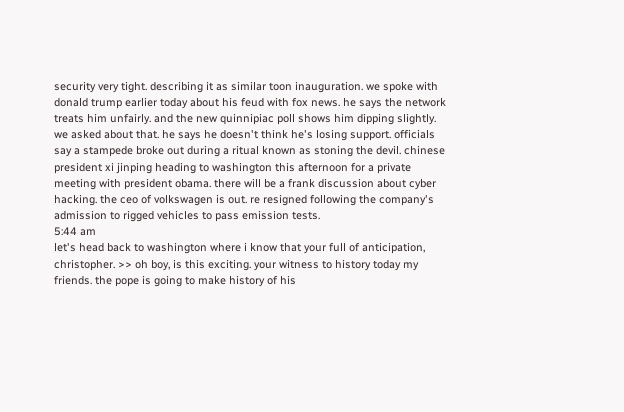security very tight. describing it as similar toon inauguration. we spoke with donald trump earlier today about his feud with fox news. he says the network treats him unfairly. and the new quinnipiac poll shows him dipping slightly. we asked about that. he says he doesn't think he's losing support. officials say a stampede broke out during a ritual known as stoning the devil. chinese president xi jinping heading to washington this afternoon for a private meeting with president obama. there will be a frank discussion about cyber hacking. the ceo of volkswagen is out. re resigned following the company's admission to rigged vehicles to pass emission tests.
5:44 am
let's head back to washington where i know that your full of anticipation, christopher. >> oh boy, is this exciting. your witness to history today my friends. the pope is going to make history of his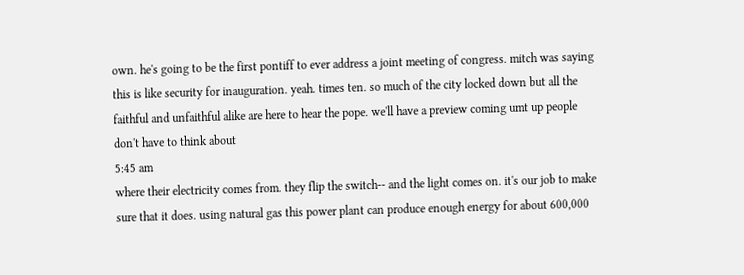own. he's going to be the first pontiff to ever address a joint meeting of congress. mitch was saying this is like security for inauguration. yeah. times ten. so much of the city locked down but all the faithful and unfaithful alike are here to hear the pope. we'll have a preview coming umt up people don't have to think about
5:45 am
where their electricity comes from. they flip the switch-- and the light comes on. it's our job to make sure that it does. using natural gas this power plant can produce enough energy for about 600,000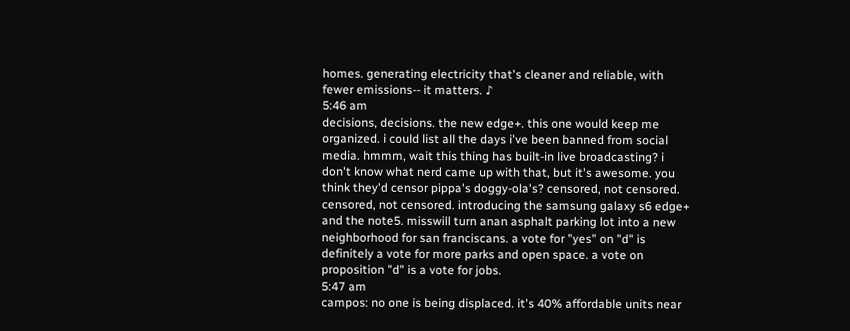homes. generating electricity that's cleaner and reliable, with fewer emissions-- it matters. ♪
5:46 am
decisions, decisions. the new edge+. this one would keep me organized. i could list all the days i've been banned from social media. hmmm, wait this thing has built-in live broadcasting? i don't know what nerd came up with that, but it's awesome. you think they'd censor pippa's doggy-ola's? censored, not censored. censored, not censored. introducing the samsung galaxy s6 edge+ and the note5. misswill turn anan asphalt parking lot into a new neighborhood for san franciscans. a vote for "yes" on "d" is definitely a vote for more parks and open space. a vote on proposition "d" is a vote for jobs.
5:47 am
campos: no one is being displaced. it's 40% affordable units near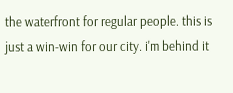the waterfront for regular people. this is just a win-win for our city. i'm behind it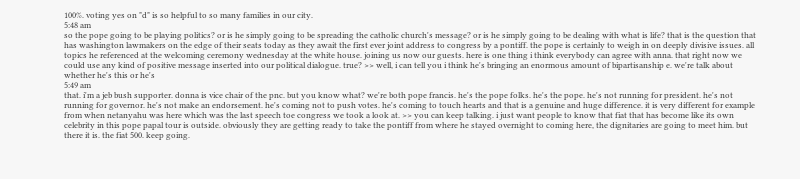100%. voting yes on "d" is so helpful to so many families in our city.
5:48 am
so the pope going to be playing politics? or is he simply going to be spreading the catholic church's message? or is he simply going to be dealing with what is life? that is the question that has washington lawmakers on the edge of their seats today as they await the first ever joint address to congress by a pontiff. the pope is certainly to weigh in on deeply divisive issues. all topics he referenced at the welcoming ceremony wednesday at the white house. joining us now our guests. here is one thing i think everybody can agree with anna. that right now we could use any kind of positive message inserted into our political dialogue. true? >> well, i can tell you i think he's bringing an enormous amount of bipartisanship e. we're talk about whether he's this or he's
5:49 am
that. i'm a jeb bush supporter. donna is vice chair of the pnc. but you know what? we're both pope francis. he's the pope folks. he's the pope. he's not running for president. he's not running for governor. he's not make an endorsement. he's coming not to push votes. he's coming to touch hearts and that is a genuine and huge difference. it is very different for example from when netanyahu was here which was the last speech toe congress we took a look at. >> you can keep talking. i just want people to know that fiat that has become like its own celebrity in this pope papal tour is outside. obviously they are getting ready to take the pontiff from where he stayed overnight to coming here, the dignitaries are going to meet him. but there it is. the fiat 500. keep going.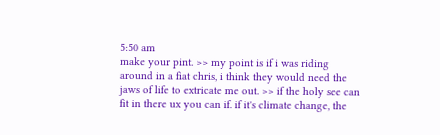5:50 am
make your pint. >> my point is if i was riding around in a fiat chris, i think they would need the jaws of life to extricate me out. >> if the holy see can fit in there ux you can if. if it's climate change, the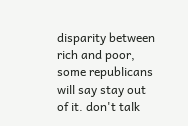disparity between rich and poor, some republicans will say stay out of it. don't talk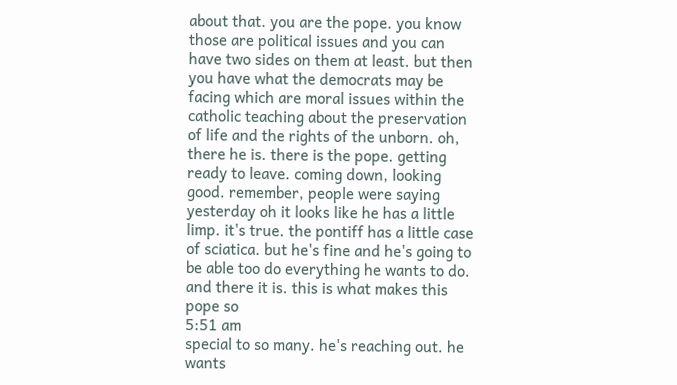about that. you are the pope. you know those are political issues and you can have two sides on them at least. but then you have what the democrats may be facing which are moral issues within the catholic teaching about the preservation of life and the rights of the unborn. oh, there he is. there is the pope. getting ready to leave. coming down, looking good. remember, people were saying yesterday oh it looks like he has a little limp. it's true. the pontiff has a little case of sciatica. but he's fine and he's going to be able too do everything he wants to do. and there it is. this is what makes this pope so
5:51 am
special to so many. he's reaching out. he wants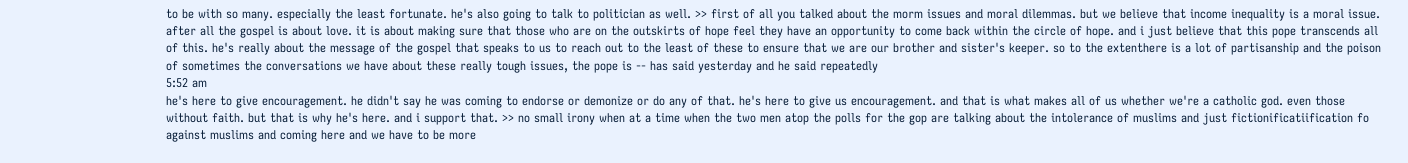to be with so many. especially the least fortunate. he's also going to talk to politician as well. >> first of all you talked about the morm issues and moral dilemmas. but we believe that income inequality is a moral issue. after all the gospel is about love. it is about making sure that those who are on the outskirts of hope feel they have an opportunity to come back within the circle of hope. and i just believe that this pope transcends all of this. he's really about the message of the gospel that speaks to us to reach out to the least of these to ensure that we are our brother and sister's keeper. so to the extenthere is a lot of partisanship and the poison of sometimes the conversations we have about these really tough issues, the pope is -- has said yesterday and he said repeatedly
5:52 am
he's here to give encouragement. he didn't say he was coming to endorse or demonize or do any of that. he's here to give us encouragement. and that is what makes all of us whether we're a catholic god. even those without faith. but that is why he's here. and i support that. >> no small irony when at a time when the two men atop the polls for the gop are talking about the intolerance of muslims and just fictionificatiification fo against muslims and coming here and we have to be more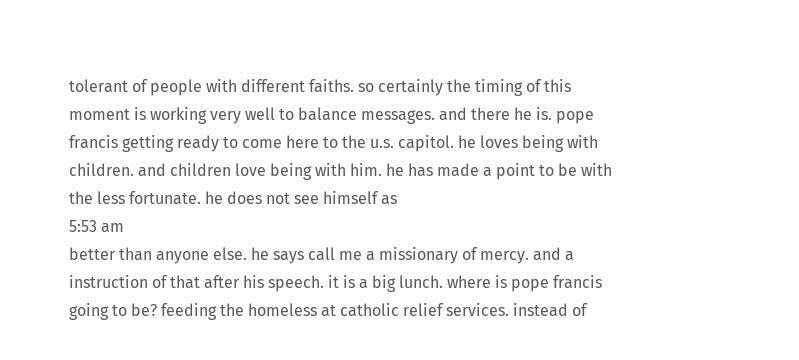tolerant of people with different faiths. so certainly the timing of this moment is working very well to balance messages. and there he is. pope francis getting ready to come here to the u.s. capitol. he loves being with children. and children love being with him. he has made a point to be with the less fortunate. he does not see himself as
5:53 am
better than anyone else. he says call me a missionary of mercy. and a instruction of that after his speech. it is a big lunch. where is pope francis going to be? feeding the homeless at catholic relief services. instead of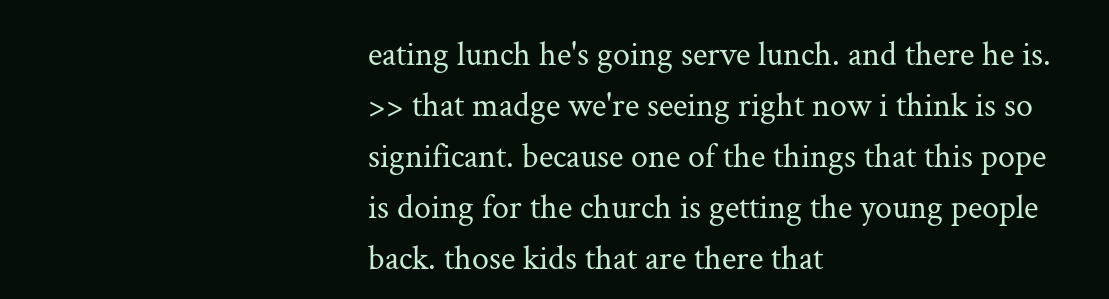eating lunch he's going serve lunch. and there he is. >> that madge we're seeing right now i think is so significant. because one of the things that this pope is doing for the church is getting the young people back. those kids that are there that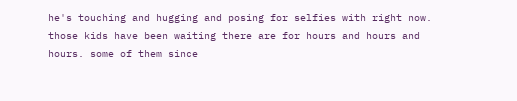he's touching and hugging and posing for selfies with right now. those kids have been waiting there are for hours and hours and hours. some of them since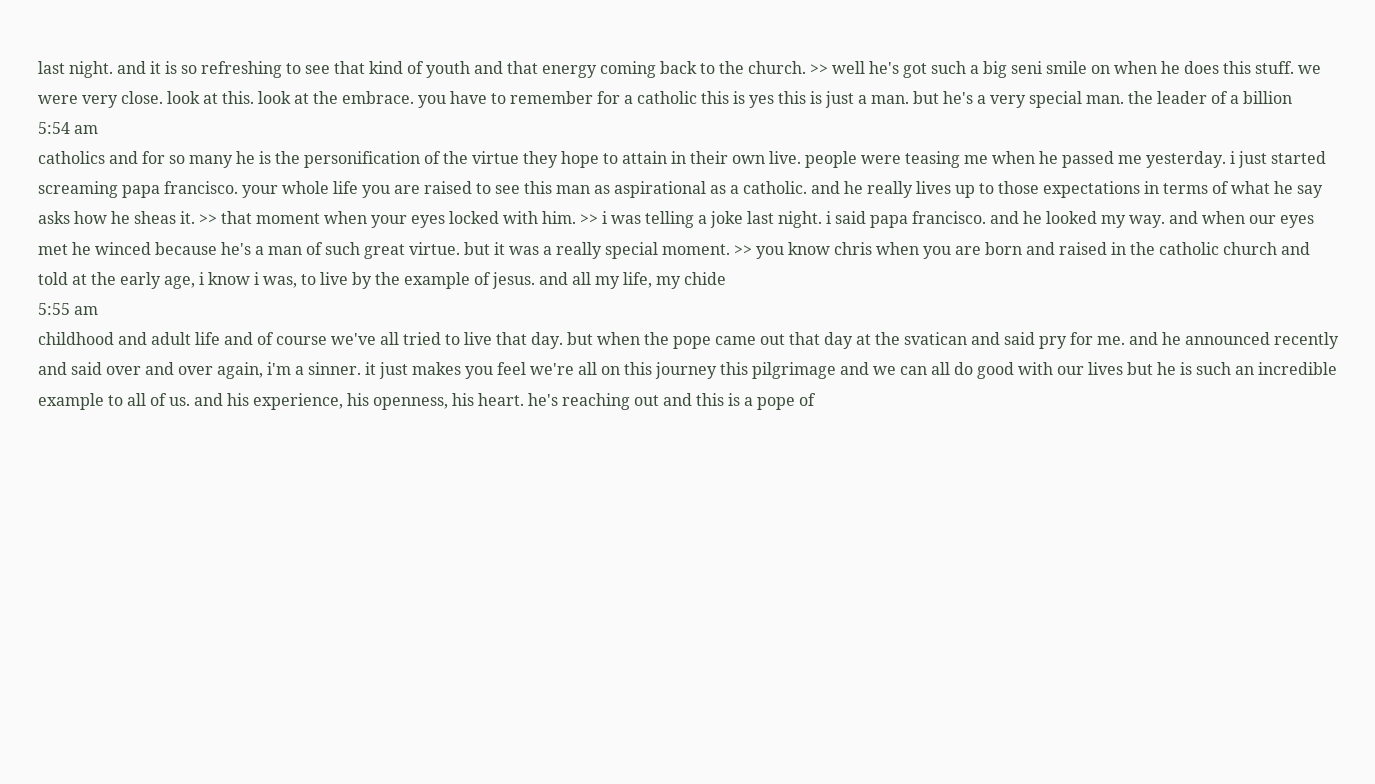last night. and it is so refreshing to see that kind of youth and that energy coming back to the church. >> well he's got such a big seni smile on when he does this stuff. we were very close. look at this. look at the embrace. you have to remember for a catholic this is yes this is just a man. but he's a very special man. the leader of a billion
5:54 am
catholics and for so many he is the personification of the virtue they hope to attain in their own live. people were teasing me when he passed me yesterday. i just started screaming papa francisco. your whole life you are raised to see this man as aspirational as a catholic. and he really lives up to those expectations in terms of what he say asks how he sheas it. >> that moment when your eyes locked with him. >> i was telling a joke last night. i said papa francisco. and he looked my way. and when our eyes met he winced because he's a man of such great virtue. but it was a really special moment. >> you know chris when you are born and raised in the catholic church and told at the early age, i know i was, to live by the example of jesus. and all my life, my chide
5:55 am
childhood and adult life and of course we've all tried to live that day. but when the pope came out that day at the svatican and said pry for me. and he announced recently and said over and over again, i'm a sinner. it just makes you feel we're all on this journey this pilgrimage and we can all do good with our lives but he is such an incredible example to all of us. and his experience, his openness, his heart. he's reaching out and this is a pope of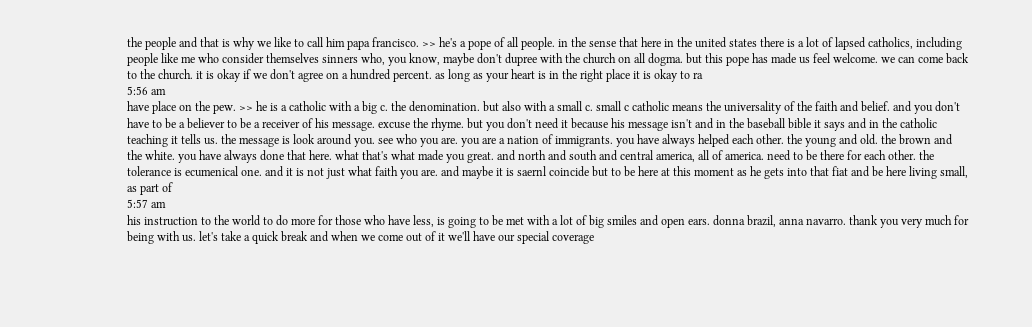the people and that is why we like to call him papa francisco. >> he's a pope of all people. in the sense that here in the united states there is a lot of lapsed catholics, including people like me who consider themselves sinners who, you know, maybe don't dupree with the church on all dogma. but this pope has made us feel welcome. we can come back to the church. it is okay if we don't agree on a hundred percent. as long as your heart is in the right place it is okay to ra
5:56 am
have place on the pew. >> he is a catholic with a big c. the denomination. but also with a small c. small c catholic means the universality of the faith and belief. and you don't have to be a believer to be a receiver of his message. excuse the rhyme. but you don't need it because his message isn't and in the baseball bible it says and in the catholic teaching it tells us. the message is look around you. see who you are. you are a nation of immigrants. you have always helped each other. the young and old. the brown and the white. you have always done that here. what that's what made you great. and north and south and central america, all of america. need to be there for each other. the tolerance is ecumenical one. and it is not just what faith you are. and maybe it is saernl coincide but to be here at this moment as he gets into that fiat and be here living small, as part of
5:57 am
his instruction to the world to do more for those who have less, is going to be met with a lot of big smiles and open ears. donna brazil, anna navarro. thank you very much for being with us. let's take a quick break and when we come out of it we'll have our special coverage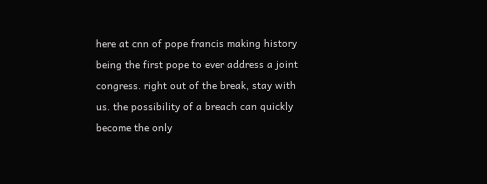here at cnn of pope francis making history being the first pope to ever address a joint congress. right out of the break, stay with us. the possibility of a breach can quickly become the only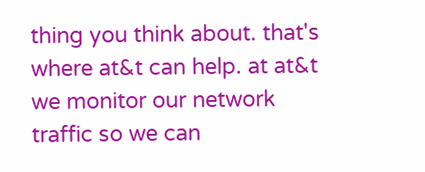thing you think about. that's where at&t can help. at at&t we monitor our network traffic so we can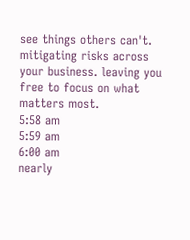see things others can't. mitigating risks across your business. leaving you free to focus on what matters most.
5:58 am
5:59 am
6:00 am
nearly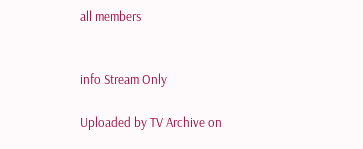all members


info Stream Only

Uploaded by TV Archive on